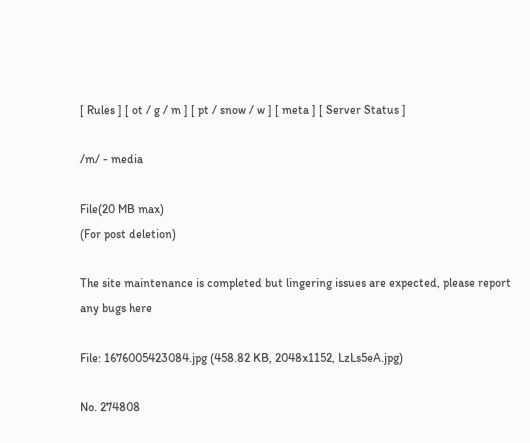[ Rules ] [ ot / g / m ] [ pt / snow / w ] [ meta ] [ Server Status ]

/m/ - media

File(20 MB max)
(For post deletion)

The site maintenance is completed but lingering issues are expected, please report any bugs here

File: 1676005423084.jpg (458.82 KB, 2048x1152, LzLs5eA.jpg)

No. 274808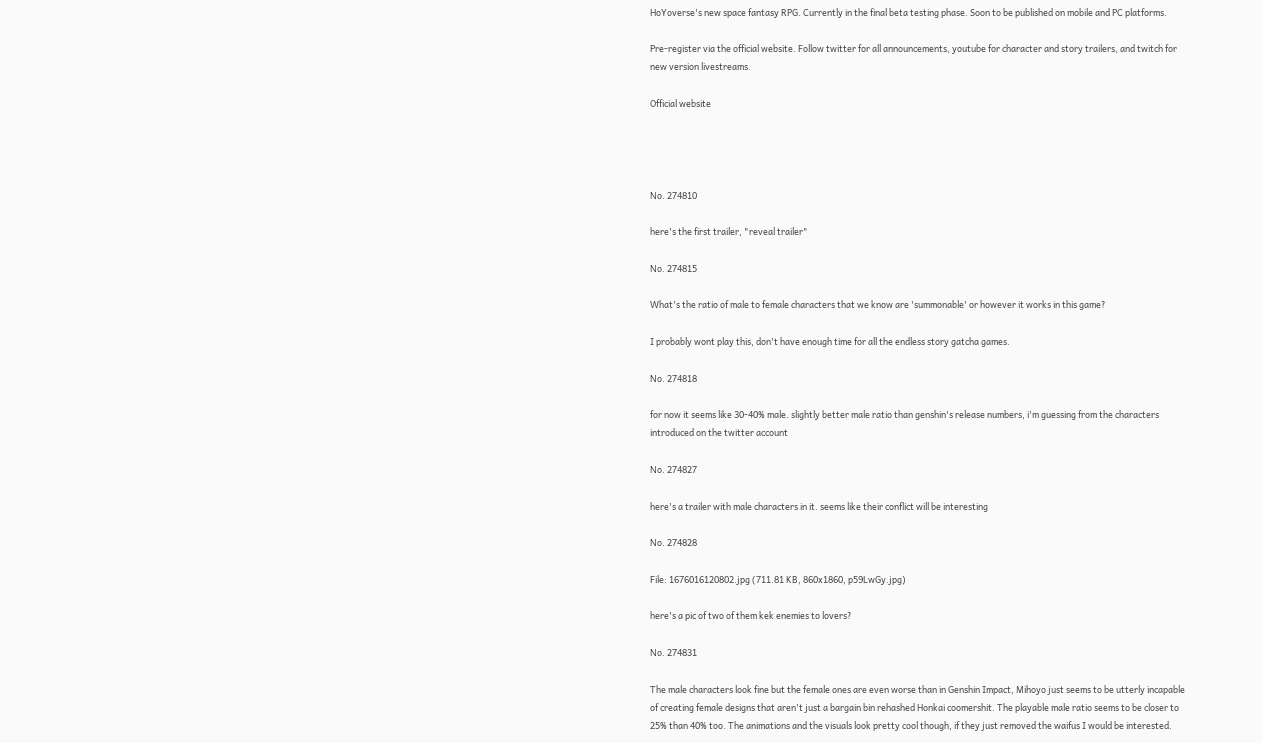HoYoverse's new space fantasy RPG. Currently in the final beta testing phase. Soon to be published on mobile and PC platforms.

Pre-register via the official website. Follow twitter for all announcements, youtube for character and story trailers, and twitch for new version livestreams.

Official website




No. 274810

here's the first trailer, "reveal trailer"

No. 274815

What's the ratio of male to female characters that we know are 'summonable' or however it works in this game?

I probably wont play this, don't have enough time for all the endless story gatcha games.

No. 274818

for now it seems like 30-40% male. slightly better male ratio than genshin's release numbers, i'm guessing from the characters introduced on the twitter account

No. 274827

here's a trailer with male characters in it. seems like their conflict will be interesting

No. 274828

File: 1676016120802.jpg (711.81 KB, 860x1860, p59LwGy.jpg)

here's a pic of two of them kek enemies to lovers?

No. 274831

The male characters look fine but the female ones are even worse than in Genshin Impact, Mihoyo just seems to be utterly incapable of creating female designs that aren't just a bargain bin rehashed Honkai coomershit. The playable male ratio seems to be closer to 25% than 40% too. The animations and the visuals look pretty cool though, if they just removed the waifus I would be interested.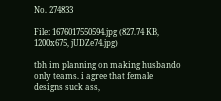No. 274833

File: 1676017550594.jpg (827.74 KB, 1200x675, jUDZe74.jpg)

tbh im planning on making husbando only teams. i agree that female designs suck ass,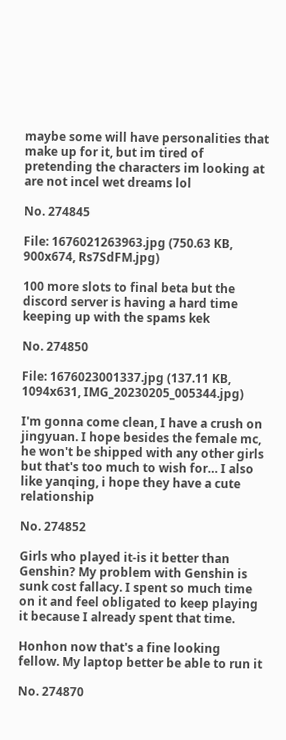maybe some will have personalities that make up for it, but im tired of pretending the characters im looking at are not incel wet dreams lol

No. 274845

File: 1676021263963.jpg (750.63 KB, 900x674, Rs7SdFM.jpg)

100 more slots to final beta but the discord server is having a hard time keeping up with the spams kek

No. 274850

File: 1676023001337.jpg (137.11 KB, 1094x631, IMG_20230205_005344.jpg)

I'm gonna come clean, I have a crush on jingyuan. I hope besides the female mc, he won't be shipped with any other girls but that's too much to wish for… I also like yanqing, i hope they have a cute relationship

No. 274852

Girls who played it-is it better than Genshin? My problem with Genshin is sunk cost fallacy. I spent so much time on it and feel obligated to keep playing it because I already spent that time.

Honhon now that's a fine looking fellow. My laptop better be able to run it

No. 274870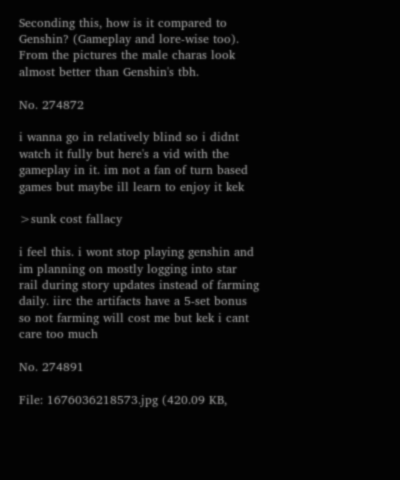Seconding this, how is it compared to Genshin? (Gameplay and lore-wise too). From the pictures the male charas look almost better than Genshin's tbh.

No. 274872

i wanna go in relatively blind so i didnt watch it fully but here's a vid with the gameplay in it. im not a fan of turn based games but maybe ill learn to enjoy it kek

>sunk cost fallacy

i feel this. i wont stop playing genshin and im planning on mostly logging into star rail during story updates instead of farming daily. iirc the artifacts have a 5-set bonus so not farming will cost me but kek i cant care too much

No. 274891

File: 1676036218573.jpg (420.09 KB,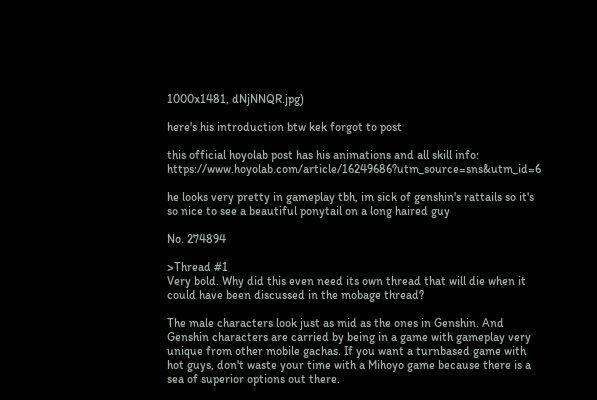1000x1481, dNjNNQR.jpg)

here's his introduction btw kek forgot to post

this official hoyolab post has his animations and all skill info: https://www.hoyolab.com/article/16249686?utm_source=sns&utm_id=6

he looks very pretty in gameplay tbh, im sick of genshin's rattails so it's so nice to see a beautiful ponytail on a long haired guy

No. 274894

>Thread #1
Very bold. Why did this even need its own thread that will die when it could have been discussed in the mobage thread?

The male characters look just as mid as the ones in Genshin. And Genshin characters are carried by being in a game with gameplay very unique from other mobile gachas. If you want a turnbased game with hot guys, don't waste your time with a Mihoyo game because there is a sea of superior options out there.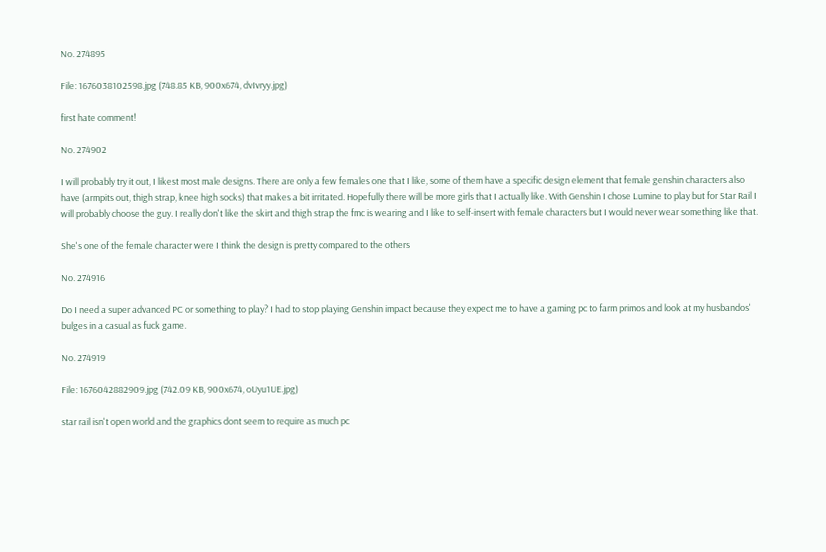No. 274895

File: 1676038102598.jpg (748.85 KB, 900x674, dvIvryy.jpg)

first hate comment!

No. 274902

I will probably try it out, I likest most male designs. There are only a few females one that I like, some of them have a specific design element that female genshin characters also have (armpits out, thigh strap, knee high socks) that makes a bit irritated. Hopefully there will be more girls that I actually like. With Genshin I chose Lumine to play but for Star Rail I will probably choose the guy. I really don't like the skirt and thigh strap the fmc is wearing and I like to self-insert with female characters but I would never wear something like that.

She's one of the female character were I think the design is pretty compared to the others

No. 274916

Do I need a super advanced PC or something to play? I had to stop playing Genshin impact because they expect me to have a gaming pc to farm primos and look at my husbandos' bulges in a casual as fuck game.

No. 274919

File: 1676042882909.jpg (742.09 KB, 900x674, oUyu1UE.jpg)

star rail isn't open world and the graphics dont seem to require as much pc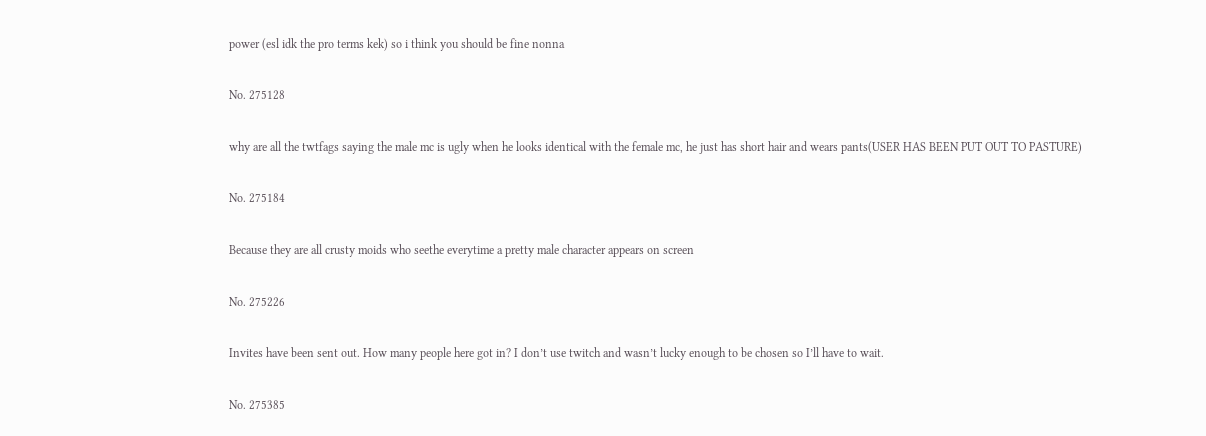power (esl idk the pro terms kek) so i think you should be fine nonna

No. 275128

why are all the twtfags saying the male mc is ugly when he looks identical with the female mc, he just has short hair and wears pants(USER HAS BEEN PUT OUT TO PASTURE)

No. 275184

Because they are all crusty moids who seethe everytime a pretty male character appears on screen

No. 275226

Invites have been sent out. How many people here got in? I don’t use twitch and wasn’t lucky enough to be chosen so I’ll have to wait.

No. 275385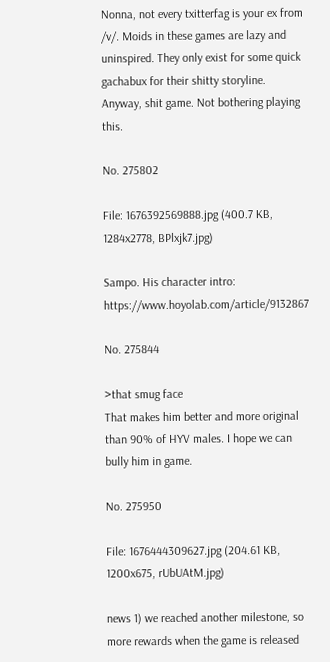Nonna, not every txitterfag is your ex from /v/. Moids in these games are lazy and uninspired. They only exist for some quick gachabux for their shitty storyline. Anyway, shit game. Not bothering playing this.

No. 275802

File: 1676392569888.jpg (400.7 KB, 1284x2778, BPlxjk7.jpg)

Sampo. His character intro: https://www.hoyolab.com/article/9132867

No. 275844

>that smug face
That makes him better and more original than 90% of HYV males. I hope we can bully him in game.

No. 275950

File: 1676444309627.jpg (204.61 KB, 1200x675, rUbUAtM.jpg)

news 1) we reached another milestone, so more rewards when the game is released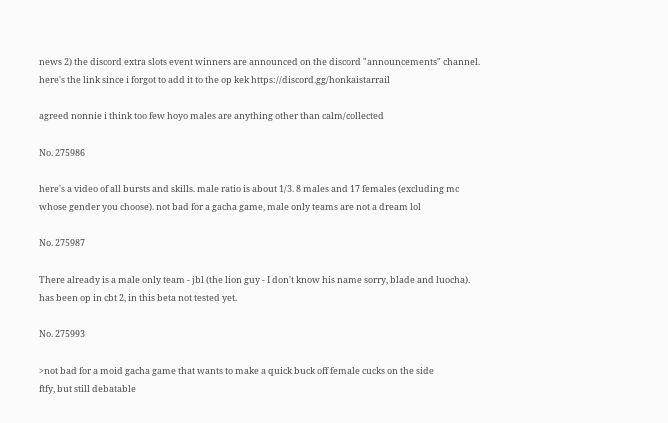news 2) the discord extra slots event winners are announced on the discord "announcements" channel. here's the link since i forgot to add it to the op kek https://discord.gg/honkaistarrail

agreed nonnie i think too few hoyo males are anything other than calm/collected

No. 275986

here's a video of all bursts and skills. male ratio is about 1/3. 8 males and 17 females (excluding mc whose gender you choose). not bad for a gacha game, male only teams are not a dream lol

No. 275987

There already is a male only team - jbl (the lion guy - I don't know his name sorry, blade and luocha). has been op in cbt 2, in this beta not tested yet.

No. 275993

>not bad for a moid gacha game that wants to make a quick buck off female cucks on the side
ftfy, but still debatable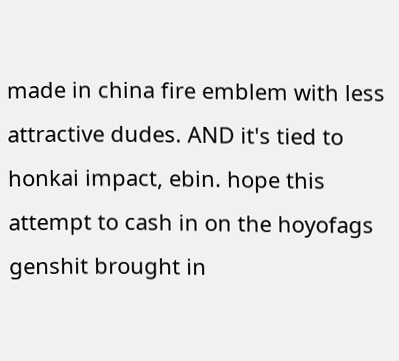made in china fire emblem with less attractive dudes. AND it's tied to honkai impact, ebin. hope this attempt to cash in on the hoyofags genshit brought in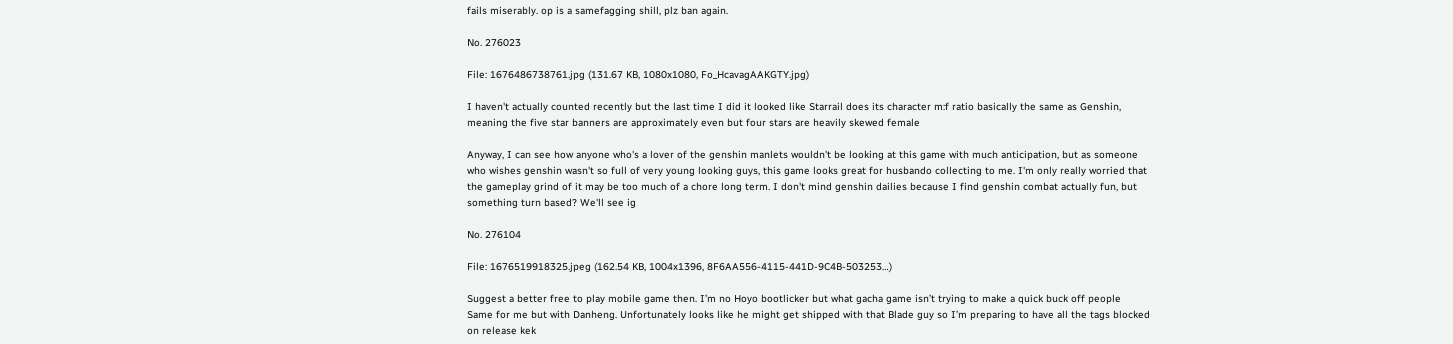fails miserably. op is a samefagging shill, plz ban again.

No. 276023

File: 1676486738761.jpg (131.67 KB, 1080x1080, Fo_HcavagAAKGTY.jpg)

I haven't actually counted recently but the last time I did it looked like Starrail does its character m:f ratio basically the same as Genshin, meaning the five star banners are approximately even but four stars are heavily skewed female

Anyway, I can see how anyone who's a lover of the genshin manlets wouldn't be looking at this game with much anticipation, but as someone who wishes genshin wasn't so full of very young looking guys, this game looks great for husbando collecting to me. I'm only really worried that the gameplay grind of it may be too much of a chore long term. I don't mind genshin dailies because I find genshin combat actually fun, but something turn based? We'll see ig

No. 276104

File: 1676519918325.jpeg (162.54 KB, 1004x1396, 8F6AA556-4115-441D-9C4B-503253…)

Suggest a better free to play mobile game then. I’m no Hoyo bootlicker but what gacha game isn’t trying to make a quick buck off people
Same for me but with Danheng. Unfortunately looks like he might get shipped with that Blade guy so I’m preparing to have all the tags blocked on release kek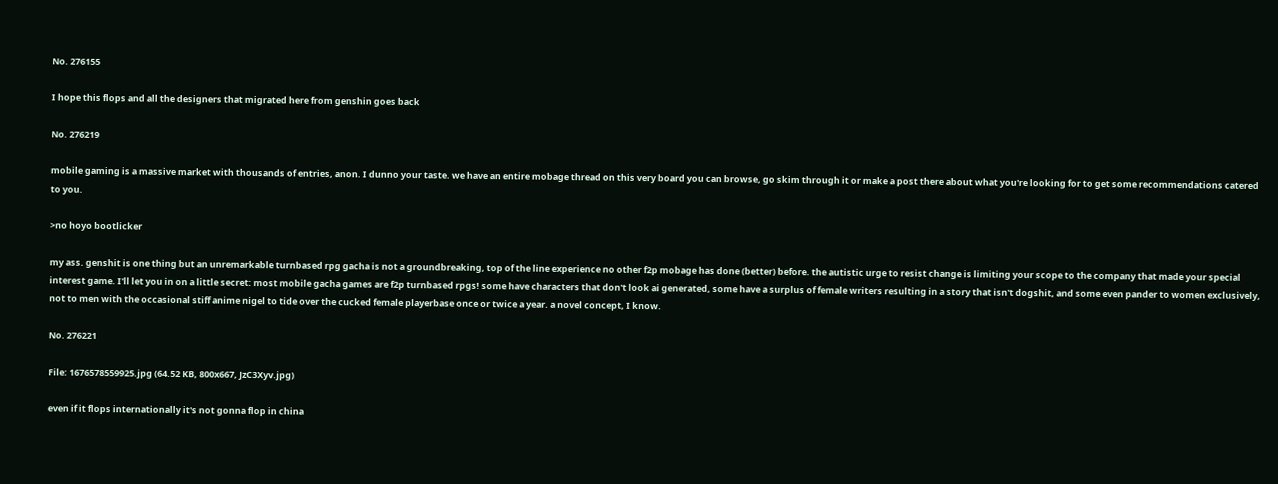No. 276155

I hope this flops and all the designers that migrated here from genshin goes back

No. 276219

mobile gaming is a massive market with thousands of entries, anon. I dunno your taste. we have an entire mobage thread on this very board you can browse, go skim through it or make a post there about what you're looking for to get some recommendations catered to you.

>no hoyo bootlicker

my ass. genshit is one thing but an unremarkable turnbased rpg gacha is not a groundbreaking, top of the line experience no other f2p mobage has done (better) before. the autistic urge to resist change is limiting your scope to the company that made your special interest game. I'll let you in on a little secret: most mobile gacha games are f2p turnbased rpgs! some have characters that don't look ai generated, some have a surplus of female writers resulting in a story that isn't dogshit, and some even pander to women exclusively, not to men with the occasional stiff anime nigel to tide over the cucked female playerbase once or twice a year. a novel concept, I know.

No. 276221

File: 1676578559925.jpg (64.52 KB, 800x667, JzC3Xyv.jpg)

even if it flops internationally it's not gonna flop in china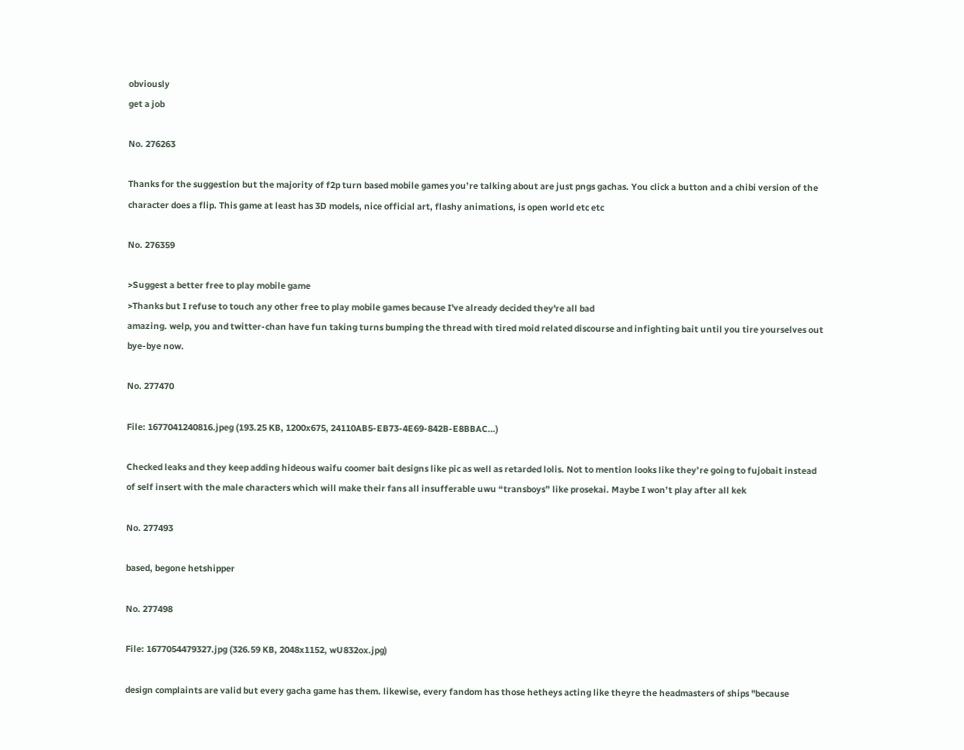obviously
get a job

No. 276263

Thanks for the suggestion but the majority of f2p turn based mobile games you’re talking about are just pngs gachas. You click a button and a chibi version of the character does a flip. This game at least has 3D models, nice official art, flashy animations, is open world etc etc

No. 276359

>Suggest a better free to play mobile game
>Thanks but I refuse to touch any other free to play mobile games because I've already decided they're all bad
amazing. welp, you and twitter-chan have fun taking turns bumping the thread with tired moid related discourse and infighting bait until you tire yourselves out bye-bye now.

No. 277470

File: 1677041240816.jpeg (193.25 KB, 1200x675, 24110AB5-EB73-4E69-842B-E8BBAC…)

Checked leaks and they keep adding hideous waifu coomer bait designs like pic as well as retarded lolis. Not to mention looks like they’re going to fujobait instead of self insert with the male characters which will make their fans all insufferable uwu “transboys” like prosekai. Maybe I won’t play after all kek

No. 277493

based, begone hetshipper

No. 277498

File: 1677054479327.jpg (326.59 KB, 2048x1152, wU832ox.jpg)

design complaints are valid but every gacha game has them. likewise, every fandom has those hetheys acting like theyre the headmasters of ships "because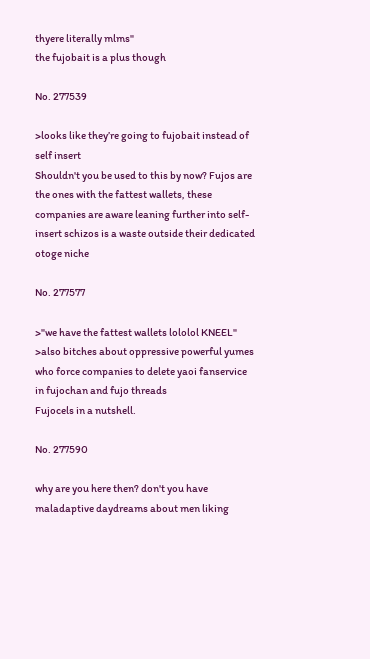thyere literally mlms"
the fujobait is a plus though

No. 277539

>looks like they’re going to fujobait instead of self insert
Shouldn't you be used to this by now? Fujos are the ones with the fattest wallets, these companies are aware leaning further into self-insert schizos is a waste outside their dedicated otoge niche

No. 277577

>"we have the fattest wallets lololol KNEEL"
>also bitches about oppressive powerful yumes who force companies to delete yaoi fanservice in fujochan and fujo threads
Fujocels in a nutshell.

No. 277590

why are you here then? don't you have maladaptive daydreams about men liking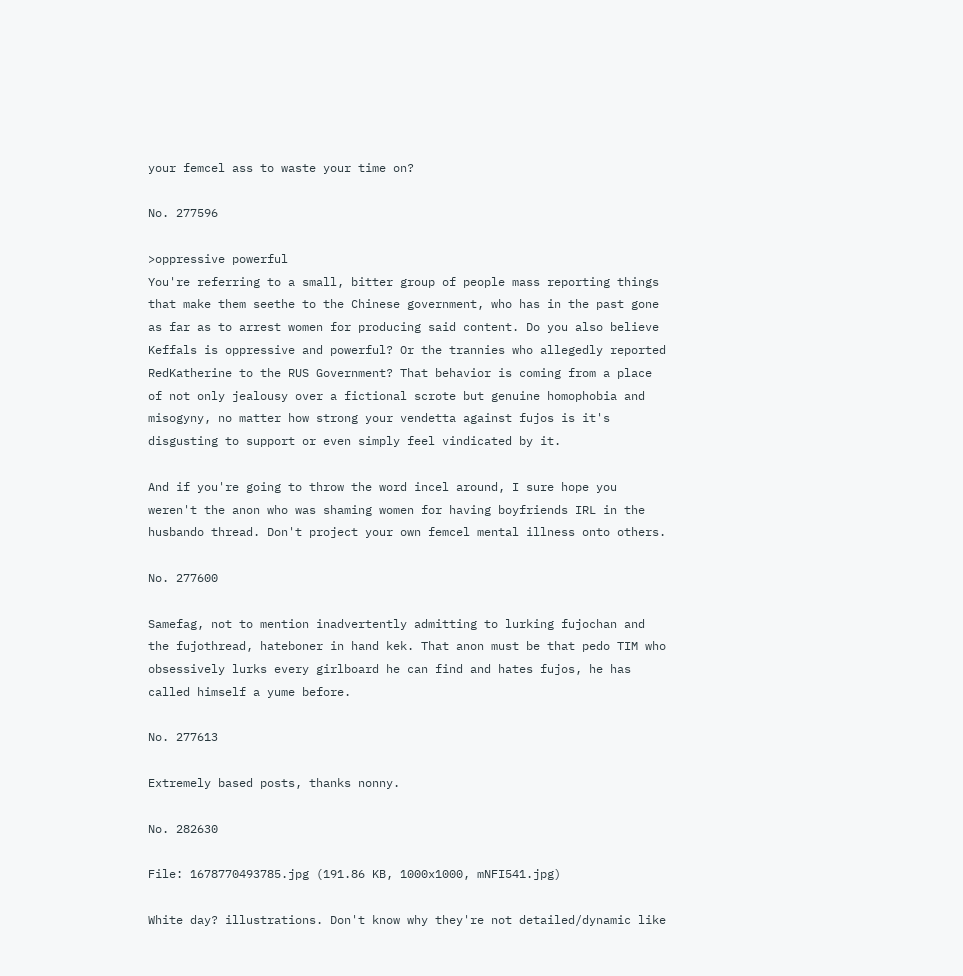your femcel ass to waste your time on?

No. 277596

>oppressive powerful
You're referring to a small, bitter group of people mass reporting things that make them seethe to the Chinese government, who has in the past gone as far as to arrest women for producing said content. Do you also believe Keffals is oppressive and powerful? Or the trannies who allegedly reported RedKatherine to the RUS Government? That behavior is coming from a place of not only jealousy over a fictional scrote but genuine homophobia and misogyny, no matter how strong your vendetta against fujos is it's disgusting to support or even simply feel vindicated by it.

And if you're going to throw the word incel around, I sure hope you weren't the anon who was shaming women for having boyfriends IRL in the husbando thread. Don't project your own femcel mental illness onto others.

No. 277600

Samefag, not to mention inadvertently admitting to lurking fujochan and the fujothread, hateboner in hand kek. That anon must be that pedo TIM who obsessively lurks every girlboard he can find and hates fujos, he has called himself a yume before.

No. 277613

Extremely based posts, thanks nonny.

No. 282630

File: 1678770493785.jpg (191.86 KB, 1000x1000, mNFI541.jpg)

White day? illustrations. Don't know why they're not detailed/dynamic like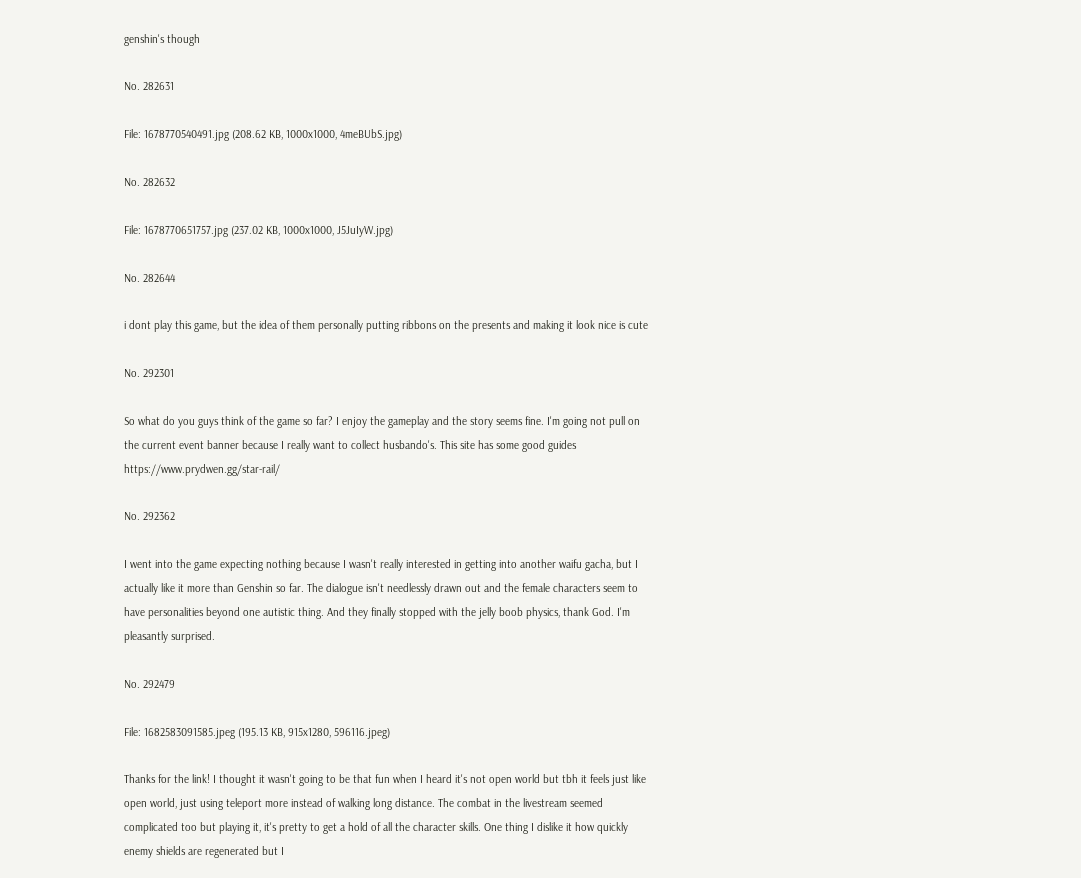genshin's though

No. 282631

File: 1678770540491.jpg (208.62 KB, 1000x1000, 4meBUbS.jpg)

No. 282632

File: 1678770651757.jpg (237.02 KB, 1000x1000, J5JuIyW.jpg)

No. 282644

i dont play this game, but the idea of them personally putting ribbons on the presents and making it look nice is cute

No. 292301

So what do you guys think of the game so far? I enjoy the gameplay and the story seems fine. I'm going not pull on the current event banner because I really want to collect husbando's. This site has some good guides https://www.prydwen.gg/star-rail/

No. 292362

I went into the game expecting nothing because I wasn't really interested in getting into another waifu gacha, but I actually like it more than Genshin so far. The dialogue isn't needlessly drawn out and the female characters seem to have personalities beyond one autistic thing. And they finally stopped with the jelly boob physics, thank God. I'm pleasantly surprised.

No. 292479

File: 1682583091585.jpeg (195.13 KB, 915x1280, 596116.jpeg)

Thanks for the link! I thought it wasn't going to be that fun when I heard it's not open world but tbh it feels just like open world, just using teleport more instead of walking long distance. The combat in the livestream seemed complicated too but playing it, it's pretty to get a hold of all the character skills. One thing I dislike it how quickly enemy shields are regenerated but I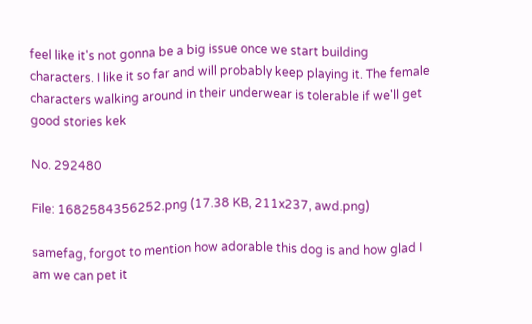feel like it's not gonna be a big issue once we start building characters. I like it so far and will probably keep playing it. The female characters walking around in their underwear is tolerable if we'll get good stories kek

No. 292480

File: 1682584356252.png (17.38 KB, 211x237, awd.png)

samefag, forgot to mention how adorable this dog is and how glad I am we can pet it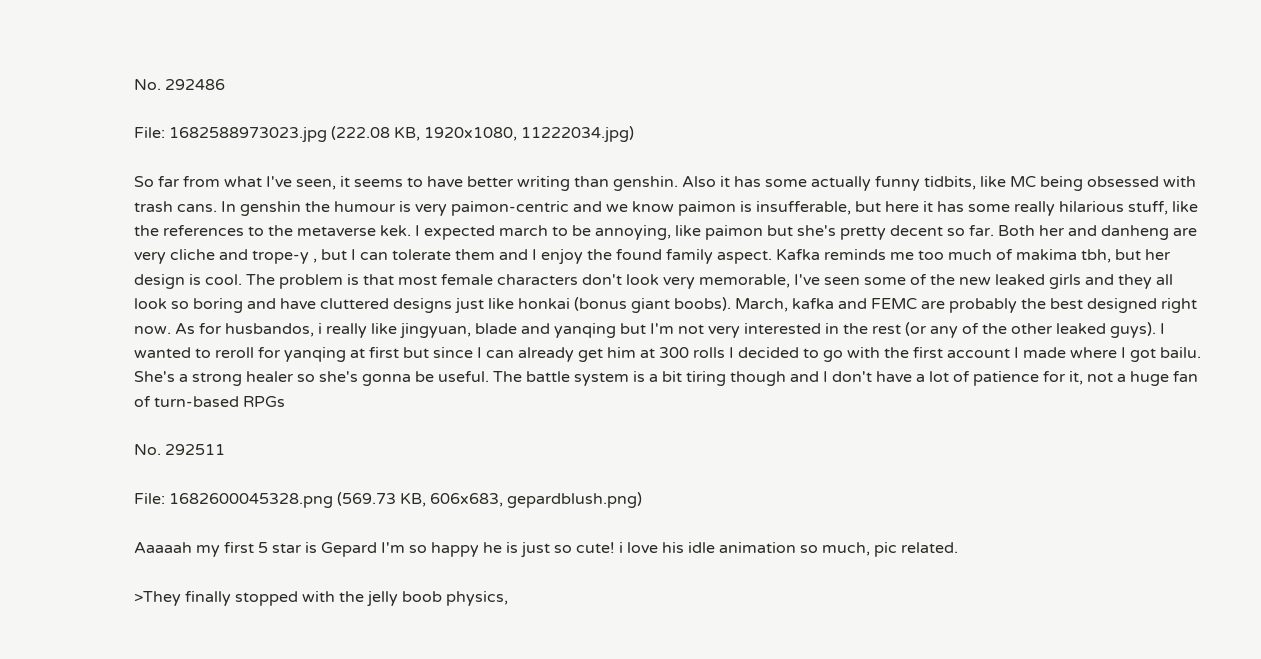No. 292486

File: 1682588973023.jpg (222.08 KB, 1920x1080, 11222034.jpg)

So far from what I've seen, it seems to have better writing than genshin. Also it has some actually funny tidbits, like MC being obsessed with trash cans. In genshin the humour is very paimon-centric and we know paimon is insufferable, but here it has some really hilarious stuff, like the references to the metaverse kek. I expected march to be annoying, like paimon but she's pretty decent so far. Both her and danheng are very cliche and trope-y , but I can tolerate them and I enjoy the found family aspect. Kafka reminds me too much of makima tbh, but her design is cool. The problem is that most female characters don't look very memorable, I've seen some of the new leaked girls and they all look so boring and have cluttered designs just like honkai (bonus giant boobs). March, kafka and FEMC are probably the best designed right now. As for husbandos, i really like jingyuan, blade and yanqing but I'm not very interested in the rest (or any of the other leaked guys). I wanted to reroll for yanqing at first but since I can already get him at 300 rolls I decided to go with the first account I made where I got bailu. She's a strong healer so she's gonna be useful. The battle system is a bit tiring though and I don't have a lot of patience for it, not a huge fan of turn-based RPGs

No. 292511

File: 1682600045328.png (569.73 KB, 606x683, gepardblush.png)

Aaaaah my first 5 star is Gepard I'm so happy he is just so cute! i love his idle animation so much, pic related.

>They finally stopped with the jelly boob physics,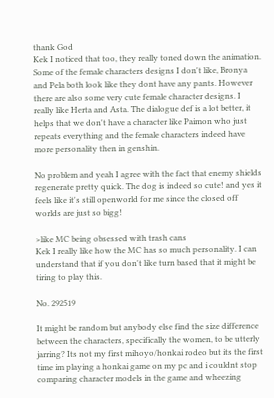thank God
Kek I noticed that too, they really toned down the animation. Some of the female characters designs I don't like, Bronya and Pela both look like they dont have any pants. However there are also some very cute female character designs. I really like Herta and Asta. The dialogue def is a lot better, it helps that we don't have a character like Paimon who just repeats everything and the female characters indeed have more personality then in genshin.

No problem and yeah I agree with the fact that enemy shields regenerate pretty quick. The dog is indeed so cute! and yes it feels like it's still openworld for me since the closed off worlds are just so bigg!

>like MC being obsessed with trash cans
Kek I really like how the MC has so much personality. I can understand that if you don't like turn based that it might be tiring to play this.

No. 292519

It might be random but anybody else find the size difference between the characters, specifically the women, to be utterly jarring? Its not my first mihoyo/honkai rodeo but its the first time im playing a honkai game on my pc and i couldnt stop comparing character models in the game and wheezing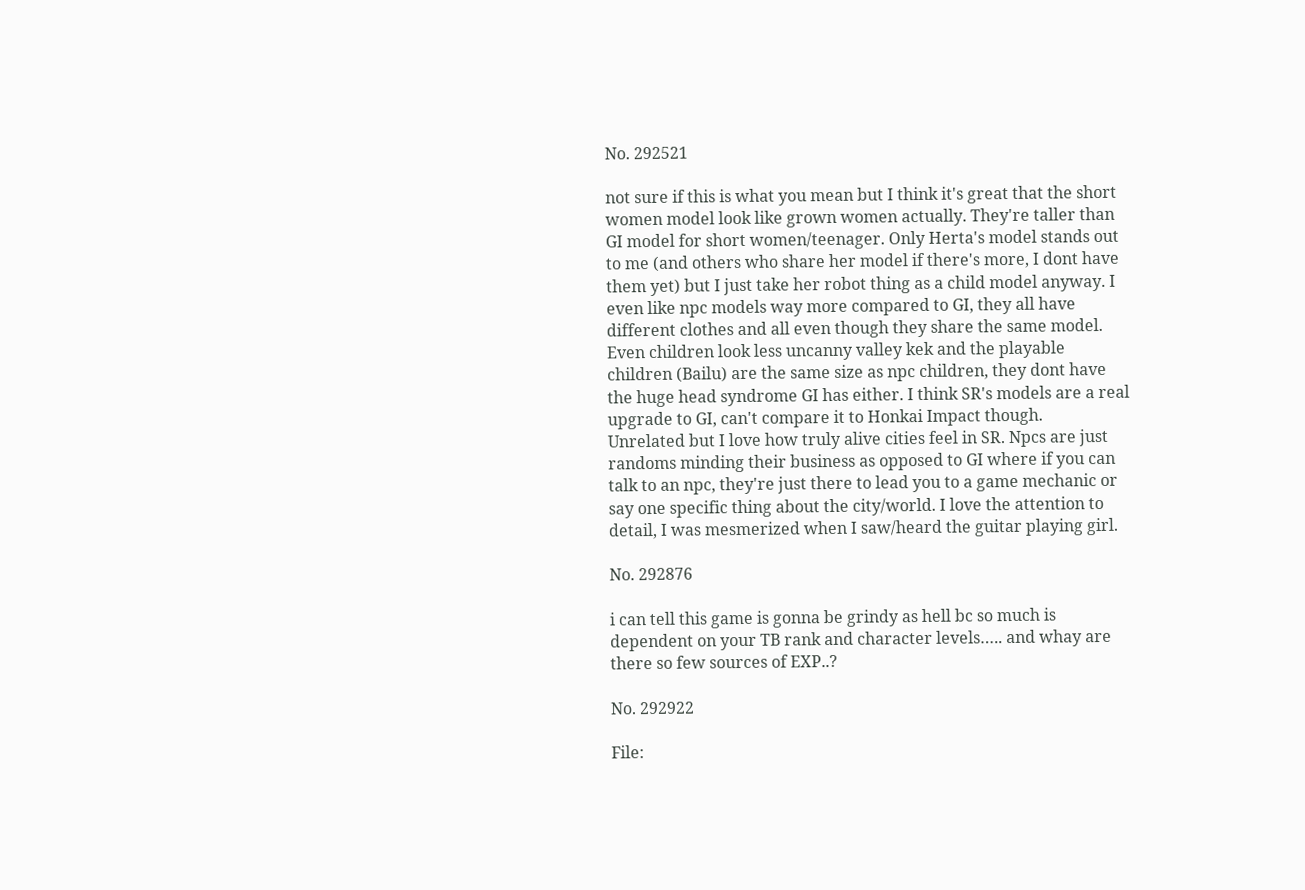No. 292521

not sure if this is what you mean but I think it's great that the short women model look like grown women actually. They're taller than GI model for short women/teenager. Only Herta's model stands out to me (and others who share her model if there's more, I dont have them yet) but I just take her robot thing as a child model anyway. I even like npc models way more compared to GI, they all have different clothes and all even though they share the same model. Even children look less uncanny valley kek and the playable children (Bailu) are the same size as npc children, they dont have the huge head syndrome GI has either. I think SR's models are a real upgrade to GI, can't compare it to Honkai Impact though.
Unrelated but I love how truly alive cities feel in SR. Npcs are just randoms minding their business as opposed to GI where if you can talk to an npc, they're just there to lead you to a game mechanic or say one specific thing about the city/world. I love the attention to detail, I was mesmerized when I saw/heard the guitar playing girl.

No. 292876

i can tell this game is gonna be grindy as hell bc so much is dependent on your TB rank and character levels….. and whay are there so few sources of EXP..?

No. 292922

File: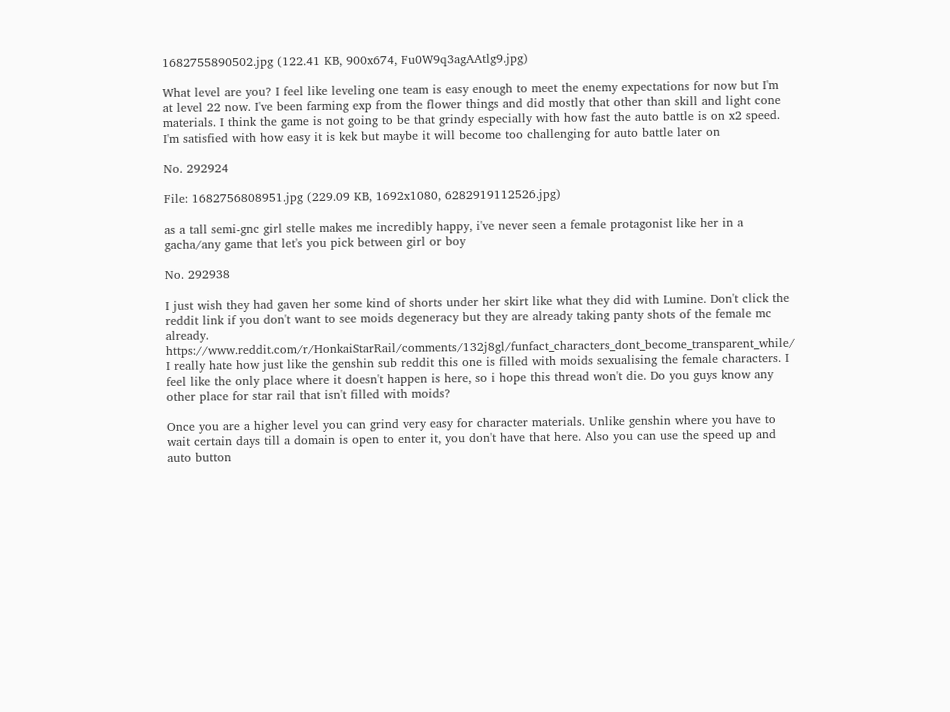1682755890502.jpg (122.41 KB, 900x674, Fu0W9q3agAAtlg9.jpg)

What level are you? I feel like leveling one team is easy enough to meet the enemy expectations for now but I'm at level 22 now. I've been farming exp from the flower things and did mostly that other than skill and light cone materials. I think the game is not going to be that grindy especially with how fast the auto battle is on x2 speed. I'm satisfied with how easy it is kek but maybe it will become too challenging for auto battle later on

No. 292924

File: 1682756808951.jpg (229.09 KB, 1692x1080, 6282919112526.jpg)

as a tall semi-gnc girl stelle makes me incredibly happy, i've never seen a female protagonist like her in a gacha/any game that let's you pick between girl or boy

No. 292938

I just wish they had gaven her some kind of shorts under her skirt like what they did with Lumine. Don't click the reddit link if you don't want to see moids degeneracy but they are already taking panty shots of the female mc already. https://www.reddit.com/r/HonkaiStarRail/comments/132j8gl/funfact_characters_dont_become_transparent_while/
I really hate how just like the genshin sub reddit this one is filled with moids sexualising the female characters. I feel like the only place where it doesn't happen is here, so i hope this thread won't die. Do you guys know any other place for star rail that isn't filled with moids?

Once you are a higher level you can grind very easy for character materials. Unlike genshin where you have to wait certain days till a domain is open to enter it, you don't have that here. Also you can use the speed up and auto button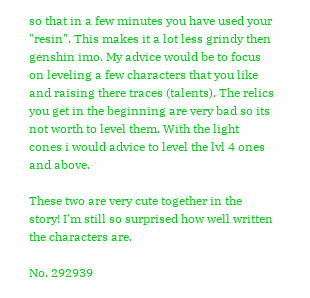so that in a few minutes you have used your "resin". This makes it a lot less grindy then genshin imo. My advice would be to focus on leveling a few characters that you like and raising there traces (talents). The relics you get in the beginning are very bad so its not worth to level them. With the light cones i would advice to level the lvl 4 ones and above.

These two are very cute together in the story! I'm still so surprised how well written the characters are.

No. 292939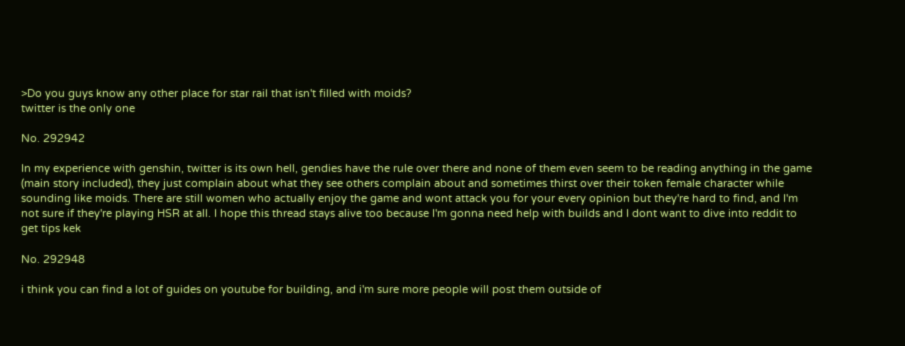>Do you guys know any other place for star rail that isn't filled with moids?
twitter is the only one

No. 292942

In my experience with genshin, twitter is its own hell, gendies have the rule over there and none of them even seem to be reading anything in the game (main story included), they just complain about what they see others complain about and sometimes thirst over their token female character while sounding like moids. There are still women who actually enjoy the game and wont attack you for your every opinion but they're hard to find, and I'm not sure if they're playing HSR at all. I hope this thread stays alive too because I'm gonna need help with builds and I dont want to dive into reddit to get tips kek

No. 292948

i think you can find a lot of guides on youtube for building, and i'm sure more people will post them outside of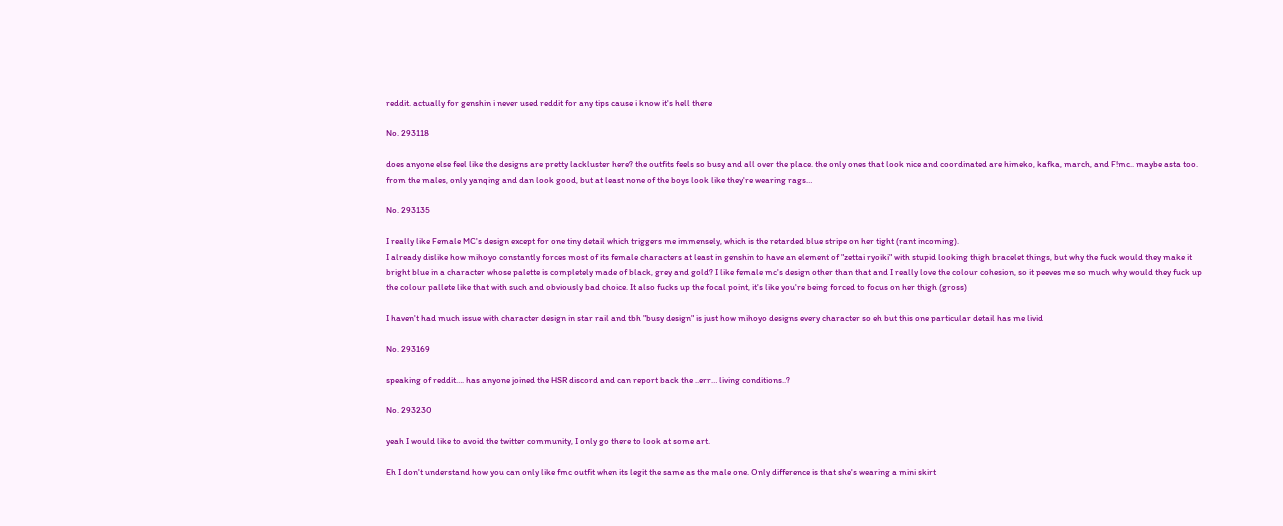reddit. actually for genshin i never used reddit for any tips cause i know it's hell there

No. 293118

does anyone else feel like the designs are pretty lackluster here? the outfits feels so busy and all over the place. the only ones that look nice and coordinated are himeko, kafka, march, and F!mc.. maybe asta too. from the males, only yanqing and dan look good, but at least none of the boys look like they're wearing rags…

No. 293135

I really like Female MC's design except for one tiny detail which triggers me immensely, which is the retarded blue stripe on her tight (rant incoming).
I already dislike how mihoyo constantly forces most of its female characters at least in genshin to have an element of "zettai ryoiki" with stupid looking thigh bracelet things, but why the fuck would they make it bright blue in a character whose palette is completely made of black, grey and gold? I like female mc's design other than that and I really love the colour cohesion, so it peeves me so much why would they fuck up the colour pallete like that with such and obviously bad choice. It also fucks up the focal point, it's like you're being forced to focus on her thigh (gross)

I haven't had much issue with character design in star rail and tbh "busy design" is just how mihoyo designs every character so eh but this one particular detail has me livid

No. 293169

speaking of reddit…. has anyone joined the HSR discord and can report back the ..err… living conditions..?

No. 293230

yeah I would like to avoid the twitter community, I only go there to look at some art.

Eh I don't understand how you can only like fmc outfit when its legit the same as the male one. Only difference is that she's wearing a mini skirt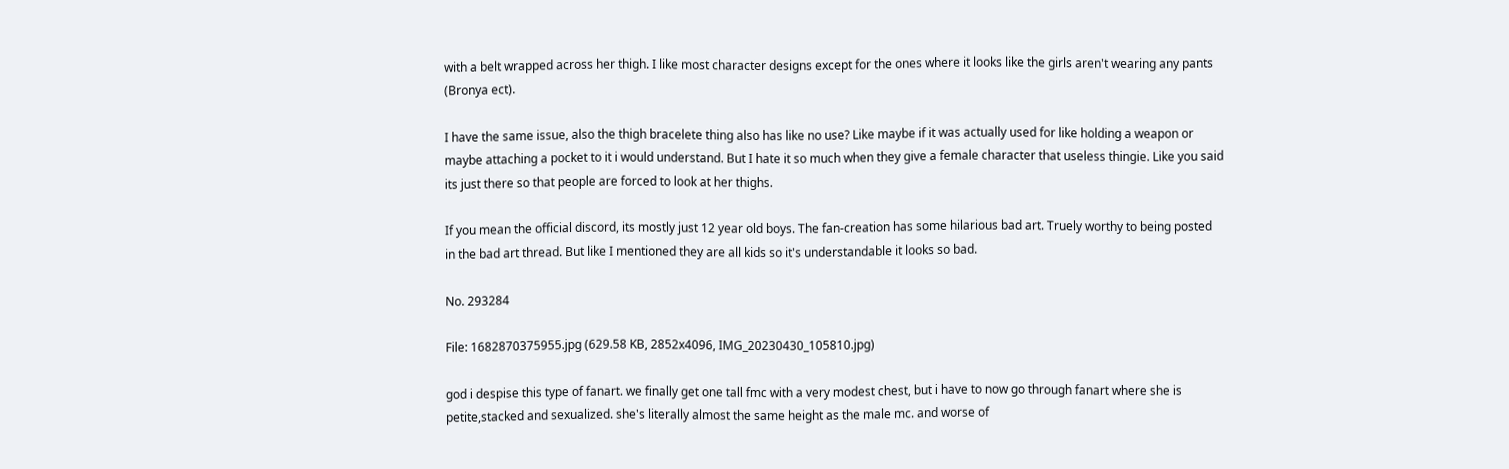with a belt wrapped across her thigh. I like most character designs except for the ones where it looks like the girls aren't wearing any pants (Bronya ect).

I have the same issue, also the thigh bracelete thing also has like no use? Like maybe if it was actually used for like holding a weapon or maybe attaching a pocket to it i would understand. But I hate it so much when they give a female character that useless thingie. Like you said its just there so that people are forced to look at her thighs.

If you mean the official discord, its mostly just 12 year old boys. The fan-creation has some hilarious bad art. Truely worthy to being posted in the bad art thread. But like I mentioned they are all kids so it's understandable it looks so bad.

No. 293284

File: 1682870375955.jpg (629.58 KB, 2852x4096, IMG_20230430_105810.jpg)

god i despise this type of fanart. we finally get one tall fmc with a very modest chest, but i have to now go through fanart where she is petite,stacked and sexualized. she's literally almost the same height as the male mc. and worse of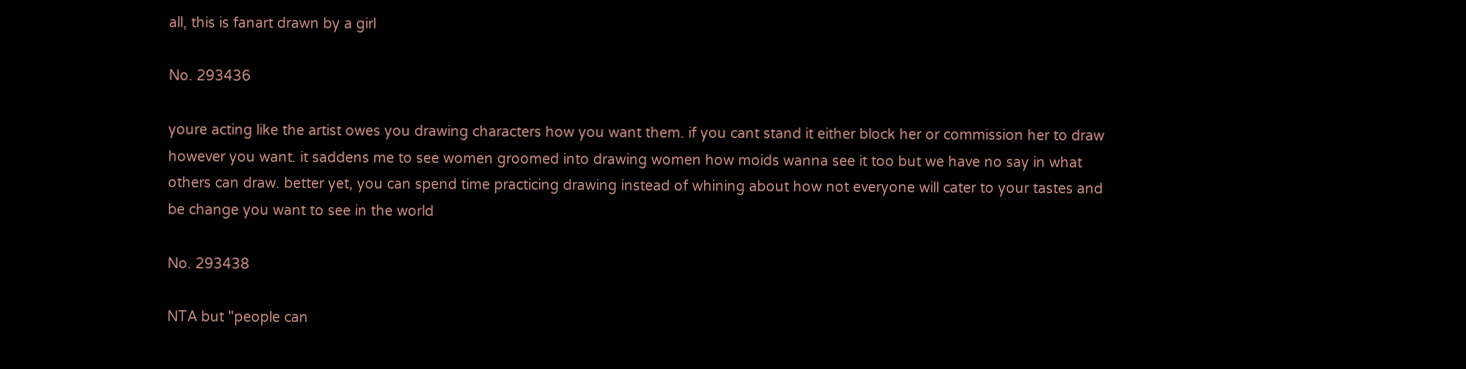all, this is fanart drawn by a girl

No. 293436

youre acting like the artist owes you drawing characters how you want them. if you cant stand it either block her or commission her to draw however you want. it saddens me to see women groomed into drawing women how moids wanna see it too but we have no say in what others can draw. better yet, you can spend time practicing drawing instead of whining about how not everyone will cater to your tastes and be change you want to see in the world

No. 293438

NTA but "people can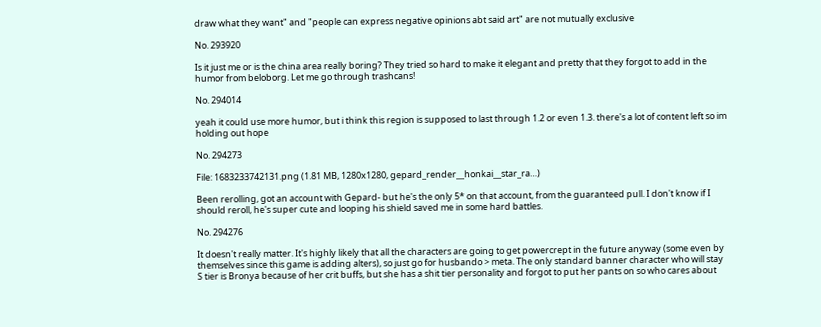draw what they want" and "people can express negative opinions abt said art" are not mutually exclusive

No. 293920

Is it just me or is the china area really boring? They tried so hard to make it elegant and pretty that they forgot to add in the humor from beloborg. Let me go through trashcans!

No. 294014

yeah it could use more humor, but i think this region is supposed to last through 1.2 or even 1.3. there's a lot of content left so im holding out hope

No. 294273

File: 1683233742131.png (1.81 MB, 1280x1280, gepard_render__honkai__star_ra…)

Been rerolling, got an account with Gepard- but he's the only 5* on that account, from the guaranteed pull. I don't know if I should reroll, he's super cute and looping his shield saved me in some hard battles.

No. 294276

It doesn't really matter. It's highly likely that all the characters are going to get powercrept in the future anyway (some even by themselves since this game is adding alters), so just go for husbando > meta. The only standard banner character who will stay S tier is Bronya because of her crit buffs, but she has a shit tier personality and forgot to put her pants on so who cares about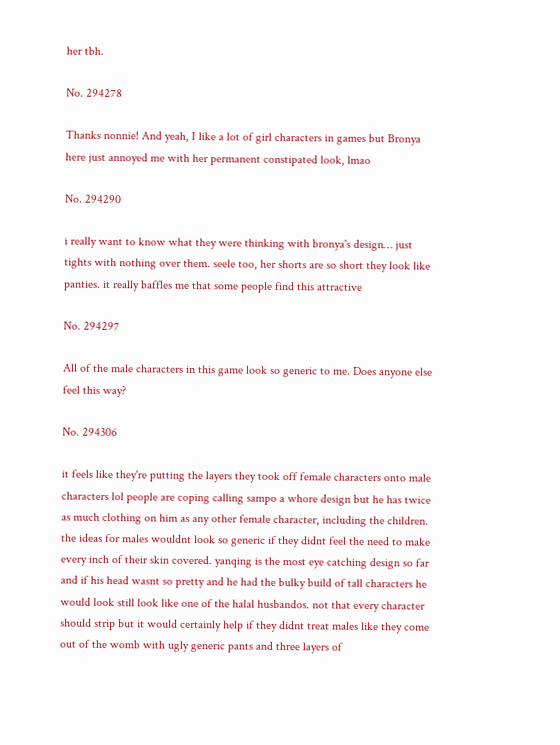her tbh.

No. 294278

Thanks nonnie! And yeah, I like a lot of girl characters in games but Bronya here just annoyed me with her permanent constipated look, lmao

No. 294290

i really want to know what they were thinking with bronya's design… just tights with nothing over them. seele too, her shorts are so short they look like panties. it really baffles me that some people find this attractive

No. 294297

All of the male characters in this game look so generic to me. Does anyone else feel this way?

No. 294306

it feels like they're putting the layers they took off female characters onto male characters lol people are coping calling sampo a whore design but he has twice as much clothing on him as any other female character, including the children. the ideas for males wouldnt look so generic if they didnt feel the need to make every inch of their skin covered. yanqing is the most eye catching design so far and if his head wasnt so pretty and he had the bulky build of tall characters he would look still look like one of the halal husbandos. not that every character should strip but it would certainly help if they didnt treat males like they come out of the womb with ugly generic pants and three layers of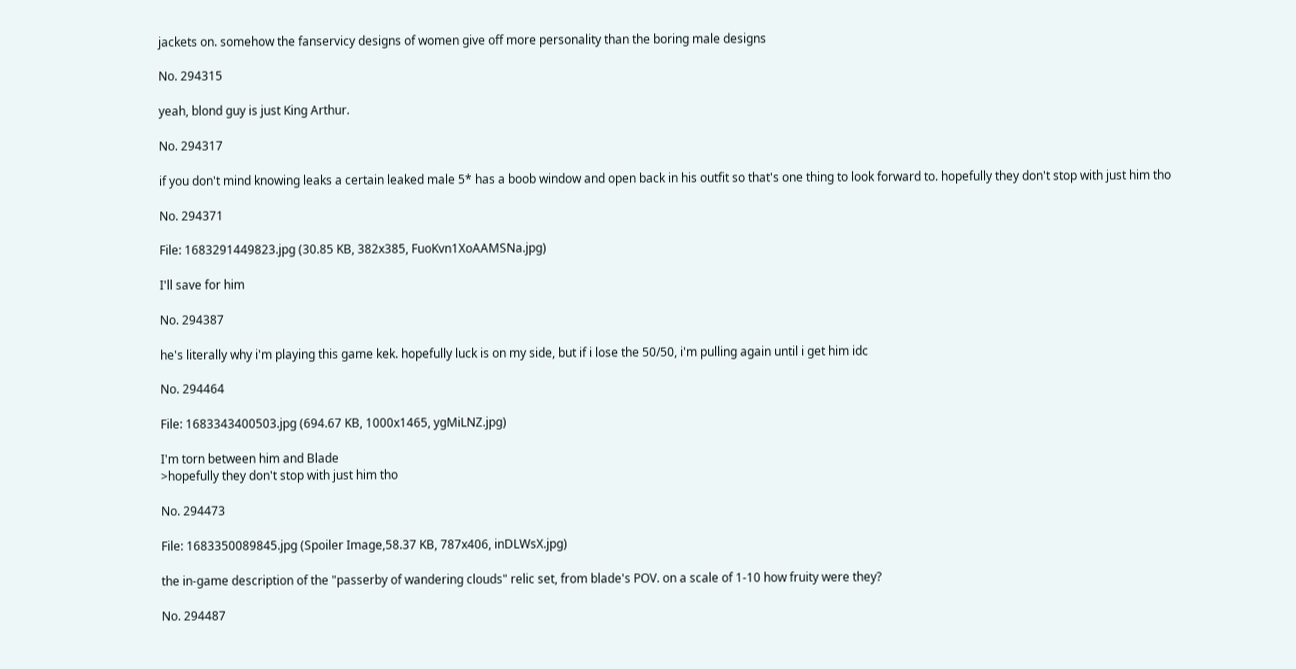jackets on. somehow the fanservicy designs of women give off more personality than the boring male designs

No. 294315

yeah, blond guy is just King Arthur.

No. 294317

if you don't mind knowing leaks a certain leaked male 5* has a boob window and open back in his outfit so that's one thing to look forward to. hopefully they don't stop with just him tho

No. 294371

File: 1683291449823.jpg (30.85 KB, 382x385, FuoKvn1XoAAMSNa.jpg)

I'll save for him

No. 294387

he's literally why i'm playing this game kek. hopefully luck is on my side, but if i lose the 50/50, i'm pulling again until i get him idc

No. 294464

File: 1683343400503.jpg (694.67 KB, 1000x1465, ygMiLNZ.jpg)

I'm torn between him and Blade
>hopefully they don't stop with just him tho

No. 294473

File: 1683350089845.jpg (Spoiler Image,58.37 KB, 787x406, inDLWsX.jpg)

the in-game description of the "passerby of wandering clouds" relic set, from blade's POV. on a scale of 1-10 how fruity were they?

No. 294487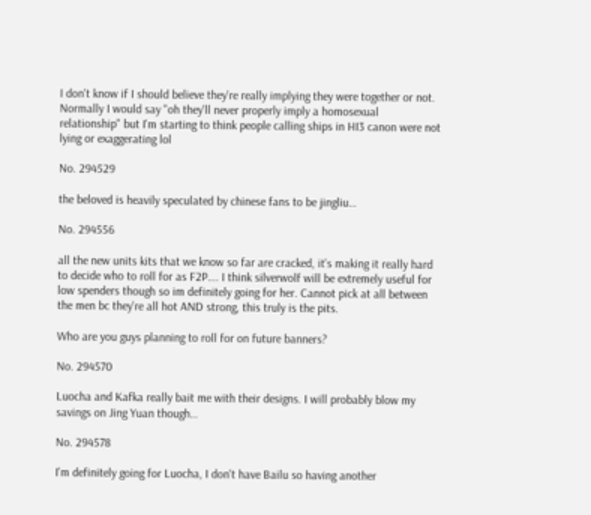I don't know if I should believe they're really implying they were together or not. Normally I would say "oh they'll never properly imply a homosexual relationship" but I'm starting to think people calling ships in HI3 canon were not lying or exaggerating lol

No. 294529

the beloved is heavily speculated by chinese fans to be jingliu…

No. 294556

all the new units kits that we know so far are cracked, it's making it really hard to decide who to roll for as F2P…. I think silverwolf will be extremely useful for low spenders though so im definitely going for her. Cannot pick at all between the men bc they're all hot AND strong, this truly is the pits.

Who are you guys planning to roll for on future banners?

No. 294570

Luocha and Kafka really bait me with their designs. I will probably blow my savings on Jing Yuan though…

No. 294578

I'm definitely going for Luocha, I don't have Bailu so having another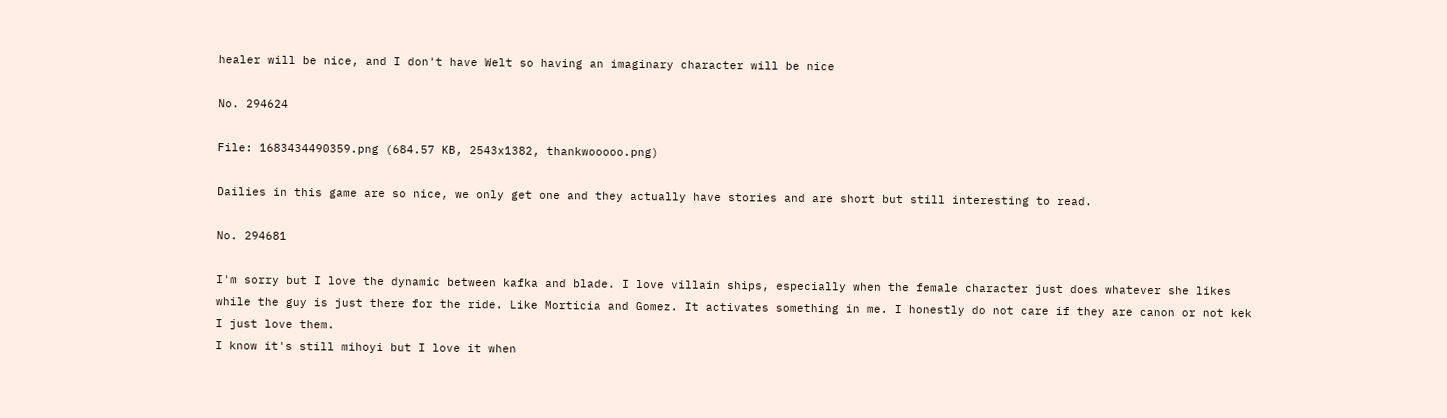healer will be nice, and I don't have Welt so having an imaginary character will be nice

No. 294624

File: 1683434490359.png (684.57 KB, 2543x1382, thankwooooo.png)

Dailies in this game are so nice, we only get one and they actually have stories and are short but still interesting to read.

No. 294681

I'm sorry but I love the dynamic between kafka and blade. I love villain ships, especially when the female character just does whatever she likes while the guy is just there for the ride. Like Morticia and Gomez. It activates something in me. I honestly do not care if they are canon or not kek I just love them.
I know it's still mihoyi but I love it when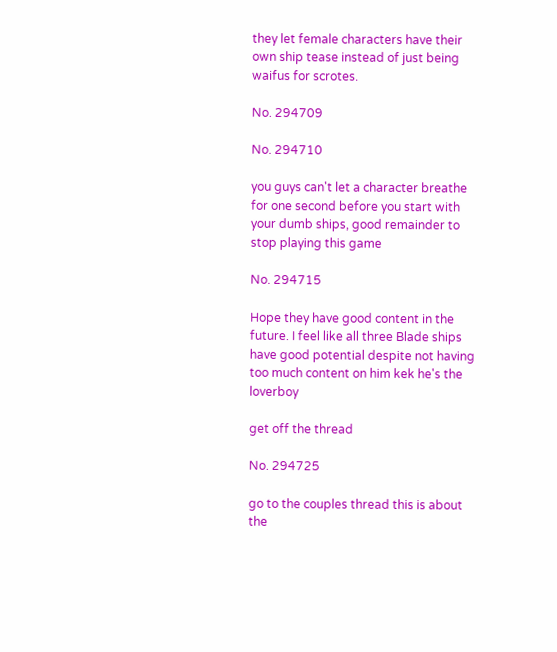they let female characters have their own ship tease instead of just being waifus for scrotes.

No. 294709

No. 294710

you guys can't let a character breathe for one second before you start with your dumb ships, good remainder to stop playing this game

No. 294715

Hope they have good content in the future. I feel like all three Blade ships have good potential despite not having too much content on him kek he's the loverboy

get off the thread

No. 294725

go to the couples thread this is about the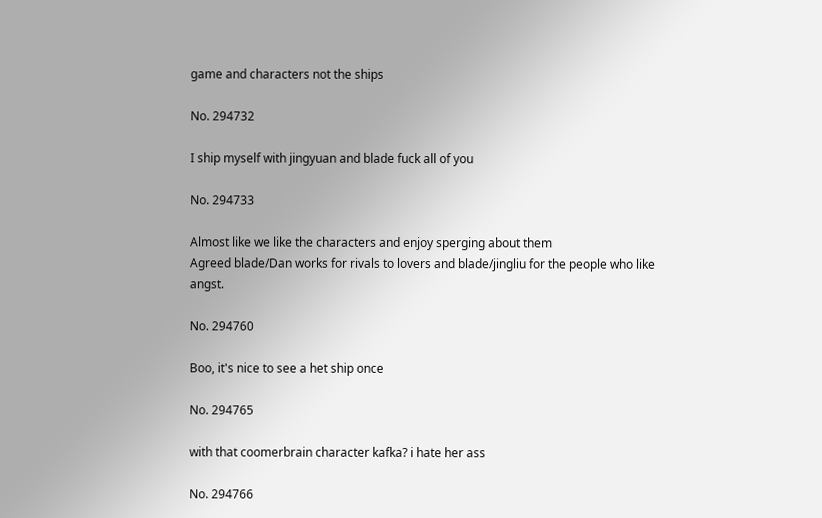game and characters not the ships

No. 294732

I ship myself with jingyuan and blade fuck all of you

No. 294733

Almost like we like the characters and enjoy sperging about them
Agreed blade/Dan works for rivals to lovers and blade/jingliu for the people who like angst.

No. 294760

Boo, it's nice to see a het ship once

No. 294765

with that coomerbrain character kafka? i hate her ass

No. 294766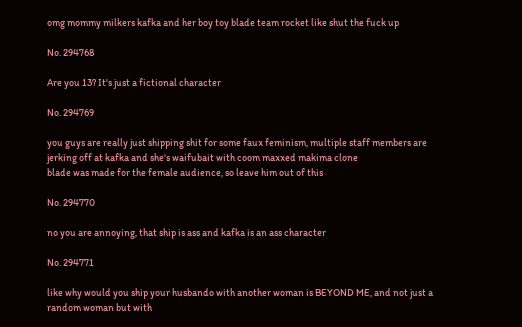omg mommy milkers kafka and her boy toy blade team rocket like shut the fuck up

No. 294768

Are you 13? It's just a fictional character

No. 294769

you guys are really just shipping shit for some faux feminism, multiple staff members are jerking off at kafka and she's waifubait with coom maxxed makima clone
blade was made for the female audience, so leave him out of this

No. 294770

no you are annoying, that ship is ass and kafka is an ass character

No. 294771

like why would you ship your husbando with another woman is BEYOND ME, and not just a random woman but with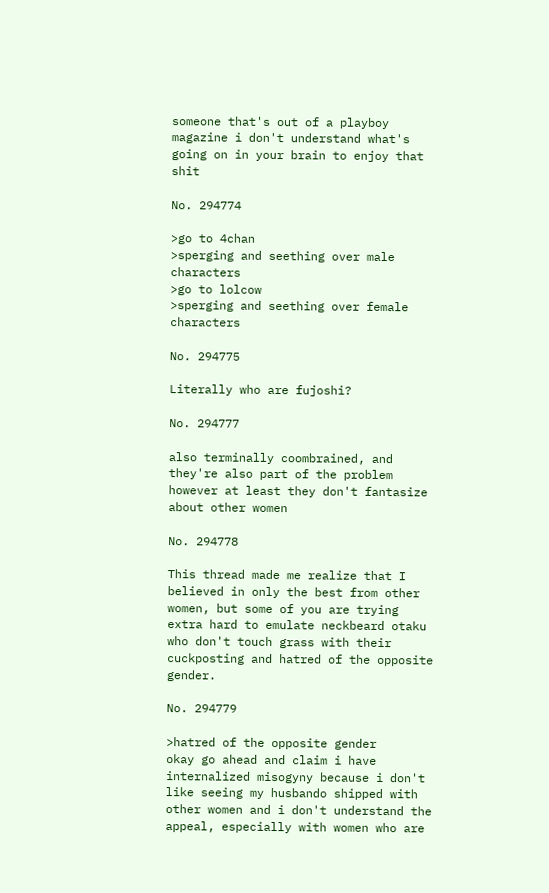someone that's out of a playboy magazine i don't understand what's going on in your brain to enjoy that shit

No. 294774

>go to 4chan
>sperging and seething over male characters
>go to lolcow
>sperging and seething over female characters

No. 294775

Literally who are fujoshi?

No. 294777

also terminally coombrained, and they're also part of the problem however at least they don't fantasize about other women

No. 294778

This thread made me realize that I believed in only the best from other women, but some of you are trying extra hard to emulate neckbeard otaku who don't touch grass with their cuckposting and hatred of the opposite gender.

No. 294779

>hatred of the opposite gender
okay go ahead and claim i have internalized misogyny because i don't like seeing my husbando shipped with other women and i don't understand the appeal, especially with women who are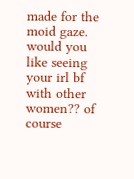made for the moid gaze. would you like seeing your irl bf with other women?? of course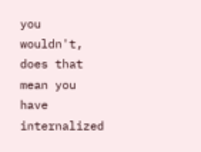you wouldn't, does that mean you have internalized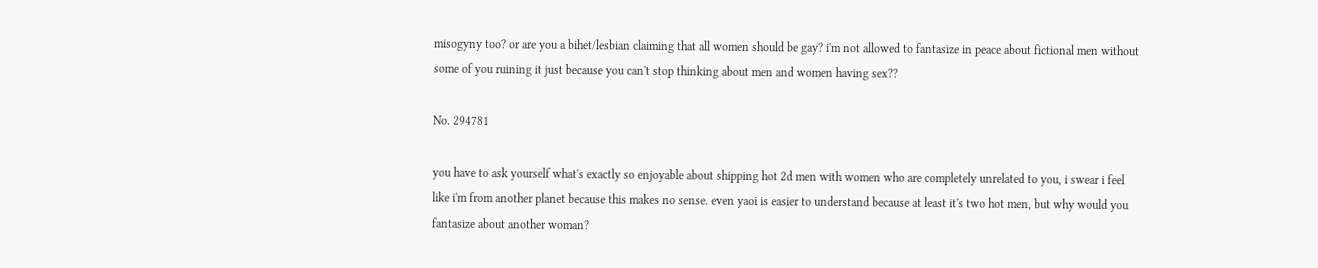misogyny too? or are you a bihet/lesbian claiming that all women should be gay? i'm not allowed to fantasize in peace about fictional men without some of you ruining it just because you can't stop thinking about men and women having sex??

No. 294781

you have to ask yourself what's exactly so enjoyable about shipping hot 2d men with women who are completely unrelated to you, i swear i feel like i'm from another planet because this makes no sense. even yaoi is easier to understand because at least it's two hot men, but why would you fantasize about another woman?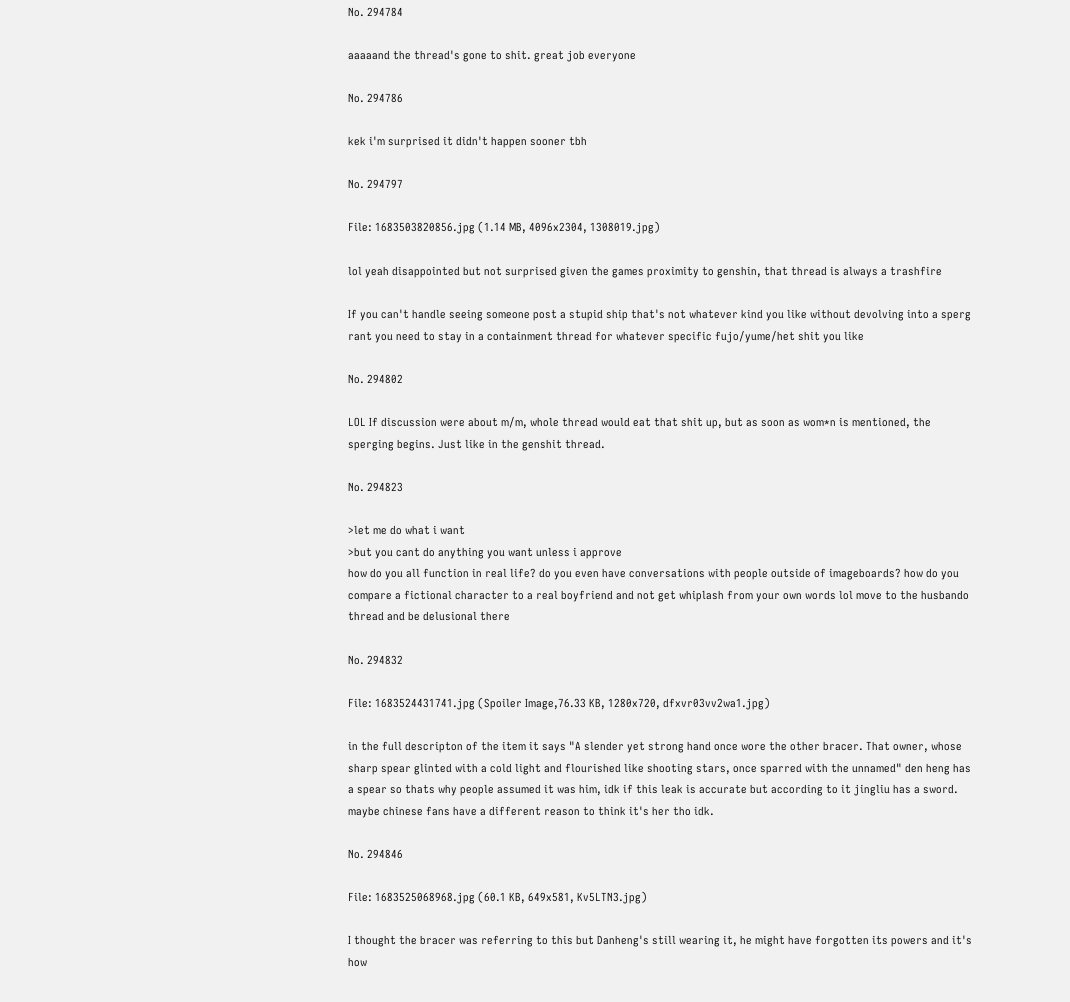No. 294784

aaaaand the thread's gone to shit. great job everyone

No. 294786

kek i'm surprised it didn't happen sooner tbh

No. 294797

File: 1683503820856.jpg (1.14 MB, 4096x2304, 1308019.jpg)

lol yeah disappointed but not surprised given the games proximity to genshin, that thread is always a trashfire

If you can't handle seeing someone post a stupid ship that's not whatever kind you like without devolving into a sperg rant you need to stay in a containment thread for whatever specific fujo/yume/het shit you like

No. 294802

LOL If discussion were about m/m, whole thread would eat that shit up, but as soon as wom*n is mentioned, the sperging begins. Just like in the genshit thread.

No. 294823

>let me do what i want
>but you cant do anything you want unless i approve
how do you all function in real life? do you even have conversations with people outside of imageboards? how do you compare a fictional character to a real boyfriend and not get whiplash from your own words lol move to the husbando thread and be delusional there

No. 294832

File: 1683524431741.jpg (Spoiler Image,76.33 KB, 1280x720, dfxvr03vv2wa1.jpg)

in the full descripton of the item it says "A slender yet strong hand once wore the other bracer. That owner, whose sharp spear glinted with a cold light and flourished like shooting stars, once sparred with the unnamed" den heng has a spear so thats why people assumed it was him, idk if this leak is accurate but according to it jingliu has a sword. maybe chinese fans have a different reason to think it's her tho idk.

No. 294846

File: 1683525068968.jpg (60.1 KB, 649x581, Kv5LTN3.jpg)

I thought the bracer was referring to this but Danheng's still wearing it, he might have forgotten its powers and it's how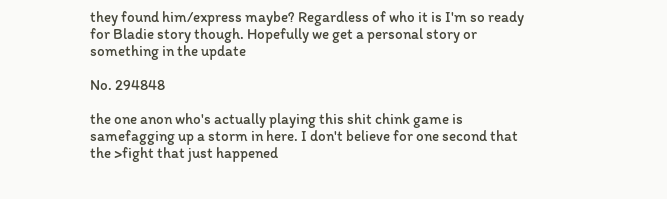they found him/express maybe? Regardless of who it is I'm so ready for Bladie story though. Hopefully we get a personal story or something in the update

No. 294848

the one anon who's actually playing this shit chink game is samefagging up a storm in here. I don't believe for one second that the >fight that just happened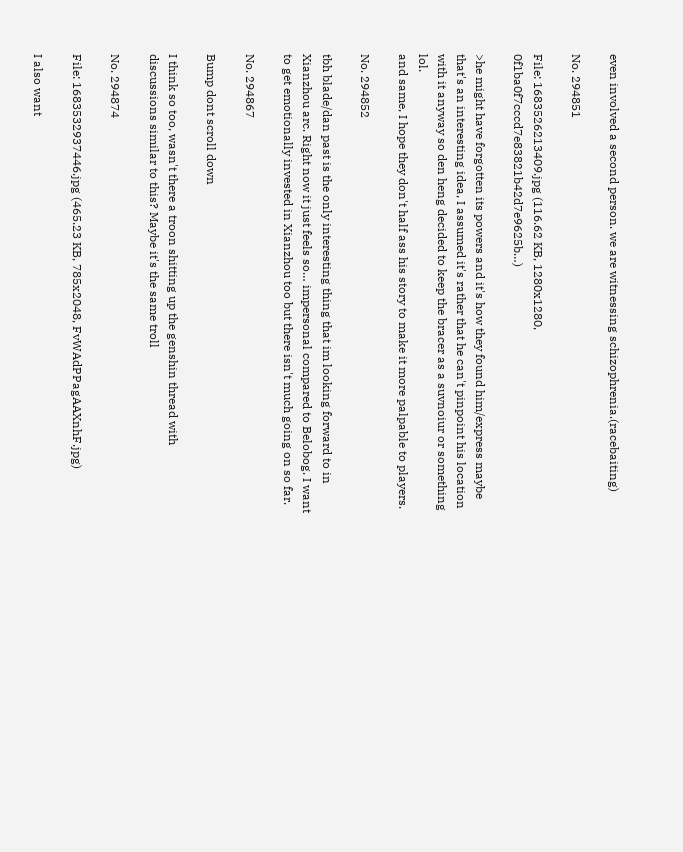even involved a second person. we are witnessing schizophrenia.(racebaiting)

No. 294851

File: 1683526213409.jpg (116.62 KB, 1280x1280, 0f1ba0f7cccd7e83821b42d7e9625b…)

>he might have forgotten its powers and it's how they found him/express maybe
that's an interesting idea, I assumed it's rather that he can't pinpoint his location with it anyway so den heng decided to keep the bracer as a suvnoiur or something lol.
and same, I hope they don't half ass his story to make it more palpable to players.

No. 294852

tbh blade/dan past is the only interesting thing that im looking forward to in Xianzhou arc. Right now it just feels so… impersonal compared to Belobog. I want to get emotionally invested in Xianzhou too but there isn't much going on so far.

No. 294867

Bump dont scroll down

I think so too, wasn't there a troon shitting up the genshin thread with discussions similar to this? Maybe it's the same troll

No. 294874

File: 1683532937446.jpg (465.23 KB, 785x2048, FvWAdPPagAAXnhF.jpg)

I also want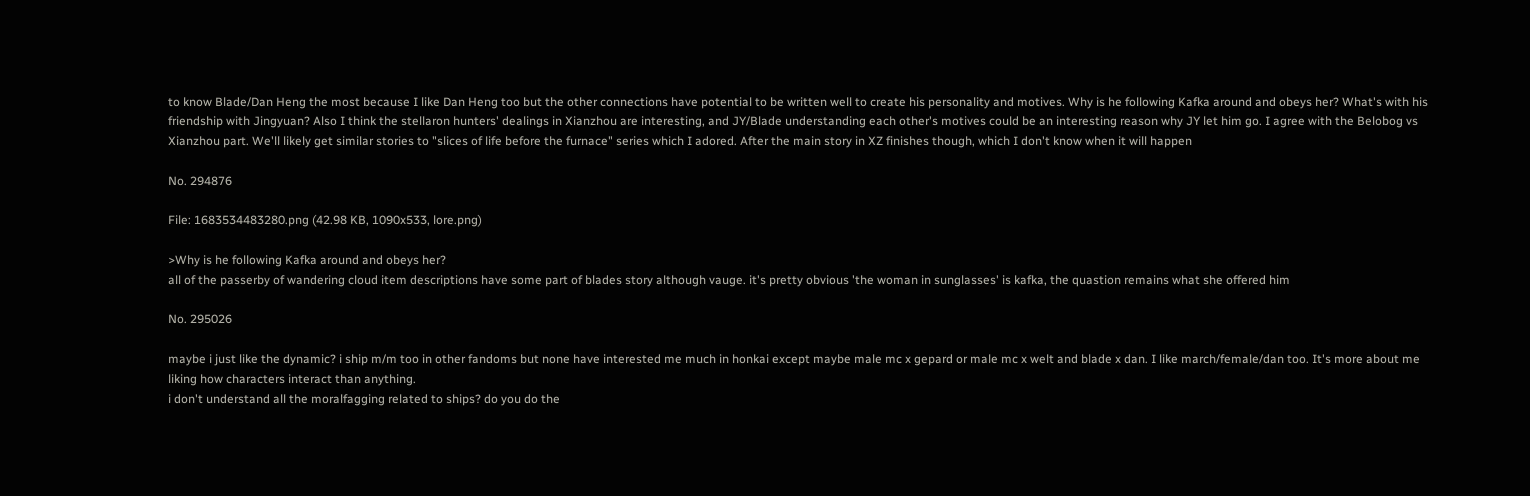to know Blade/Dan Heng the most because I like Dan Heng too but the other connections have potential to be written well to create his personality and motives. Why is he following Kafka around and obeys her? What's with his friendship with Jingyuan? Also I think the stellaron hunters' dealings in Xianzhou are interesting, and JY/Blade understanding each other's motives could be an interesting reason why JY let him go. I agree with the Belobog vs Xianzhou part. We'll likely get similar stories to "slices of life before the furnace" series which I adored. After the main story in XZ finishes though, which I don't know when it will happen

No. 294876

File: 1683534483280.png (42.98 KB, 1090x533, lore.png)

>Why is he following Kafka around and obeys her?
all of the passerby of wandering cloud item descriptions have some part of blades story although vauge. it's pretty obvious 'the woman in sunglasses' is kafka, the quastion remains what she offered him

No. 295026

maybe i just like the dynamic? i ship m/m too in other fandoms but none have interested me much in honkai except maybe male mc x gepard or male mc x welt and blade x dan. I like march/female/dan too. It's more about me liking how characters interact than anything.
i don't understand all the moralfagging related to ships? do you do the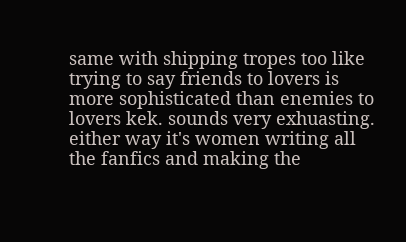same with shipping tropes too like trying to say friends to lovers is more sophisticated than enemies to lovers kek. sounds very exhuasting. either way it's women writing all the fanfics and making the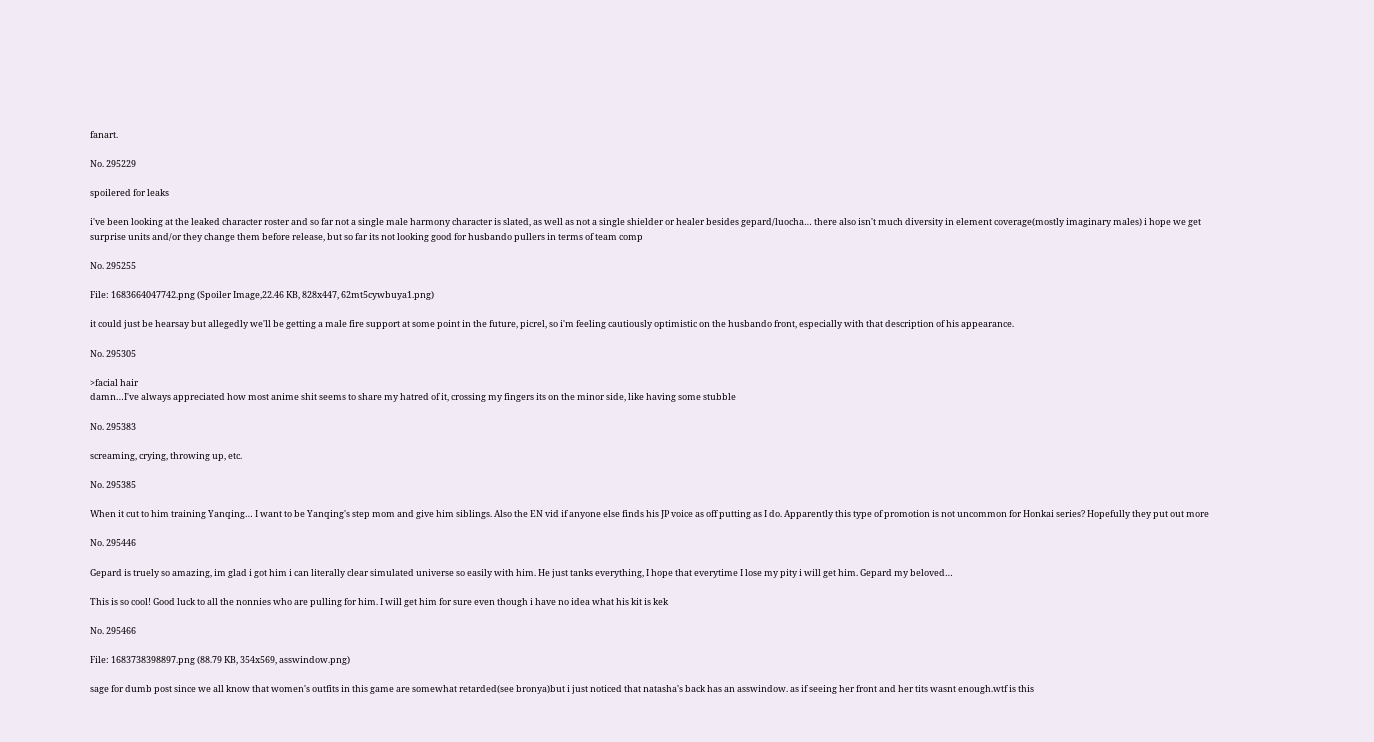fanart.

No. 295229

spoilered for leaks

i've been looking at the leaked character roster and so far not a single male harmony character is slated, as well as not a single shielder or healer besides gepard/luocha… there also isn't much diversity in element coverage(mostly imaginary males) i hope we get surprise units and/or they change them before release, but so far its not looking good for husbando pullers in terms of team comp

No. 295255

File: 1683664047742.png (Spoiler Image,22.46 KB, 828x447, 62mt5cywbuya1.png)

it could just be hearsay but allegedly we'll be getting a male fire support at some point in the future, picrel, so i'm feeling cautiously optimistic on the husbando front, especially with that description of his appearance.

No. 295305

>facial hair
damn…I've always appreciated how most anime shit seems to share my hatred of it, crossing my fingers its on the minor side, like having some stubble

No. 295383

screaming, crying, throwing up, etc.

No. 295385

When it cut to him training Yanqing… I want to be Yanqing's step mom and give him siblings. Also the EN vid if anyone else finds his JP voice as off putting as I do. Apparently this type of promotion is not uncommon for Honkai series? Hopefully they put out more

No. 295446

Gepard is truely so amazing, im glad i got him i can literally clear simulated universe so easily with him. He just tanks everything, I hope that everytime I lose my pity i will get him. Gepard my beloved…

This is so cool! Good luck to all the nonnies who are pulling for him. I will get him for sure even though i have no idea what his kit is kek

No. 295466

File: 1683738398897.png (88.79 KB, 354x569, asswindow.png)

sage for dumb post since we all know that women's outfits in this game are somewhat retarded(see bronya)but i just noticed that natasha's back has an asswindow. as if seeing her front and her tits wasnt enough.wtf is this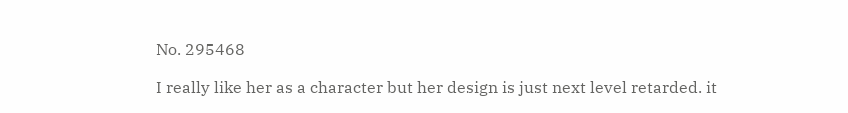No. 295468

I really like her as a character but her design is just next level retarded. it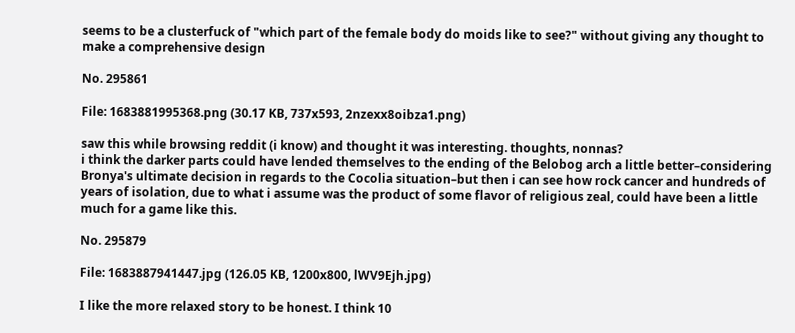seems to be a clusterfuck of "which part of the female body do moids like to see?" without giving any thought to make a comprehensive design

No. 295861

File: 1683881995368.png (30.17 KB, 737x593, 2nzexx8oibza1.png)

saw this while browsing reddit (i know) and thought it was interesting. thoughts, nonnas?
i think the darker parts could have lended themselves to the ending of the Belobog arch a little better–considering Bronya's ultimate decision in regards to the Cocolia situation–but then i can see how rock cancer and hundreds of years of isolation, due to what i assume was the product of some flavor of religious zeal, could have been a little much for a game like this.

No. 295879

File: 1683887941447.jpg (126.05 KB, 1200x800, lWV9Ejh.jpg)

I like the more relaxed story to be honest. I think 10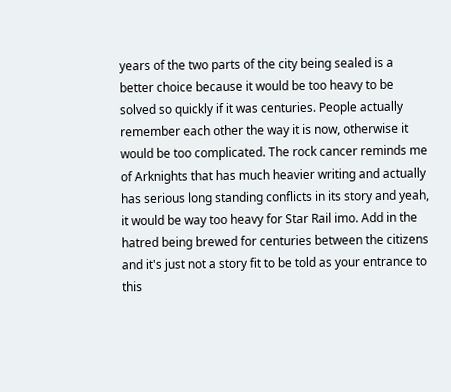years of the two parts of the city being sealed is a better choice because it would be too heavy to be solved so quickly if it was centuries. People actually remember each other the way it is now, otherwise it would be too complicated. The rock cancer reminds me of Arknights that has much heavier writing and actually has serious long standing conflicts in its story and yeah, it would be way too heavy for Star Rail imo. Add in the hatred being brewed for centuries between the citizens and it's just not a story fit to be told as your entrance to this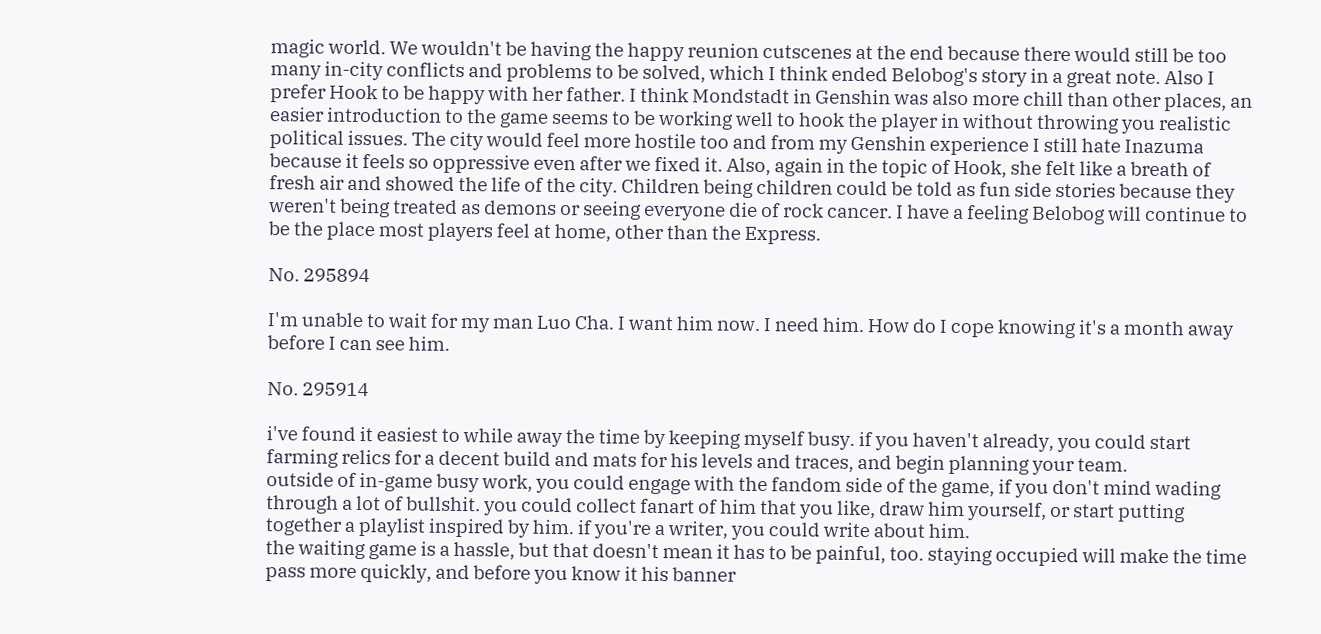magic world. We wouldn't be having the happy reunion cutscenes at the end because there would still be too many in-city conflicts and problems to be solved, which I think ended Belobog's story in a great note. Also I prefer Hook to be happy with her father. I think Mondstadt in Genshin was also more chill than other places, an easier introduction to the game seems to be working well to hook the player in without throwing you realistic political issues. The city would feel more hostile too and from my Genshin experience I still hate Inazuma because it feels so oppressive even after we fixed it. Also, again in the topic of Hook, she felt like a breath of fresh air and showed the life of the city. Children being children could be told as fun side stories because they weren't being treated as demons or seeing everyone die of rock cancer. I have a feeling Belobog will continue to be the place most players feel at home, other than the Express.

No. 295894

I'm unable to wait for my man Luo Cha. I want him now. I need him. How do I cope knowing it's a month away before I can see him.

No. 295914

i've found it easiest to while away the time by keeping myself busy. if you haven't already, you could start farming relics for a decent build and mats for his levels and traces, and begin planning your team.
outside of in-game busy work, you could engage with the fandom side of the game, if you don't mind wading through a lot of bullshit. you could collect fanart of him that you like, draw him yourself, or start putting together a playlist inspired by him. if you're a writer, you could write about him.
the waiting game is a hassle, but that doesn't mean it has to be painful, too. staying occupied will make the time pass more quickly, and before you know it his banner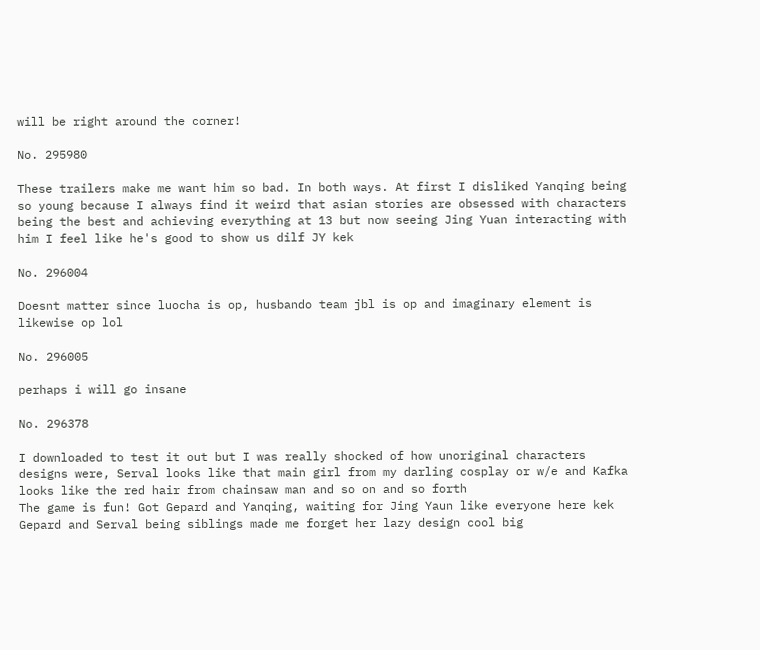will be right around the corner!

No. 295980

These trailers make me want him so bad. In both ways. At first I disliked Yanqing being so young because I always find it weird that asian stories are obsessed with characters being the best and achieving everything at 13 but now seeing Jing Yuan interacting with him I feel like he's good to show us dilf JY kek

No. 296004

Doesnt matter since luocha is op, husbando team jbl is op and imaginary element is likewise op lol

No. 296005

perhaps i will go insane

No. 296378

I downloaded to test it out but I was really shocked of how unoriginal characters designs were, Serval looks like that main girl from my darling cosplay or w/e and Kafka looks like the red hair from chainsaw man and so on and so forth
The game is fun! Got Gepard and Yanqing, waiting for Jing Yaun like everyone here kek
Gepard and Serval being siblings made me forget her lazy design cool big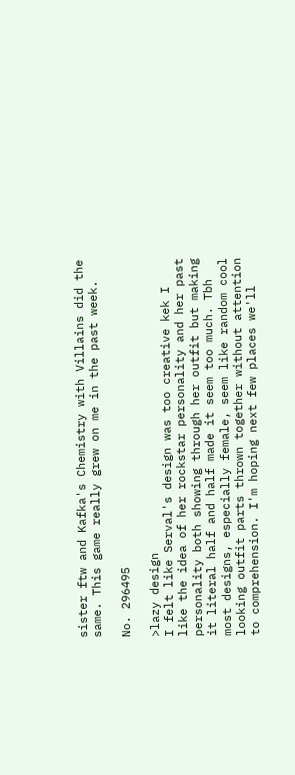sister ftw and Kafka's Chemistry with Villains did the same. This game really grew on me in the past week.

No. 296495

>lazy design
I felt like Serval's design was too creative kek I like the idea of her rockstar personality and her past personality both showing through her outfit but making it literal half and half made it seem too much. Tbh most designs, especially female, seem like random cool looking outfit parts thrown together without attention to comprehension. I'm hoping next few places we'll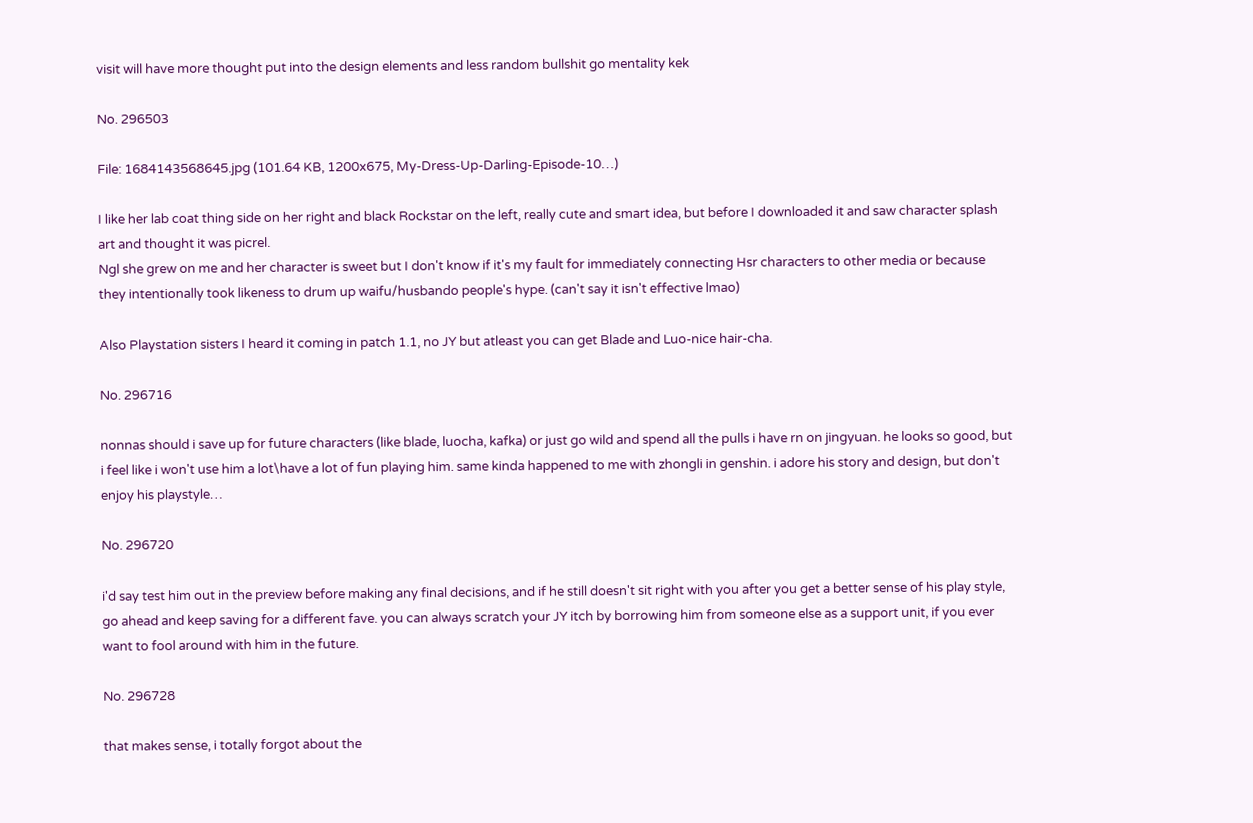visit will have more thought put into the design elements and less random bullshit go mentality kek

No. 296503

File: 1684143568645.jpg (101.64 KB, 1200x675, My-Dress-Up-Darling-Episode-10…)

I like her lab coat thing side on her right and black Rockstar on the left, really cute and smart idea, but before I downloaded it and saw character splash art and thought it was picrel.
Ngl she grew on me and her character is sweet but I don't know if it's my fault for immediately connecting Hsr characters to other media or because they intentionally took likeness to drum up waifu/husbando people's hype. (can't say it isn't effective lmao)

Also Playstation sisters I heard it coming in patch 1.1, no JY but atleast you can get Blade and Luo-nice hair-cha.

No. 296716

nonnas should i save up for future characters (like blade, luocha, kafka) or just go wild and spend all the pulls i have rn on jingyuan. he looks so good, but i feel like i won't use him a lot\have a lot of fun playing him. same kinda happened to me with zhongli in genshin. i adore his story and design, but don't enjoy his playstyle…

No. 296720

i'd say test him out in the preview before making any final decisions, and if he still doesn't sit right with you after you get a better sense of his play style, go ahead and keep saving for a different fave. you can always scratch your JY itch by borrowing him from someone else as a support unit, if you ever want to fool around with him in the future.

No. 296728

that makes sense, i totally forgot about the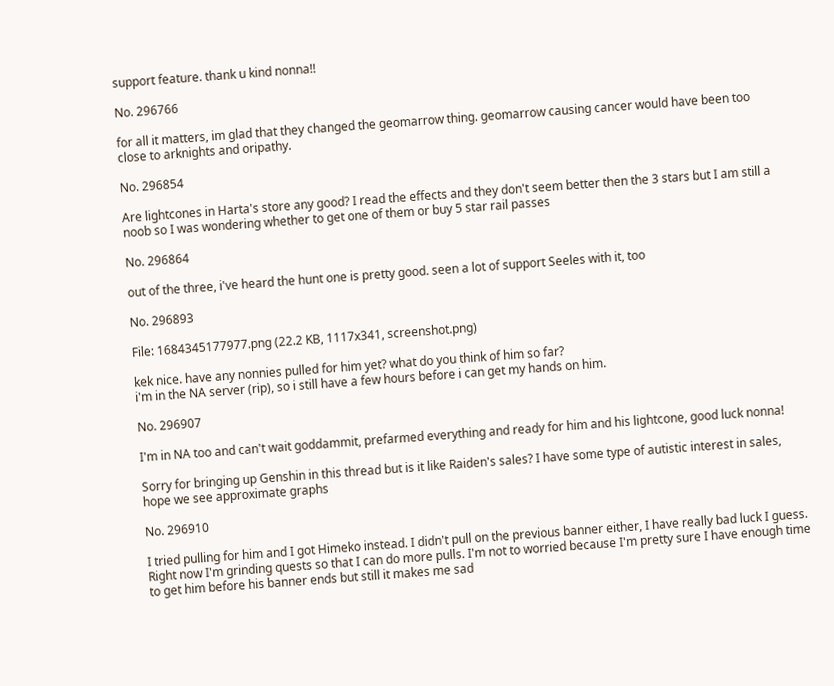support feature. thank u kind nonna!!

No. 296766

for all it matters, im glad that they changed the geomarrow thing. geomarrow causing cancer would have been too close to arknights and oripathy.

No. 296854

Are lightcones in Harta's store any good? I read the effects and they don't seem better then the 3 stars but I am still a noob so I was wondering whether to get one of them or buy 5 star rail passes

No. 296864

out of the three, i've heard the hunt one is pretty good. seen a lot of support Seeles with it, too

No. 296893

File: 1684345177977.png (22.2 KB, 1117x341, screenshot.png)

kek nice. have any nonnies pulled for him yet? what do you think of him so far?
i'm in the NA server (rip), so i still have a few hours before i can get my hands on him.

No. 296907

I'm in NA too and can't wait goddammit, prefarmed everything and ready for him and his lightcone, good luck nonna!

Sorry for bringing up Genshin in this thread but is it like Raiden's sales? I have some type of autistic interest in sales, hope we see approximate graphs

No. 296910

I tried pulling for him and I got Himeko instead. I didn't pull on the previous banner either, I have really bad luck I guess. Right now I'm grinding quests so that I can do more pulls. I'm not to worried because I'm pretty sure I have enough time to get him before his banner ends but still it makes me sad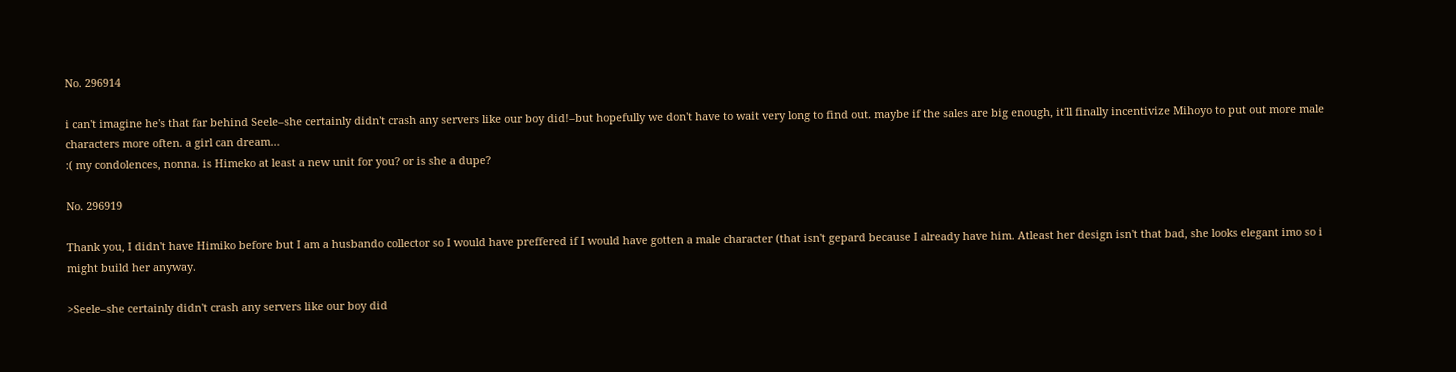No. 296914

i can't imagine he's that far behind Seele–she certainly didn't crash any servers like our boy did!–but hopefully we don't have to wait very long to find out. maybe if the sales are big enough, it'll finally incentivize Mihoyo to put out more male characters more often. a girl can dream…
:( my condolences, nonna. is Himeko at least a new unit for you? or is she a dupe?

No. 296919

Thank you, I didn't have Himiko before but I am a husbando collector so I would have preffered if I would have gotten a male character (that isn't gepard because I already have him. Atleast her design isn't that bad, she looks elegant imo so i might build her anyway.

>Seele–she certainly didn't crash any servers like our boy did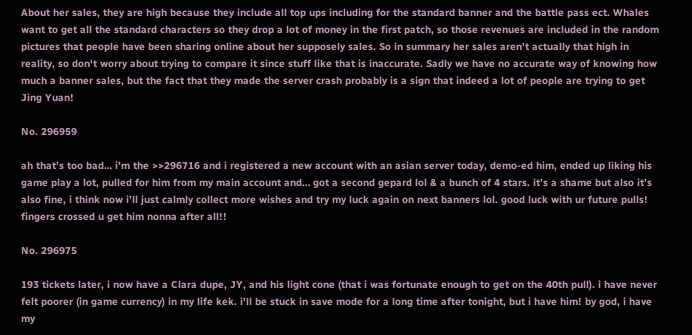About her sales, they are high because they include all top ups including for the standard banner and the battle pass ect. Whales want to get all the standard characters so they drop a lot of money in the first patch, so those revenues are included in the random pictures that people have been sharing online about her supposely sales. So in summary her sales aren't actually that high in reality, so don't worry about trying to compare it since stuff like that is inaccurate. Sadly we have no accurate way of knowing how much a banner sales, but the fact that they made the server crash probably is a sign that indeed a lot of people are trying to get Jing Yuan!

No. 296959

ah that’s too bad… i’m the >>296716 and i registered a new account with an asian server today, demo-ed him, ended up liking his game play a lot, pulled for him from my main account and… got a second gepard lol & a bunch of 4 stars. it’s a shame but also it’s also fine, i think now i’ll just calmly collect more wishes and try my luck again on next banners lol. good luck with ur future pulls! fingers crossed u get him nonna after all!!

No. 296975

193 tickets later, i now have a Clara dupe, JY, and his light cone (that i was fortunate enough to get on the 40th pull). i have never felt poorer (in game currency) in my life kek. i'll be stuck in save mode for a long time after tonight, but i have him! by god, i have my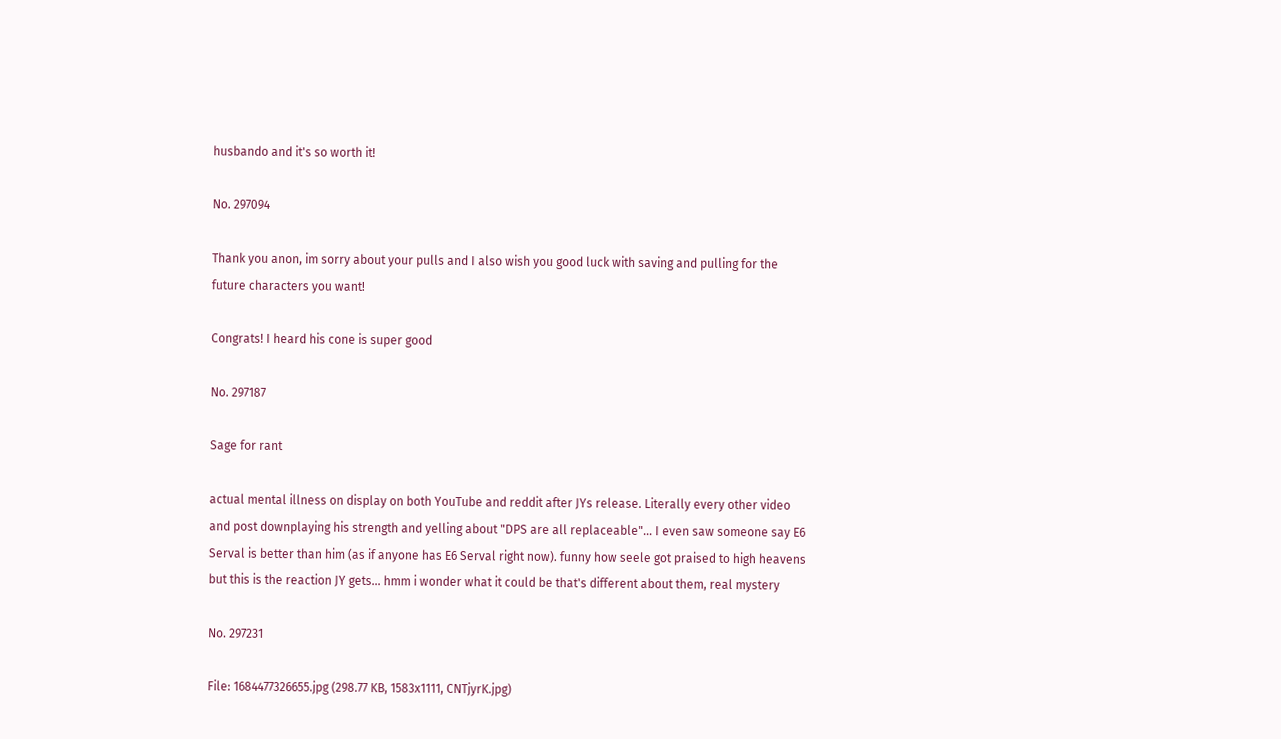husbando and it's so worth it!

No. 297094

Thank you anon, im sorry about your pulls and I also wish you good luck with saving and pulling for the future characters you want!

Congrats! I heard his cone is super good

No. 297187

Sage for rant

actual mental illness on display on both YouTube and reddit after JYs release. Literally every other video and post downplaying his strength and yelling about "DPS are all replaceable"… I even saw someone say E6 Serval is better than him (as if anyone has E6 Serval right now). funny how seele got praised to high heavens but this is the reaction JY gets… hmm i wonder what it could be that's different about them, real mystery

No. 297231

File: 1684477326655.jpg (298.77 KB, 1583x1111, CNTjyrK.jpg)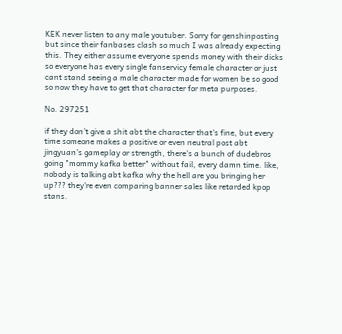KEK never listen to any male youtuber. Sorry for genshinposting but since their fanbases clash so much I was already expecting this. They either assume everyone spends money with their dicks so everyone has every single fanservicy female character or just cant stand seeing a male character made for women be so good so now they have to get that character for meta purposes.

No. 297251

if they don't give a shit abt the character that's fine, but every time someone makes a positive or even neutral post abt jingyuan's gameplay or strength, there's a bunch of dudebros going "mommy kafka better" without fail, every damn time. like, nobody is talking abt kafka why the hell are you bringing her up??? they're even comparing banner sales like retarded kpop stans.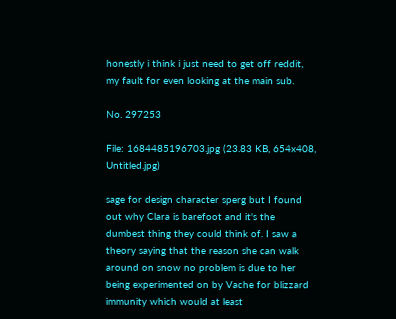honestly i think i just need to get off reddit, my fault for even looking at the main sub.

No. 297253

File: 1684485196703.jpg (23.83 KB, 654x408, Untitled.jpg)

sage for design character sperg but I found out why Clara is barefoot and it's the dumbest thing they could think of. I saw a theory saying that the reason she can walk around on snow no problem is due to her being experimented on by Vache for blizzard immunity which would at least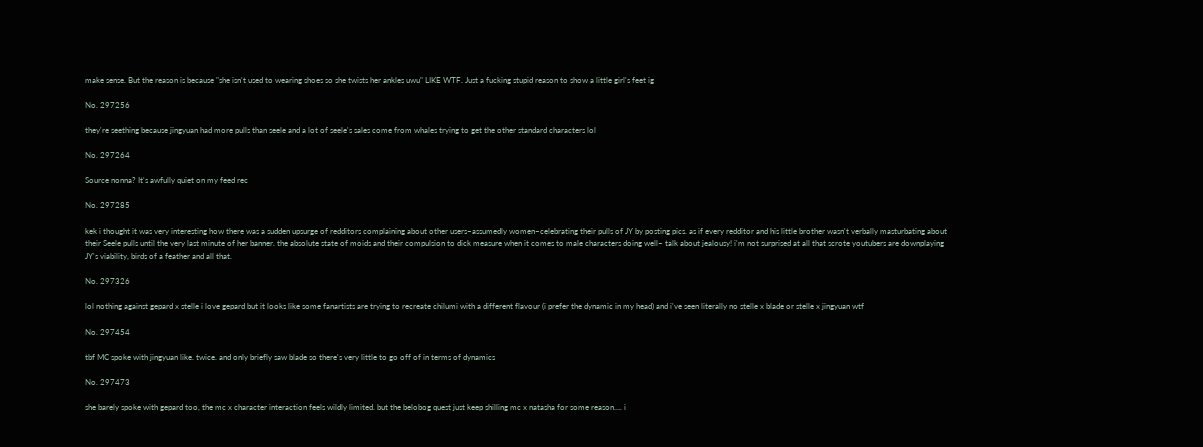make sense. But the reason is because "she isn't used to wearing shoes so she twists her ankles uwu" LIKE WTF. Just a fucking stupid reason to show a little girl's feet ig

No. 297256

they're seething because jingyuan had more pulls than seele and a lot of seele's sales come from whales trying to get the other standard characters lol

No. 297264

Source nonna? It's awfully quiet on my feed rec

No. 297285

kek i thought it was very interesting how there was a sudden upsurge of redditors complaining about other users–assumedly women–celebrating their pulls of JY by posting pics. as if every redditor and his little brother wasn't verbally masturbating about their Seele pulls until the very last minute of her banner. the absolute state of moids and their compulsion to dick measure when it comes to male characters doing well~ talk about jealousy! i'm not surprised at all that scrote youtubers are downplaying JY's viability, birds of a feather and all that.

No. 297326

lol nothing against gepard x stelle i love gepard but it looks like some fanartists are trying to recreate chilumi with a different flavour (i prefer the dynamic in my head) and i've seen literally no stelle x blade or stelle x jingyuan wtf

No. 297454

tbf MC spoke with jingyuan like. twice. and only briefly saw blade so there's very little to go off of in terms of dynamics

No. 297473

she barely spoke with gepard too, the mc x character interaction feels wildly limited. but the belobog quest just keep shilling mc x natasha for some reason…. i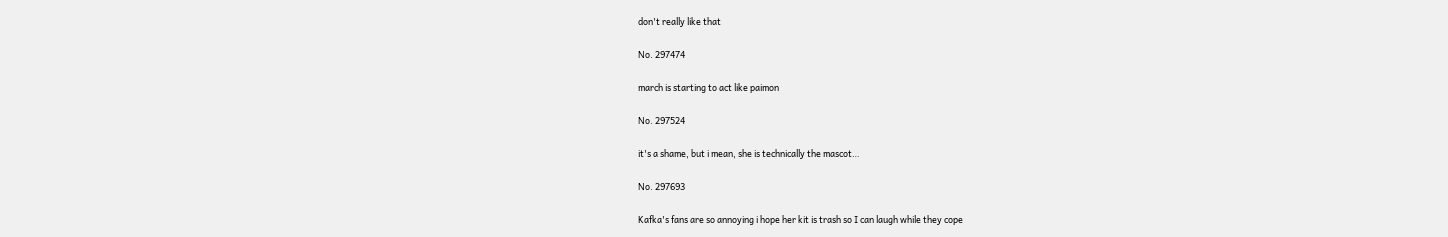don't really like that

No. 297474

march is starting to act like paimon

No. 297524

it's a shame, but i mean, she is technically the mascot…

No. 297693

Kafka's fans are so annoying i hope her kit is trash so I can laugh while they cope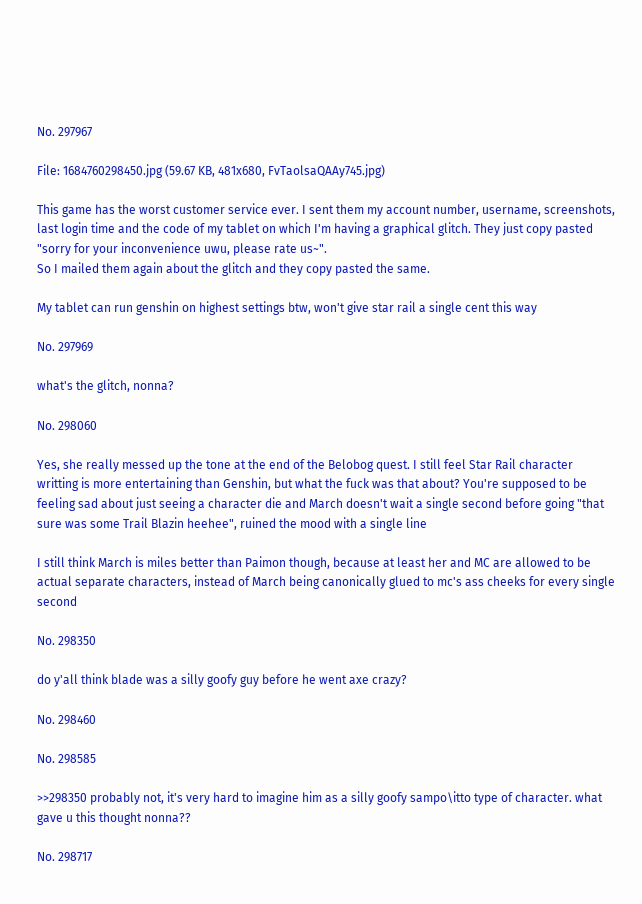No. 297967

File: 1684760298450.jpg (59.67 KB, 481x680, FvTaolsaQAAy745.jpg)

This game has the worst customer service ever. I sent them my account number, username, screenshots, last login time and the code of my tablet on which I'm having a graphical glitch. They just copy pasted "sorry for your inconvenience uwu, please rate us~".
So I mailed them again about the glitch and they copy pasted the same.

My tablet can run genshin on highest settings btw, won't give star rail a single cent this way

No. 297969

what's the glitch, nonna?

No. 298060

Yes, she really messed up the tone at the end of the Belobog quest. I still feel Star Rail character writting is more entertaining than Genshin, but what the fuck was that about? You're supposed to be feeling sad about just seeing a character die and March doesn't wait a single second before going "that sure was some Trail Blazin heehee", ruined the mood with a single line

I still think March is miles better than Paimon though, because at least her and MC are allowed to be actual separate characters, instead of March being canonically glued to mc's ass cheeks for every single second

No. 298350

do y'all think blade was a silly goofy guy before he went axe crazy?

No. 298460

No. 298585

>>298350 probably not, it's very hard to imagine him as a silly goofy sampo\itto type of character. what gave u this thought nonna??

No. 298717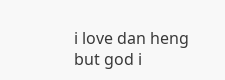i love dan heng but god i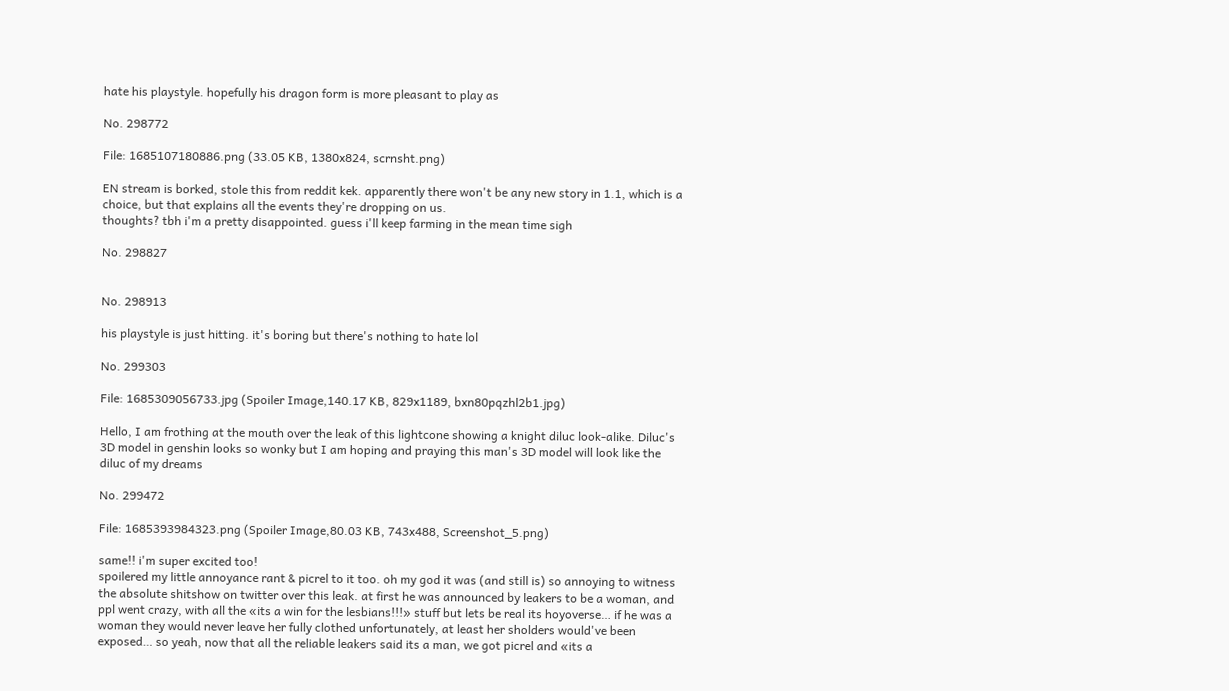hate his playstyle. hopefully his dragon form is more pleasant to play as

No. 298772

File: 1685107180886.png (33.05 KB, 1380x824, scrnsht.png)

EN stream is borked, stole this from reddit kek. apparently there won't be any new story in 1.1, which is a choice, but that explains all the events they're dropping on us.
thoughts? tbh i'm a pretty disappointed. guess i'll keep farming in the mean time sigh

No. 298827


No. 298913

his playstyle is just hitting. it's boring but there's nothing to hate lol

No. 299303

File: 1685309056733.jpg (Spoiler Image,140.17 KB, 829x1189, bxn80pqzhl2b1.jpg)

Hello, I am frothing at the mouth over the leak of this lightcone showing a knight diluc look-alike. Diluc's 3D model in genshin looks so wonky but I am hoping and praying this man's 3D model will look like the diluc of my dreams

No. 299472

File: 1685393984323.png (Spoiler Image,80.03 KB, 743x488, Screenshot_5.png)

same!! i'm super excited too!
spoilered my little annoyance rant & picrel to it too. oh my god it was (and still is) so annoying to witness the absolute shitshow on twitter over this leak. at first he was announced by leakers to be a woman, and ppl went crazy, with all the «its a win for the lesbians!!!» stuff but lets be real its hoyoverse… if he was a woman they would never leave her fully clothed unfortunately, at least her sholders would've been exposed… so yeah, now that all the reliable leakers said its a man, we got picrel and «its a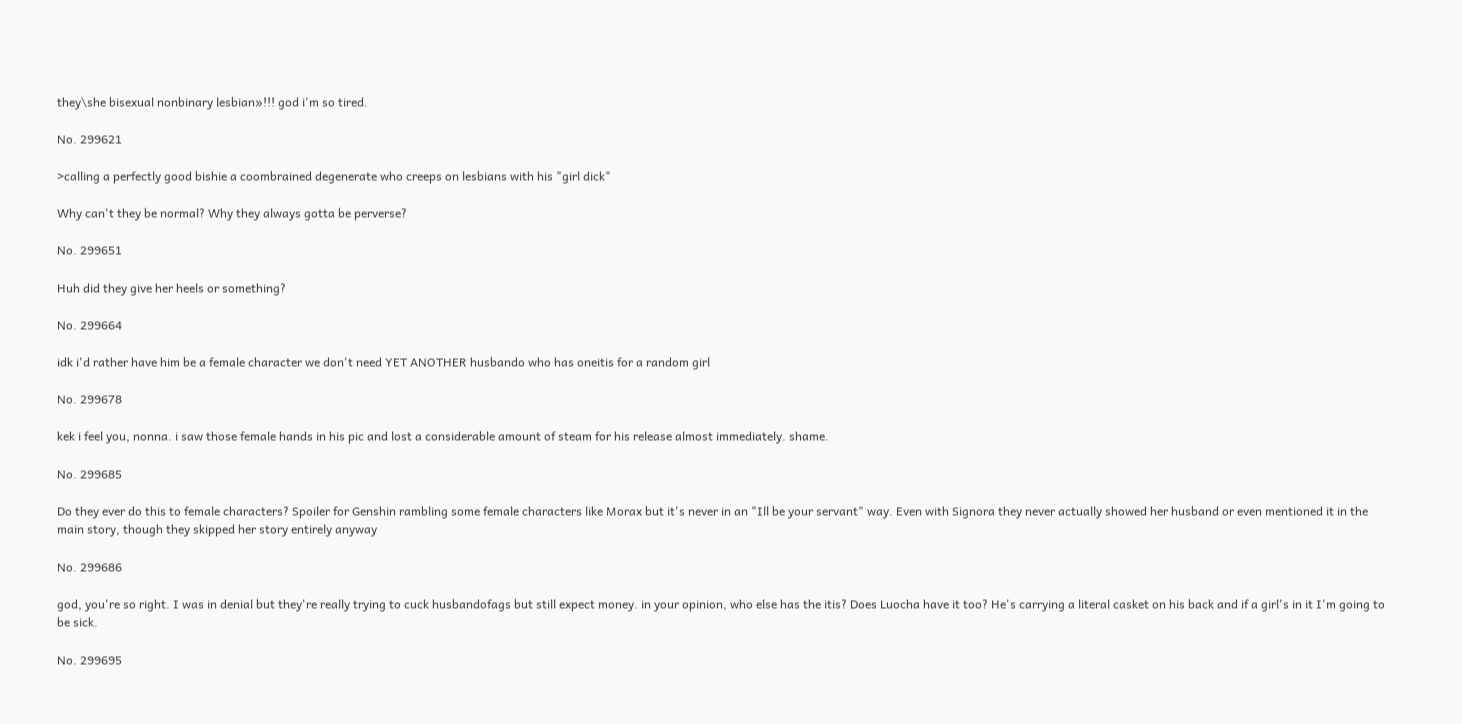they\she bisexual nonbinary lesbian»!!! god i'm so tired.

No. 299621

>calling a perfectly good bishie a coombrained degenerate who creeps on lesbians with his "girl dick"

Why can't they be normal? Why they always gotta be perverse?

No. 299651

Huh did they give her heels or something?

No. 299664

idk i'd rather have him be a female character we don't need YET ANOTHER husbando who has oneitis for a random girl

No. 299678

kek i feel you, nonna. i saw those female hands in his pic and lost a considerable amount of steam for his release almost immediately. shame.

No. 299685

Do they ever do this to female characters? Spoiler for Genshin rambling some female characters like Morax but it's never in an "Ill be your servant" way. Even with Signora they never actually showed her husband or even mentioned it in the main story, though they skipped her story entirely anyway

No. 299686

god, you're so right. I was in denial but they're really trying to cuck husbandofags but still expect money. in your opinion, who else has the itis? Does Luocha have it too? He's carrying a literal casket on his back and if a girl's in it I'm going to be sick.

No. 299695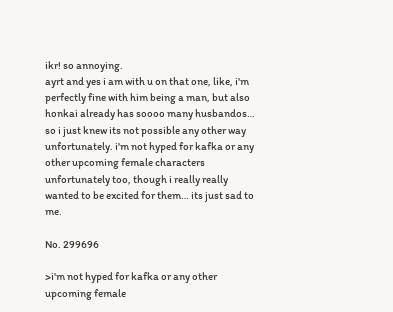ikr! so annoying.
ayrt and yes i am with u on that one, like, i'm perfectly fine with him being a man, but also honkai already has soooo many husbandos… so i just knew its not possible any other way unfortunately. i'm not hyped for kafka or any other upcoming female characters unfortunately too, though i really really wanted to be excited for them… its just sad to me.

No. 299696

>i'm not hyped for kafka or any other upcoming female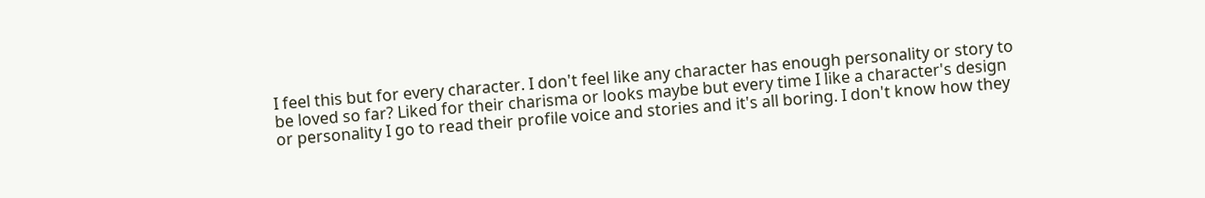I feel this but for every character. I don't feel like any character has enough personality or story to be loved so far? Liked for their charisma or looks maybe but every time I like a character's design or personality I go to read their profile voice and stories and it's all boring. I don't know how they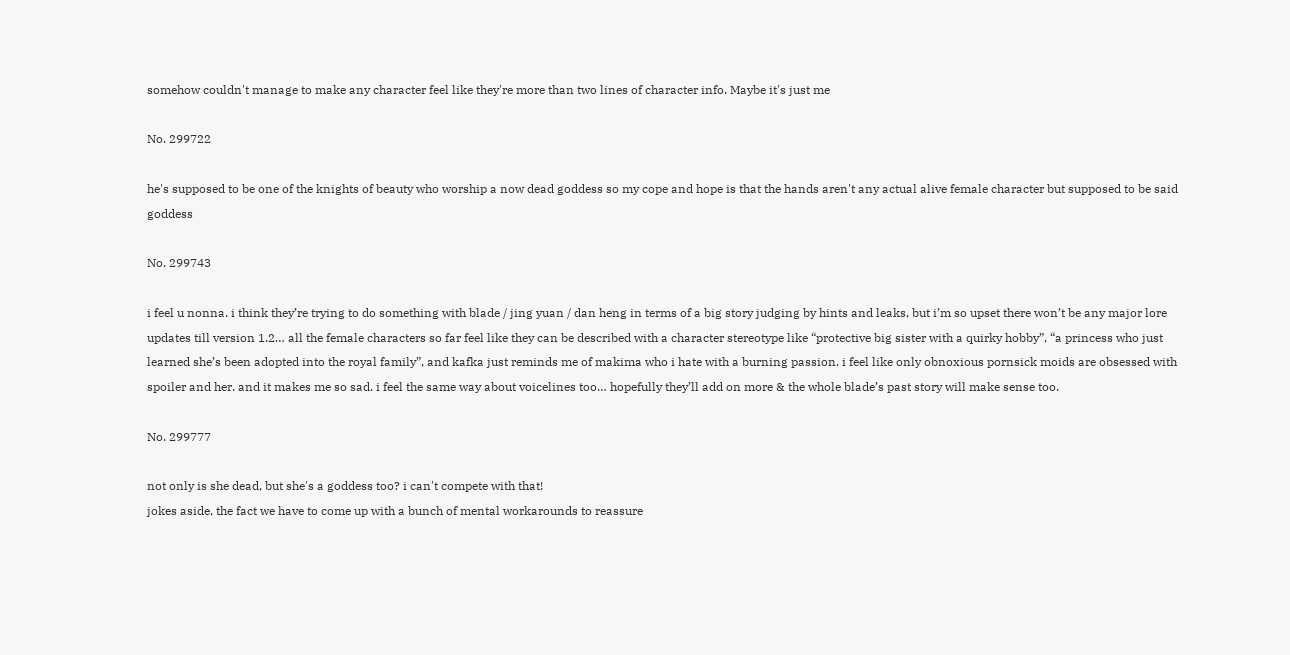somehow couldn't manage to make any character feel like they're more than two lines of character info. Maybe it's just me

No. 299722

he's supposed to be one of the knights of beauty who worship a now dead goddess so my cope and hope is that the hands aren't any actual alive female character but supposed to be said goddess

No. 299743

i feel u nonna. i think they’re trying to do something with blade / jing yuan / dan heng in terms of a big story judging by hints and leaks, but i’m so upset there won’t be any major lore updates till version 1.2… all the female characters so far feel like they can be described with a character stereotype like “protective big sister with a quirky hobby”, “a princess who just learned she’s been adopted into the royal family”, and kafka just reminds me of makima who i hate with a burning passion. i feel like only obnoxious pornsick moids are obsessed with spoiler and her. and it makes me so sad. i feel the same way about voicelines too… hopefully they’ll add on more & the whole blade’s past story will make sense too.

No. 299777

not only is she dead, but she's a goddess too? i can't compete with that!
jokes aside, the fact we have to come up with a bunch of mental workarounds to reassure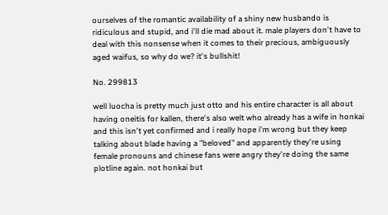ourselves of the romantic availability of a shiny new husbando is ridiculous and stupid, and i'll die mad about it. male players don't have to deal with this nonsense when it comes to their precious, ambiguously aged waifus, so why do we? it's bullshit!

No. 299813

well luocha is pretty much just otto and his entire character is all about having oneitis for kallen, there's also welt who already has a wife in honkai and this isn't yet confirmed and i really hope i'm wrong but they keep talking about blade having a "beloved" and apparently they're using female pronouns and chinese fans were angry they're doing the same plotline again. not honkai but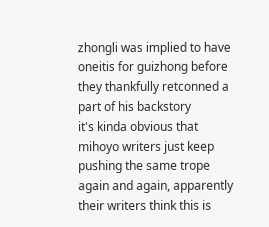zhongli was implied to have oneitis for guizhong before they thankfully retconned a part of his backstory
it's kinda obvious that mihoyo writers just keep pushing the same trope again and again, apparently their writers think this is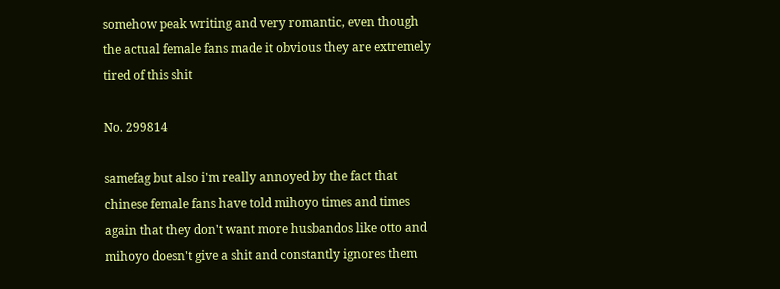somehow peak writing and very romantic, even though the actual female fans made it obvious they are extremely tired of this shit

No. 299814

samefag but also i'm really annoyed by the fact that chinese female fans have told mihoyo times and times again that they don't want more husbandos like otto and mihoyo doesn't give a shit and constantly ignores them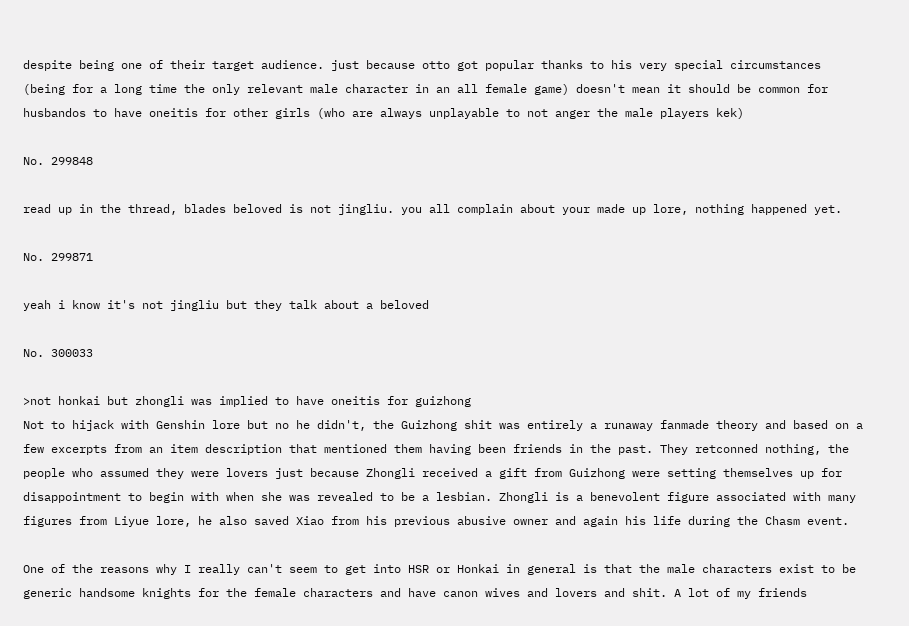despite being one of their target audience. just because otto got popular thanks to his very special circumstances (being for a long time the only relevant male character in an all female game) doesn't mean it should be common for husbandos to have oneitis for other girls (who are always unplayable to not anger the male players kek)

No. 299848

read up in the thread, blades beloved is not jingliu. you all complain about your made up lore, nothing happened yet.

No. 299871

yeah i know it's not jingliu but they talk about a beloved

No. 300033

>not honkai but zhongli was implied to have oneitis for guizhong
Not to hijack with Genshin lore but no he didn't, the Guizhong shit was entirely a runaway fanmade theory and based on a few excerpts from an item description that mentioned them having been friends in the past. They retconned nothing, the people who assumed they were lovers just because Zhongli received a gift from Guizhong were setting themselves up for disappointment to begin with when she was revealed to be a lesbian. Zhongli is a benevolent figure associated with many figures from Liyue lore, he also saved Xiao from his previous abusive owner and again his life during the Chasm event.

One of the reasons why I really can't seem to get into HSR or Honkai in general is that the male characters exist to be generic handsome knights for the female characters and have canon wives and lovers and shit. A lot of my friends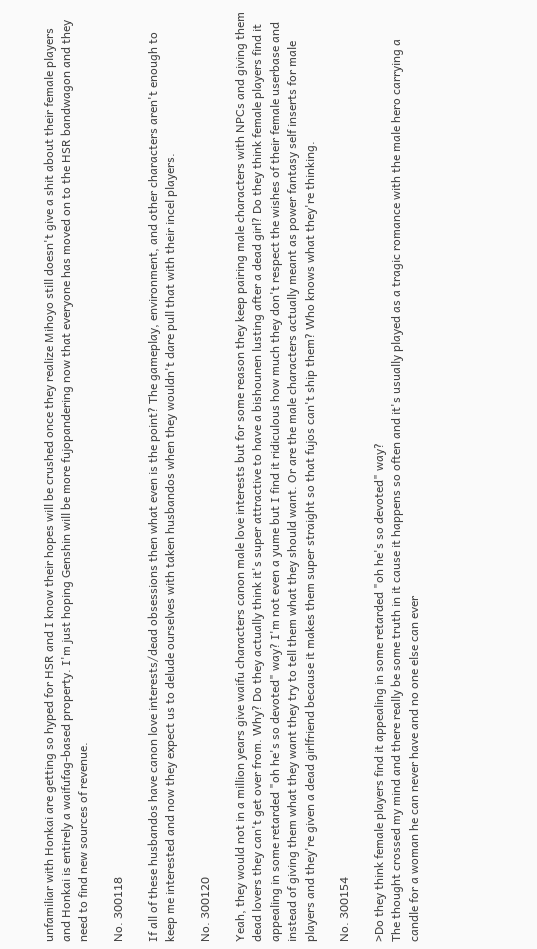unfamiliar with Honkai are getting so hyped for HSR and I know their hopes will be crushed once they realize Mihoyo still doesn't give a shit about their female players and Honkai is entirely a waifufag-based property. I'm just hoping Genshin will be more fujopandering now that everyone has moved on to the HSR bandwagon and they need to find new sources of revenue.

No. 300118

If all of these husbandos have canon love interests/dead obsessions then what even is the point? The gameplay, environment, and other characters aren't enough to keep me interested and now they expect us to delude ourselves with taken husbandos when they wouldn't dare pull that with their incel players.

No. 300120

Yeah, they would not in a million years give waifu characters canon male love interests but for some reason they keep pairing male characters with NPCs and giving them dead lovers they can't get over from. Why? Do they actually think it's super attractive to have a bishounen lusting after a dead girl? Do they think female players find it appealing in some retarded "oh he's so devoted" way? I'm not even a yume but I find it ridiculous how much they don't respect the wishes of their female userbase and instead of giving them what they want they try to tell them what they should want. Or are the male characters actually meant as power fantasy self inserts for male players and they're given a dead girlfriend because it makes them super straight so that fujos can't ship them? Who knows what they're thinking.

No. 300154

>Do they think female players find it appealing in some retarded "oh he's so devoted" way?
The thought crossed my mind and there really be some truth in it cause it happens so often and it's usually played as a tragic romance with the male hero carrying a candle for a woman he can never have and no one else can ever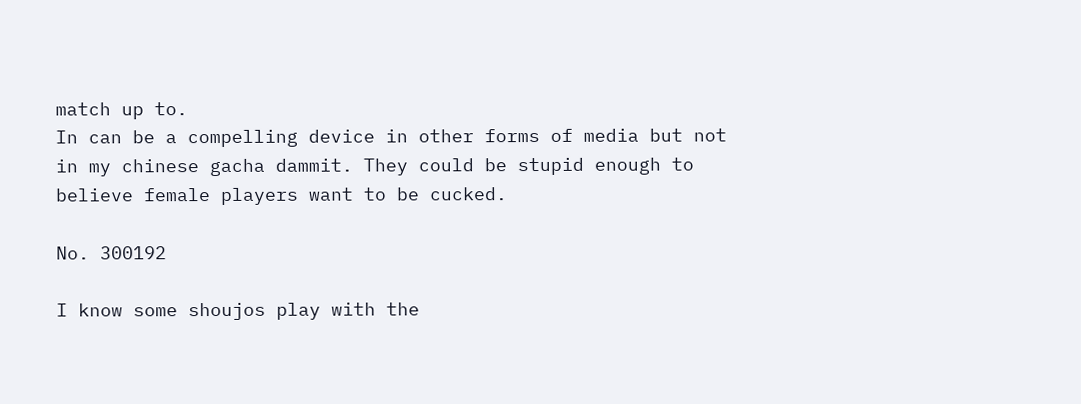match up to.
In can be a compelling device in other forms of media but not in my chinese gacha dammit. They could be stupid enough to believe female players want to be cucked.

No. 300192

I know some shoujos play with the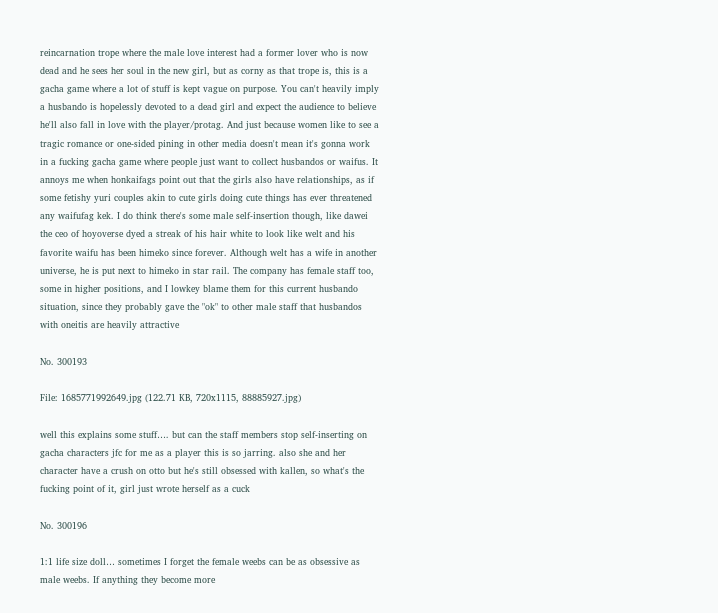reincarnation trope where the male love interest had a former lover who is now dead and he sees her soul in the new girl, but as corny as that trope is, this is a gacha game where a lot of stuff is kept vague on purpose. You can't heavily imply a husbando is hopelessly devoted to a dead girl and expect the audience to believe he'll also fall in love with the player/protag. And just because women like to see a tragic romance or one-sided pining in other media doesn't mean it's gonna work in a fucking gacha game where people just want to collect husbandos or waifus. It annoys me when honkaifags point out that the girls also have relationships, as if some fetishy yuri couples akin to cute girls doing cute things has ever threatened any waifufag kek. I do think there's some male self-insertion though, like dawei the ceo of hoyoverse dyed a streak of his hair white to look like welt and his favorite waifu has been himeko since forever. Although welt has a wife in another universe, he is put next to himeko in star rail. The company has female staff too, some in higher positions, and I lowkey blame them for this current husbando situation, since they probably gave the "ok" to other male staff that husbandos with oneitis are heavily attractive

No. 300193

File: 1685771992649.jpg (122.71 KB, 720x1115, 88885927.jpg)

well this explains some stuff…. but can the staff members stop self-inserting on gacha characters jfc for me as a player this is so jarring. also she and her character have a crush on otto but he's still obsessed with kallen, so what's the fucking point of it, girl just wrote herself as a cuck

No. 300196

1:1 life size doll… sometimes I forget the female weebs can be as obsessive as male weebs. If anything they become more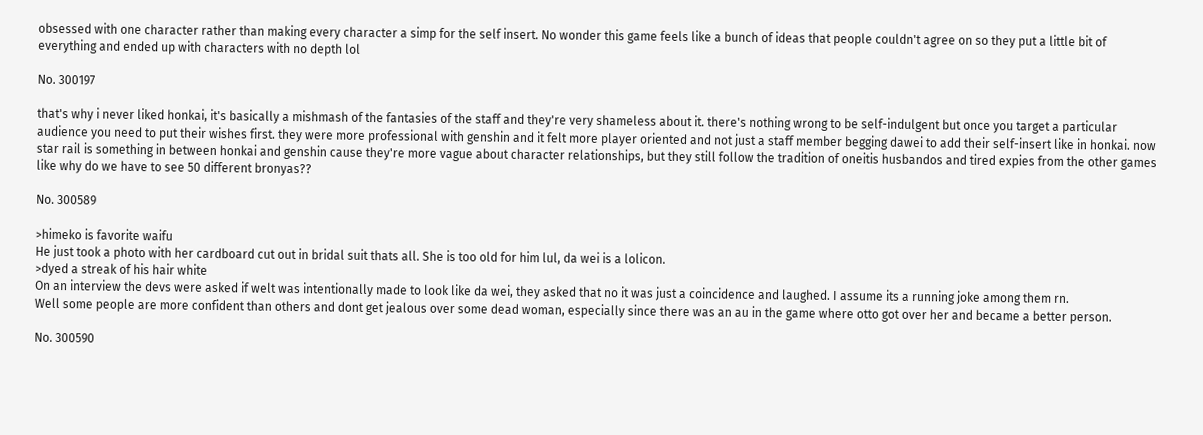obsessed with one character rather than making every character a simp for the self insert. No wonder this game feels like a bunch of ideas that people couldn't agree on so they put a little bit of everything and ended up with characters with no depth lol

No. 300197

that's why i never liked honkai, it's basically a mishmash of the fantasies of the staff and they're very shameless about it. there's nothing wrong to be self-indulgent but once you target a particular audience you need to put their wishes first. they were more professional with genshin and it felt more player oriented and not just a staff member begging dawei to add their self-insert like in honkai. now star rail is something in between honkai and genshin cause they're more vague about character relationships, but they still follow the tradition of oneitis husbandos and tired expies from the other games like why do we have to see 50 different bronyas??

No. 300589

>himeko is favorite waifu
He just took a photo with her cardboard cut out in bridal suit thats all. She is too old for him lul, da wei is a lolicon.
>dyed a streak of his hair white
On an interview the devs were asked if welt was intentionally made to look like da wei, they asked that no it was just a coincidence and laughed. I assume its a running joke among them rn.
Well some people are more confident than others and dont get jealous over some dead woman, especially since there was an au in the game where otto got over her and became a better person.

No. 300590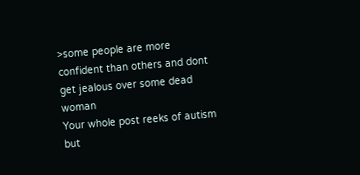>some people are more confident than others and dont get jealous over some dead woman
Your whole post reeks of autism but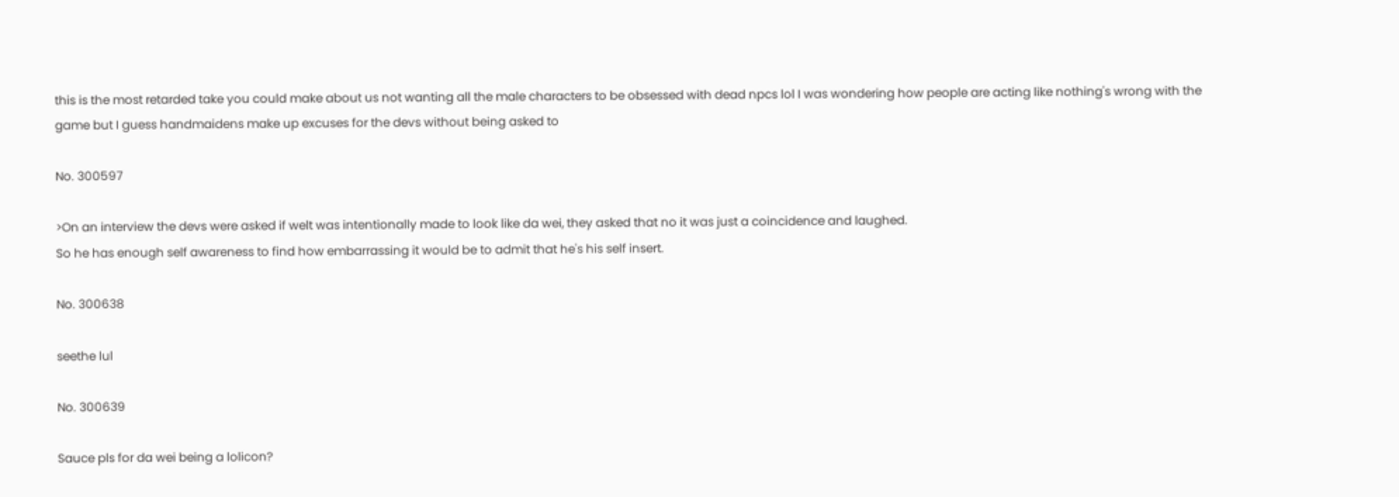this is the most retarded take you could make about us not wanting all the male characters to be obsessed with dead npcs lol I was wondering how people are acting like nothing's wrong with the game but I guess handmaidens make up excuses for the devs without being asked to

No. 300597

>On an interview the devs were asked if welt was intentionally made to look like da wei, they asked that no it was just a coincidence and laughed.
So he has enough self awareness to find how embarrassing it would be to admit that he's his self insert.

No. 300638

seethe lul

No. 300639

Sauce pls for da wei being a lolicon?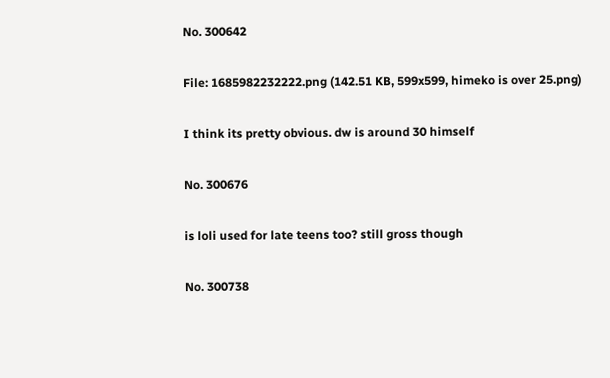No. 300642

File: 1685982232222.png (142.51 KB, 599x599, himeko is over 25.png)

I think its pretty obvious. dw is around 30 himself

No. 300676

is loli used for late teens too? still gross though

No. 300738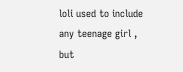loli used to include any teenage girl , but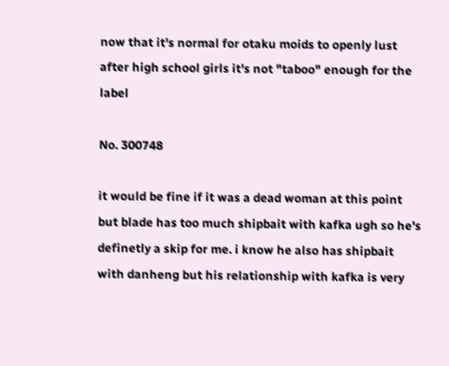now that it's normal for otaku moids to openly lust after high school girls it's not "taboo" enough for the label

No. 300748

it would be fine if it was a dead woman at this point but blade has too much shipbait with kafka ugh so he's definetly a skip for me. i know he also has shipbait with danheng but his relationship with kafka is very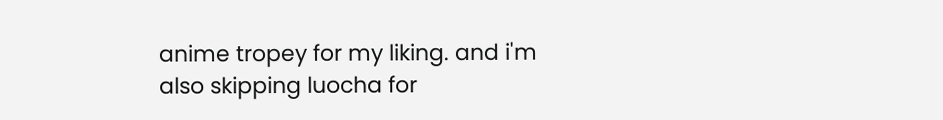anime tropey for my liking. and i'm also skipping luocha for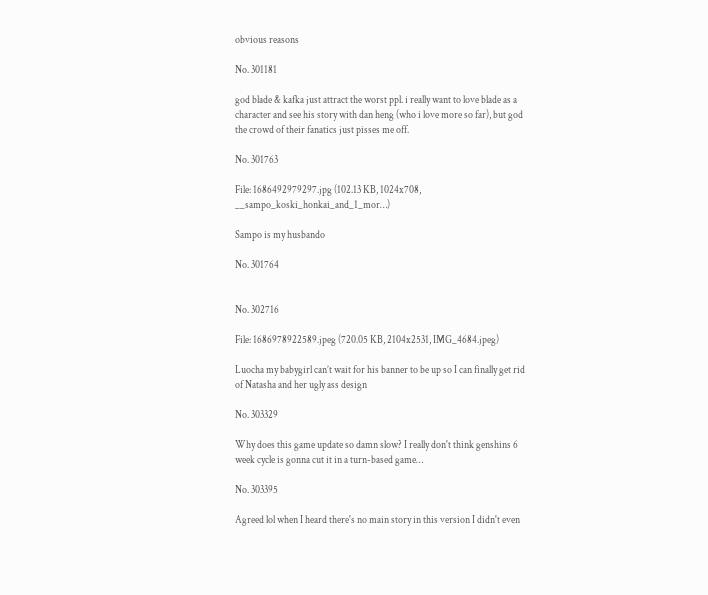obvious reasons

No. 301181

god blade & kafka just attract the worst ppl. i really want to love blade as a character and see his story with dan heng (who i love more so far), but god the crowd of their fanatics just pisses me off.

No. 301763

File: 1686492979297.jpg (102.13 KB, 1024x708, __sampo_koski_honkai_and_1_mor…)

Sampo is my husbando

No. 301764


No. 302716

File: 1686978922589.jpeg (720.05 KB, 2104x2531, IMG_4684.jpeg)

Luocha my babygirl can’t wait for his banner to be up so I can finally get rid of Natasha and her ugly ass design

No. 303329

Why does this game update so damn slow? I really don't think genshins 6 week cycle is gonna cut it in a turn-based game…

No. 303395

Agreed lol when I heard there's no main story in this version I didn't even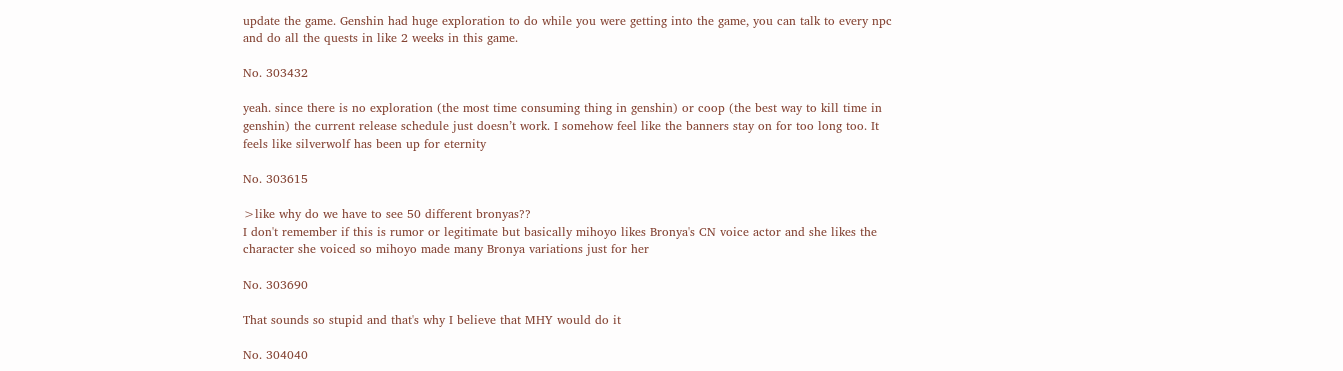update the game. Genshin had huge exploration to do while you were getting into the game, you can talk to every npc and do all the quests in like 2 weeks in this game.

No. 303432

yeah. since there is no exploration (the most time consuming thing in genshin) or coop (the best way to kill time in genshin) the current release schedule just doesn’t work. I somehow feel like the banners stay on for too long too. It feels like silverwolf has been up for eternity

No. 303615

>like why do we have to see 50 different bronyas??
I don't remember if this is rumor or legitimate but basically mihoyo likes Bronya's CN voice actor and she likes the character she voiced so mihoyo made many Bronya variations just for her

No. 303690

That sounds so stupid and that's why I believe that MHY would do it

No. 304040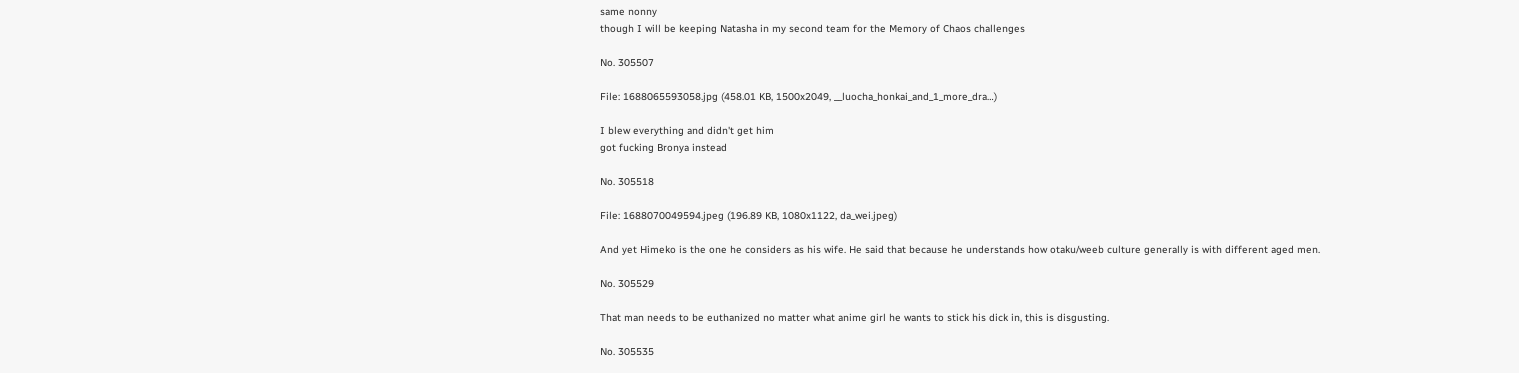same nonny
though I will be keeping Natasha in my second team for the Memory of Chaos challenges

No. 305507

File: 1688065593058.jpg (458.01 KB, 1500x2049, __luocha_honkai_and_1_more_dra…)

I blew everything and didn't get him
got fucking Bronya instead

No. 305518

File: 1688070049594.jpeg (196.89 KB, 1080x1122, da_wei.jpeg)

And yet Himeko is the one he considers as his wife. He said that because he understands how otaku/weeb culture generally is with different aged men.

No. 305529

That man needs to be euthanized no matter what anime girl he wants to stick his dick in, this is disgusting.

No. 305535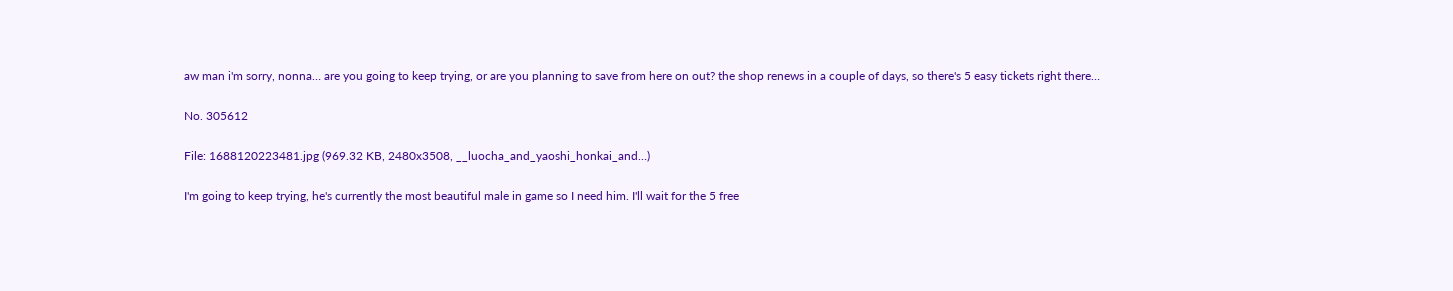aw man i'm sorry, nonna… are you going to keep trying, or are you planning to save from here on out? the shop renews in a couple of days, so there's 5 easy tickets right there…

No. 305612

File: 1688120223481.jpg (969.32 KB, 2480x3508, __luocha_and_yaoshi_honkai_and…)

I'm going to keep trying, he's currently the most beautiful male in game so I need him. I'll wait for the 5 free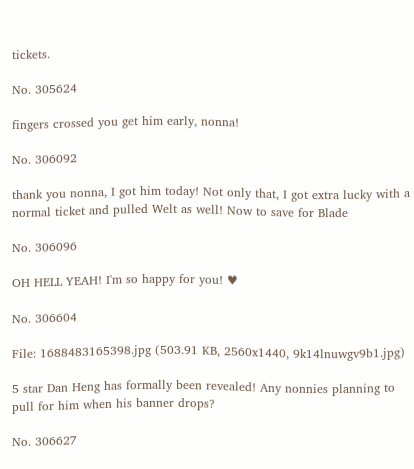tickets.

No. 305624

fingers crossed you get him early, nonna!

No. 306092

thank you nonna, I got him today! Not only that, I got extra lucky with a normal ticket and pulled Welt as well! Now to save for Blade

No. 306096

OH HELL YEAH! I'm so happy for you! ♥

No. 306604

File: 1688483165398.jpg (503.91 KB, 2560x1440, 9k14lnuwgv9b1.jpg)

5 star Dan Heng has formally been revealed! Any nonnies planning to pull for him when his banner drops?

No. 306627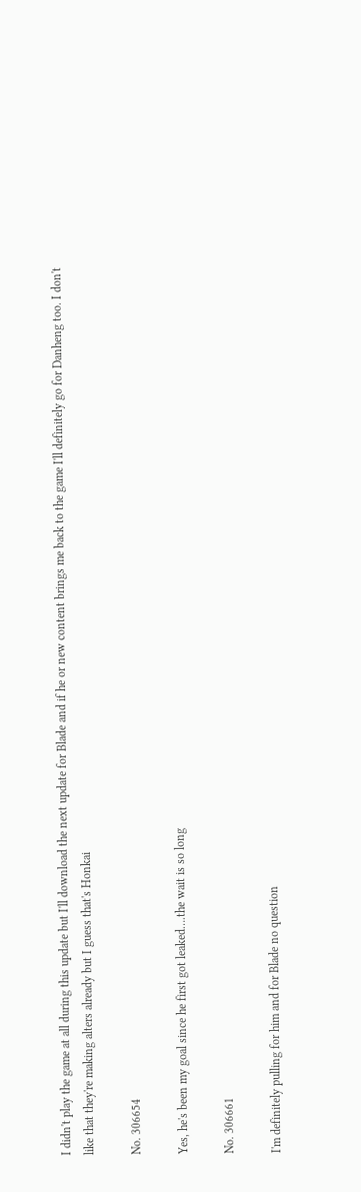I didn't play the game at all during this update but I'll download the next update for Blade and if he or new content brings me back to the game I'll definitely go for Danheng too. I don't like that they're making alters already but I guess that's Honkai

No. 306654

Yes, he's been my goal since he first got leaked….the wait is so long

No. 306661

I'm definitely pulling for him and for Blade no question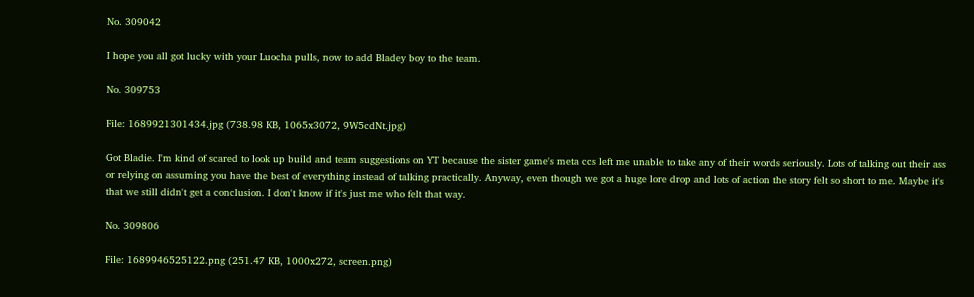No. 309042

I hope you all got lucky with your Luocha pulls, now to add Bladey boy to the team.

No. 309753

File: 1689921301434.jpg (738.98 KB, 1065x3072, 9W5cdNt.jpg)

Got Bladie. I'm kind of scared to look up build and team suggestions on YT because the sister game's meta ccs left me unable to take any of their words seriously. Lots of talking out their ass or relying on assuming you have the best of everything instead of talking practically. Anyway, even though we got a huge lore drop and lots of action the story felt so short to me. Maybe it's that we still didn't get a conclusion. I don't know if it's just me who felt that way.

No. 309806

File: 1689946525122.png (251.47 KB, 1000x272, screen.png)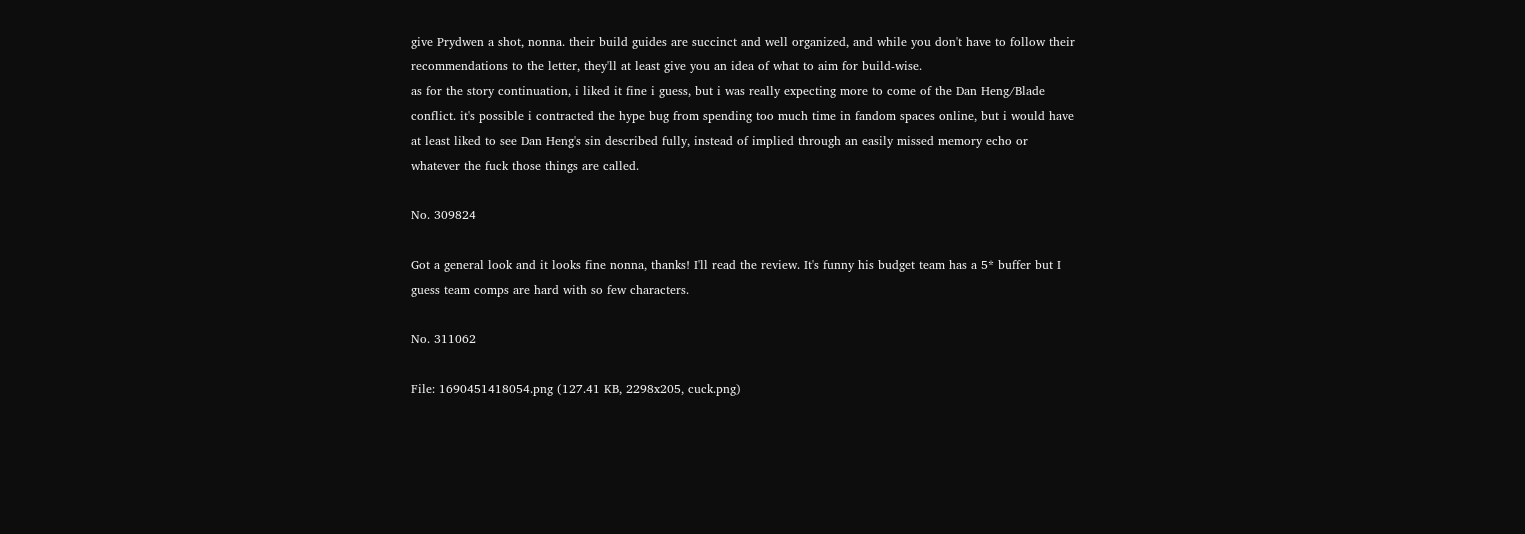give Prydwen a shot, nonna. their build guides are succinct and well organized, and while you don't have to follow their recommendations to the letter, they'll at least give you an idea of what to aim for build-wise.
as for the story continuation, i liked it fine i guess, but i was really expecting more to come of the Dan Heng/Blade conflict. it's possible i contracted the hype bug from spending too much time in fandom spaces online, but i would have at least liked to see Dan Heng's sin described fully, instead of implied through an easily missed memory echo or whatever the fuck those things are called.

No. 309824

Got a general look and it looks fine nonna, thanks! I'll read the review. It's funny his budget team has a 5* buffer but I guess team comps are hard with so few characters.

No. 311062

File: 1690451418054.png (127.41 KB, 2298x205, cuck.png)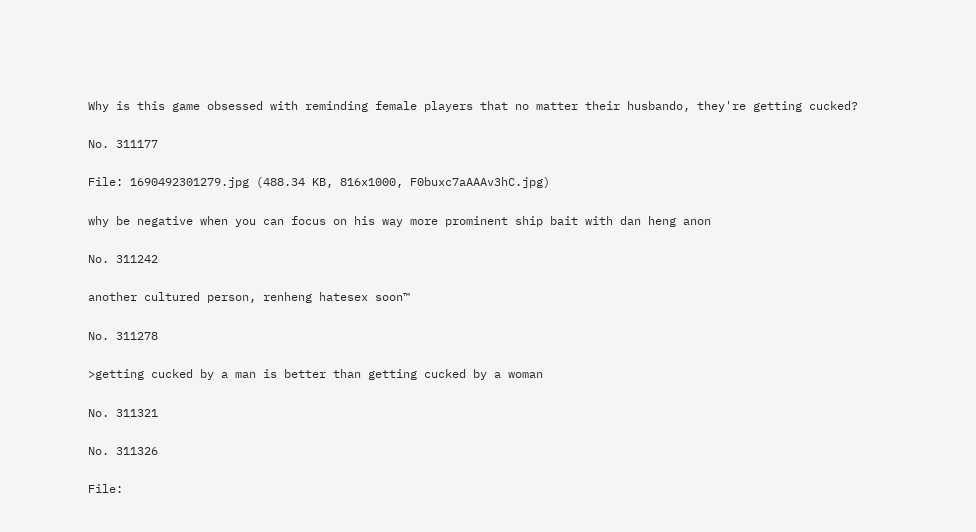Why is this game obsessed with reminding female players that no matter their husbando, they're getting cucked?

No. 311177

File: 1690492301279.jpg (488.34 KB, 816x1000, F0buxc7aAAAv3hC.jpg)

why be negative when you can focus on his way more prominent ship bait with dan heng anon

No. 311242

another cultured person, renheng hatesex soon™

No. 311278

>getting cucked by a man is better than getting cucked by a woman

No. 311321

No. 311326

File: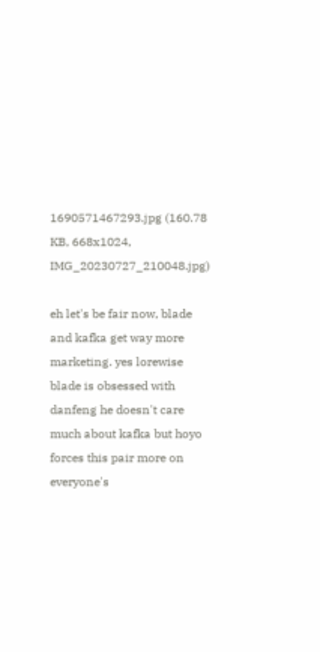1690571467293.jpg (160.78 KB, 668x1024, IMG_20230727_210048.jpg)

eh let's be fair now, blade and kafka get way more marketing. yes lorewise blade is obsessed with danfeng he doesn't care much about kafka but hoyo forces this pair more on everyone's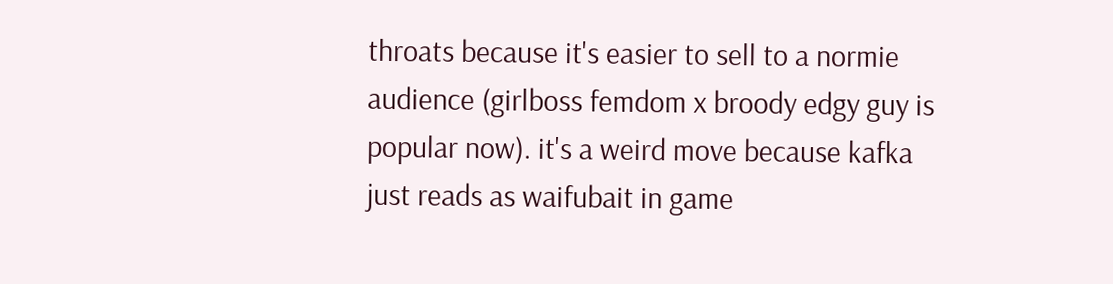throats because it's easier to sell to a normie audience (girlboss femdom x broody edgy guy is popular now). it's a weird move because kafka just reads as waifubait in game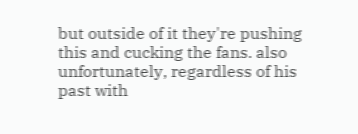but outside of it they're pushing this and cucking the fans. also unfortunately, regardless of his past with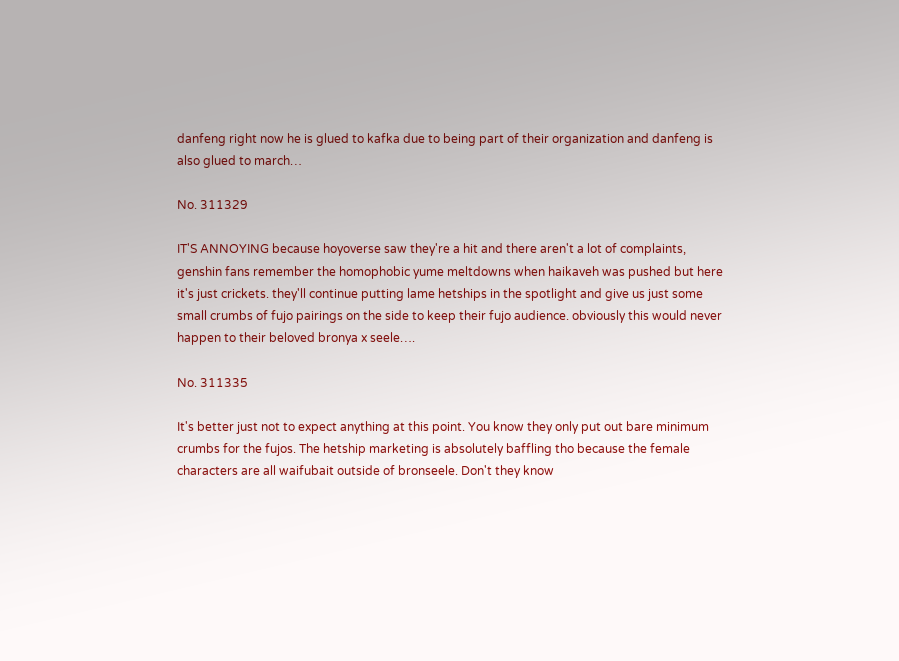danfeng right now he is glued to kafka due to being part of their organization and danfeng is also glued to march…

No. 311329

IT'S ANNOYING because hoyoverse saw they're a hit and there aren't a lot of complaints, genshin fans remember the homophobic yume meltdowns when haikaveh was pushed but here it's just crickets. they'll continue putting lame hetships in the spotlight and give us just some small crumbs of fujo pairings on the side to keep their fujo audience. obviously this would never happen to their beloved bronya x seele….

No. 311335

It's better just not to expect anything at this point. You know they only put out bare minimum crumbs for the fujos. The hetship marketing is absolutely baffling tho because the female characters are all waifubait outside of bronseele. Don't they know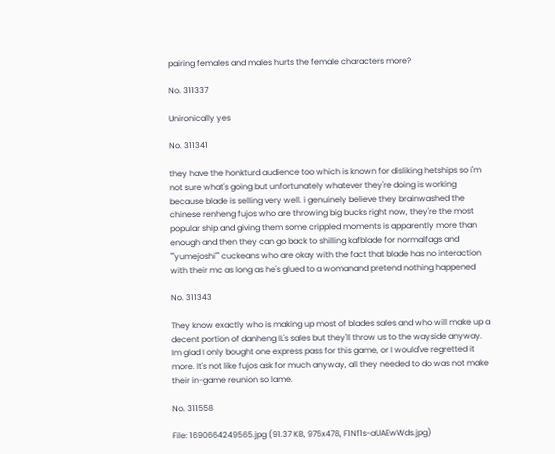pairing females and males hurts the female characters more?

No. 311337

Unironically yes

No. 311341

they have the honkturd audience too which is known for disliking hetships so i'm not sure what's going but unfortunately whatever they're doing is working because blade is selling very well. i genuinely believe they brainwashed the chinese renheng fujos who are throwing big bucks right now, they're the most popular ship and giving them some crippled moments is apparently more than enough and then they can go back to shilling kafblade for normalfags and ""yumejoshi"" cuckeans who are okay with the fact that blade has no interaction with their mc as long as he's glued to a womanand pretend nothing happened

No. 311343

They know exactly who is making up most of blades sales and who will make up a decent portion of danheng IL's sales but they'll throw us to the wayside anyway. Im glad I only bought one express pass for this game, or I would've regretted it more. It's not like fujos ask for much anyway, all they needed to do was not make their in-game reunion so lame.

No. 311558

File: 1690664249565.jpg (91.37 KB, 975x478, F1Nf1s-aUAEwWds.jpg)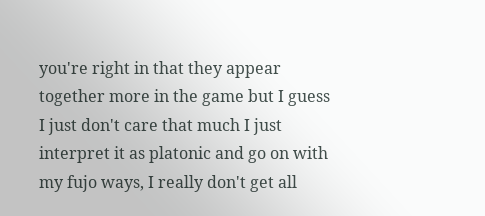you're right in that they appear together more in the game but I guess I just don't care that much I just interpret it as platonic and go on with my fujo ways, I really don't get all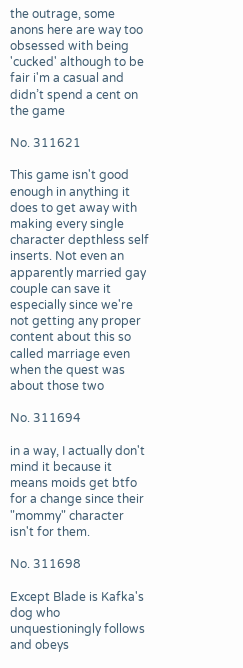the outrage, some anons here are way too obsessed with being 'cucked' although to be fair i'm a casual and didn’t spend a cent on the game

No. 311621

This game isn't good enough in anything it does to get away with making every single character depthless self inserts. Not even an apparently married gay couple can save it especially since we're not getting any proper content about this so called marriage even when the quest was about those two

No. 311694

in a way, I actually don't mind it because it means moids get btfo for a change since their "mommy" character isn't for them.

No. 311698

Except Blade is Kafka's dog who unquestioningly follows and obeys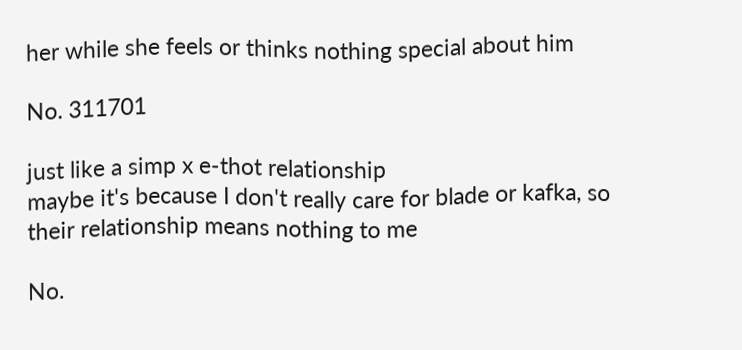her while she feels or thinks nothing special about him

No. 311701

just like a simp x e-thot relationship
maybe it's because I don't really care for blade or kafka, so their relationship means nothing to me

No.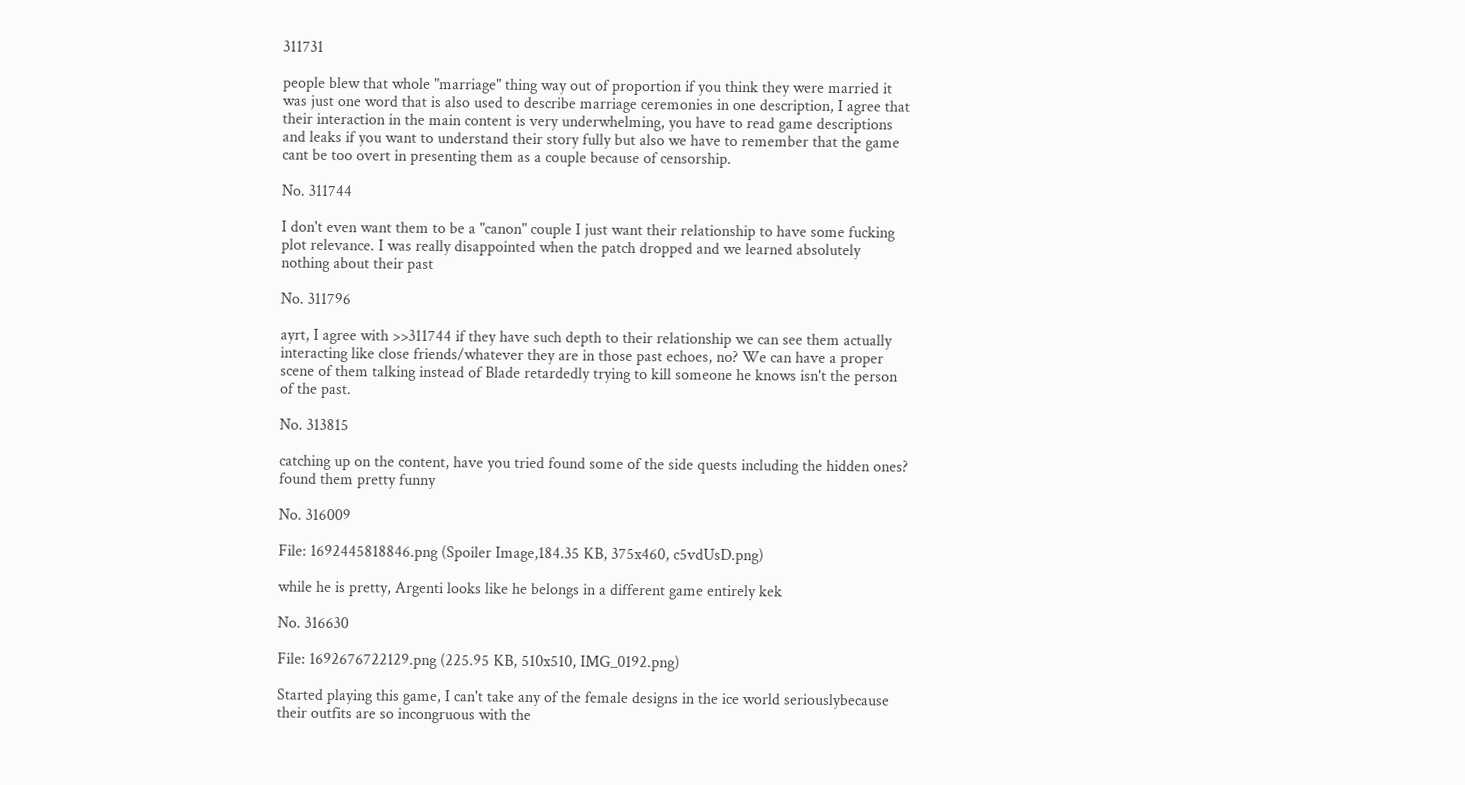311731

people blew that whole "marriage" thing way out of proportion if you think they were married it was just one word that is also used to describe marriage ceremonies in one description, I agree that their interaction in the main content is very underwhelming, you have to read game descriptions and leaks if you want to understand their story fully but also we have to remember that the game cant be too overt in presenting them as a couple because of censorship.

No. 311744

I don't even want them to be a "canon" couple I just want their relationship to have some fucking plot relevance. I was really disappointed when the patch dropped and we learned absolutely nothing about their past

No. 311796

ayrt, I agree with >>311744 if they have such depth to their relationship we can see them actually interacting like close friends/whatever they are in those past echoes, no? We can have a proper scene of them talking instead of Blade retardedly trying to kill someone he knows isn't the person of the past.

No. 313815

catching up on the content, have you tried found some of the side quests including the hidden ones? found them pretty funny

No. 316009

File: 1692445818846.png (Spoiler Image,184.35 KB, 375x460, c5vdUsD.png)

while he is pretty, Argenti looks like he belongs in a different game entirely kek

No. 316630

File: 1692676722129.png (225.95 KB, 510x510, IMG_0192.png)

Started playing this game, I can't take any of the female designs in the ice world seriouslybecause their outfits are so incongruous with the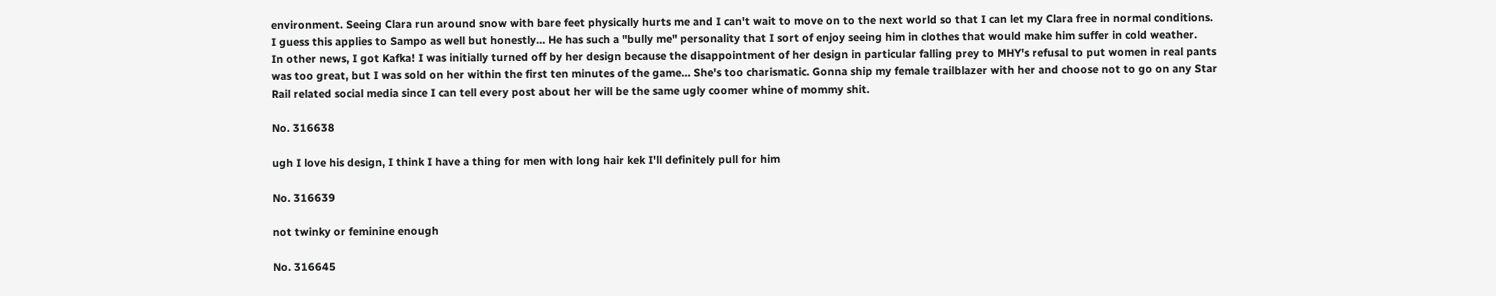environment. Seeing Clara run around snow with bare feet physically hurts me and I can't wait to move on to the next world so that I can let my Clara free in normal conditions.
I guess this applies to Sampo as well but honestly… He has such a "bully me" personality that I sort of enjoy seeing him in clothes that would make him suffer in cold weather.
In other news, I got Kafka! I was initially turned off by her design because the disappointment of her design in particular falling prey to MHY's refusal to put women in real pants was too great, but I was sold on her within the first ten minutes of the game… She's too charismatic. Gonna ship my female trailblazer with her and choose not to go on any Star Rail related social media since I can tell every post about her will be the same ugly coomer whine of mommy shit.

No. 316638

ugh I love his design, I think I have a thing for men with long hair kek I'll definitely pull for him

No. 316639

not twinky or feminine enough

No. 316645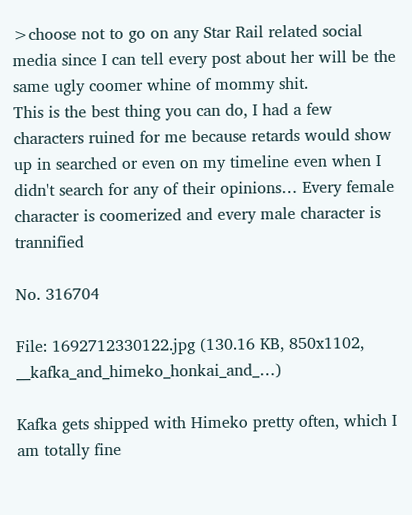>choose not to go on any Star Rail related social media since I can tell every post about her will be the same ugly coomer whine of mommy shit.
This is the best thing you can do, I had a few characters ruined for me because retards would show up in searched or even on my timeline even when I didn't search for any of their opinions… Every female character is coomerized and every male character is trannified

No. 316704

File: 1692712330122.jpg (130.16 KB, 850x1102, __kafka_and_himeko_honkai_and_…)

Kafka gets shipped with Himeko pretty often, which I am totally fine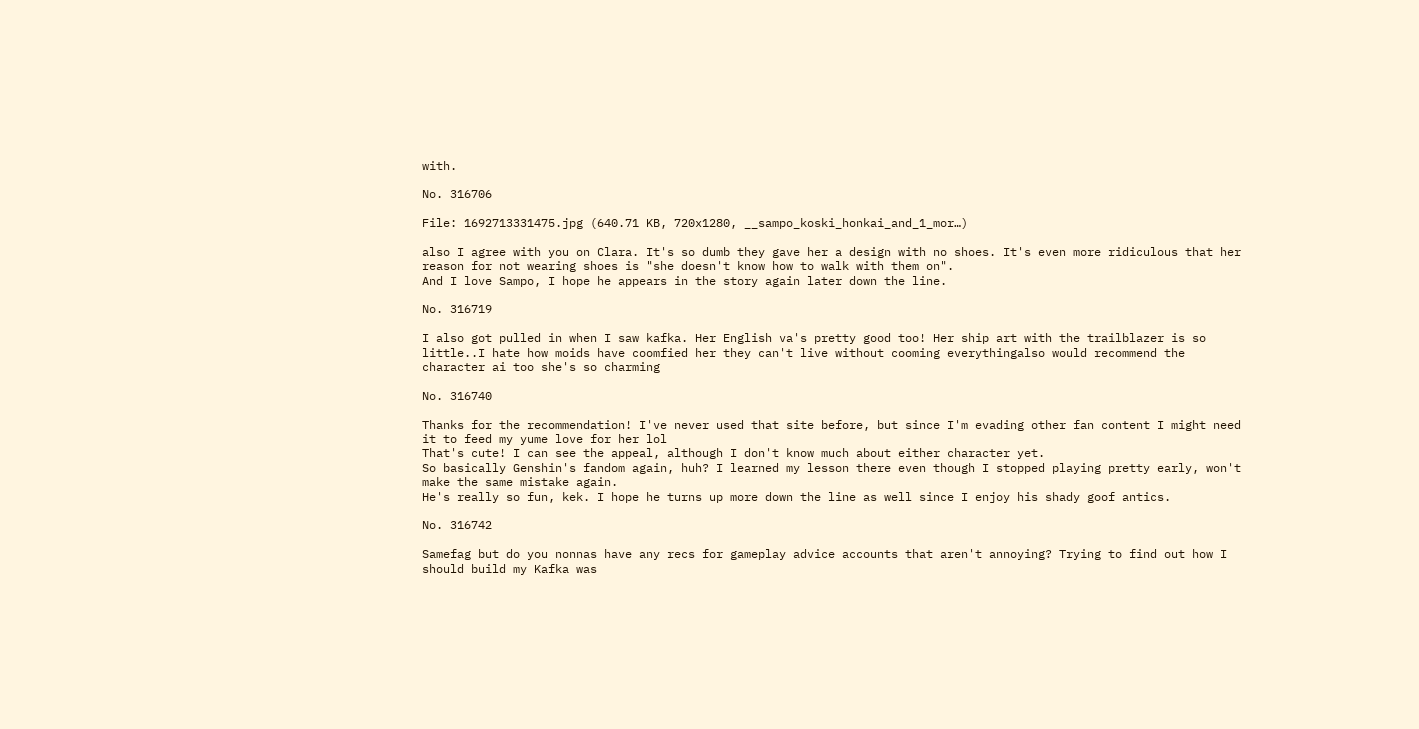with.

No. 316706

File: 1692713331475.jpg (640.71 KB, 720x1280, __sampo_koski_honkai_and_1_mor…)

also I agree with you on Clara. It's so dumb they gave her a design with no shoes. It's even more ridiculous that her reason for not wearing shoes is "she doesn't know how to walk with them on".
And I love Sampo, I hope he appears in the story again later down the line.

No. 316719

I also got pulled in when I saw kafka. Her English va's pretty good too! Her ship art with the trailblazer is so little..I hate how moids have coomfied her they can't live without cooming everythingalso would recommend the character ai too she's so charming

No. 316740

Thanks for the recommendation! I've never used that site before, but since I'm evading other fan content I might need it to feed my yume love for her lol
That's cute! I can see the appeal, although I don't know much about either character yet.
So basically Genshin's fandom again, huh? I learned my lesson there even though I stopped playing pretty early, won't make the same mistake again.
He's really so fun, kek. I hope he turns up more down the line as well since I enjoy his shady goof antics.

No. 316742

Samefag but do you nonnas have any recs for gameplay advice accounts that aren't annoying? Trying to find out how I should build my Kafka was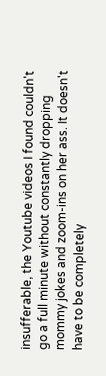insufferable, the Youtube videos I found couldn't go a full minute without constantly dropping mommy jokes and zoom-ins on her ass. It doesn't have to be completely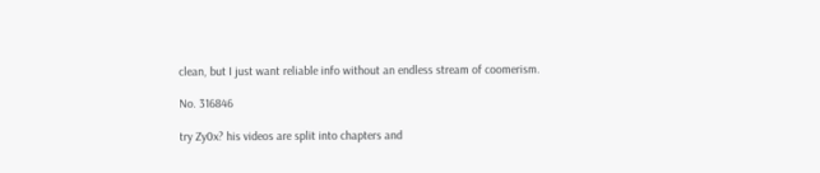clean, but I just want reliable info without an endless stream of coomerism.

No. 316846

try Zy0x? his videos are split into chapters and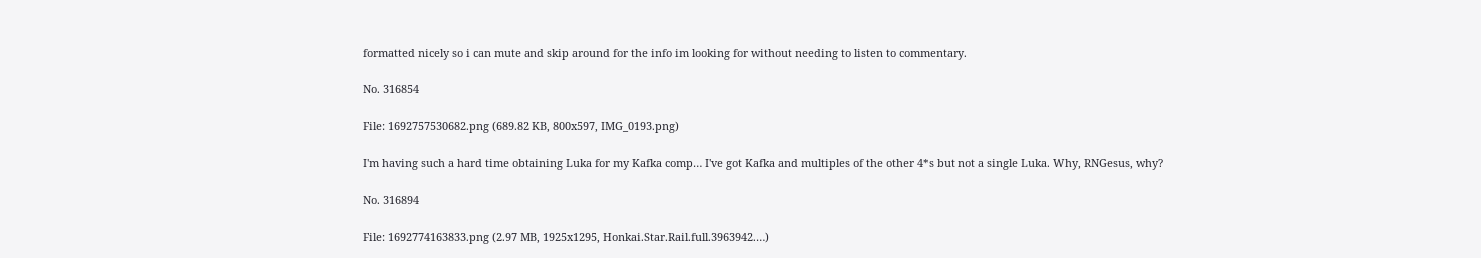formatted nicely so i can mute and skip around for the info im looking for without needing to listen to commentary.

No. 316854

File: 1692757530682.png (689.82 KB, 800x597, IMG_0193.png)

I'm having such a hard time obtaining Luka for my Kafka comp… I've got Kafka and multiples of the other 4*s but not a single Luka. Why, RNGesus, why?

No. 316894

File: 1692774163833.png (2.97 MB, 1925x1295, Honkai.Star.Rail.full.3963942.…)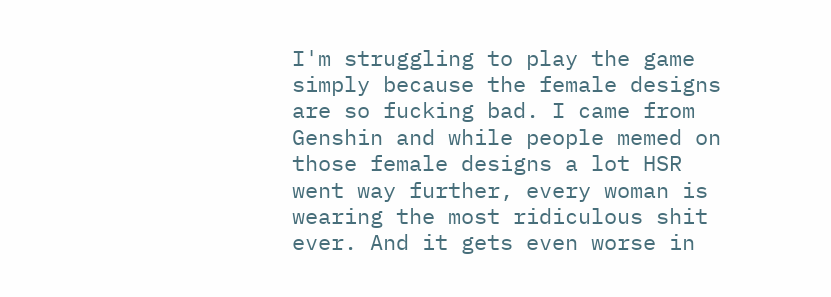I'm struggling to play the game simply because the female designs are so fucking bad. I came from Genshin and while people memed on those female designs a lot HSR went way further, every woman is wearing the most ridiculous shit ever. And it gets even worse in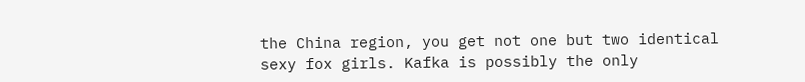the China region, you get not one but two identical sexy fox girls. Kafka is possibly the only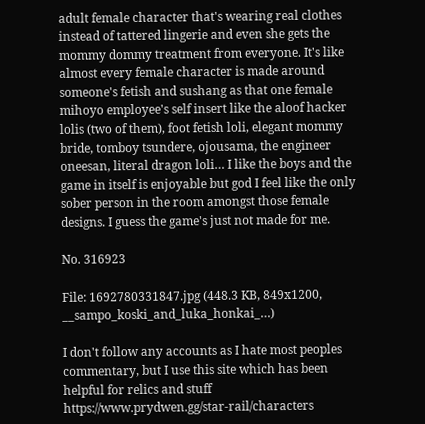adult female character that's wearing real clothes instead of tattered lingerie and even she gets the mommy dommy treatment from everyone. It's like almost every female character is made around someone's fetish and sushang as that one female mihoyo employee's self insert like the aloof hacker lolis (two of them), foot fetish loli, elegant mommy bride, tomboy tsundere, ojousama, the engineer oneesan, literal dragon loli… I like the boys and the game in itself is enjoyable but god I feel like the only sober person in the room amongst those female designs. I guess the game's just not made for me.

No. 316923

File: 1692780331847.jpg (448.3 KB, 849x1200, __sampo_koski_and_luka_honkai_…)

I don't follow any accounts as I hate most peoples commentary, but I use this site which has been helpful for relics and stuff https://www.prydwen.gg/star-rail/characters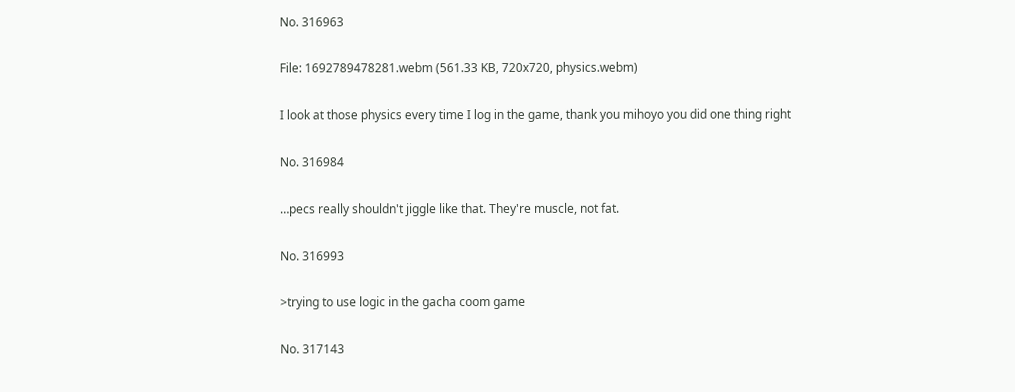No. 316963

File: 1692789478281.webm (561.33 KB, 720x720, physics.webm)

I look at those physics every time I log in the game, thank you mihoyo you did one thing right

No. 316984

…pecs really shouldn't jiggle like that. They're muscle, not fat.

No. 316993

>trying to use logic in the gacha coom game

No. 317143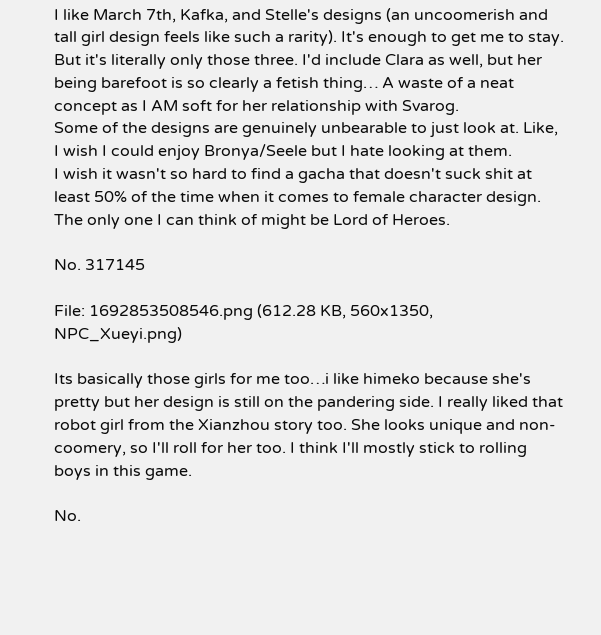I like March 7th, Kafka, and Stelle's designs (an uncoomerish and tall girl design feels like such a rarity). It's enough to get me to stay. But it's literally only those three. I'd include Clara as well, but her being barefoot is so clearly a fetish thing… A waste of a neat concept as I AM soft for her relationship with Svarog.
Some of the designs are genuinely unbearable to just look at. Like, I wish I could enjoy Bronya/Seele but I hate looking at them.
I wish it wasn't so hard to find a gacha that doesn't suck shit at least 50% of the time when it comes to female character design. The only one I can think of might be Lord of Heroes.

No. 317145

File: 1692853508546.png (612.28 KB, 560x1350, NPC_Xueyi.png)

Its basically those girls for me too…i like himeko because she's pretty but her design is still on the pandering side. I really liked that robot girl from the Xianzhou story too. She looks unique and non-coomery, so I'll roll for her too. I think I'll mostly stick to rolling boys in this game.

No.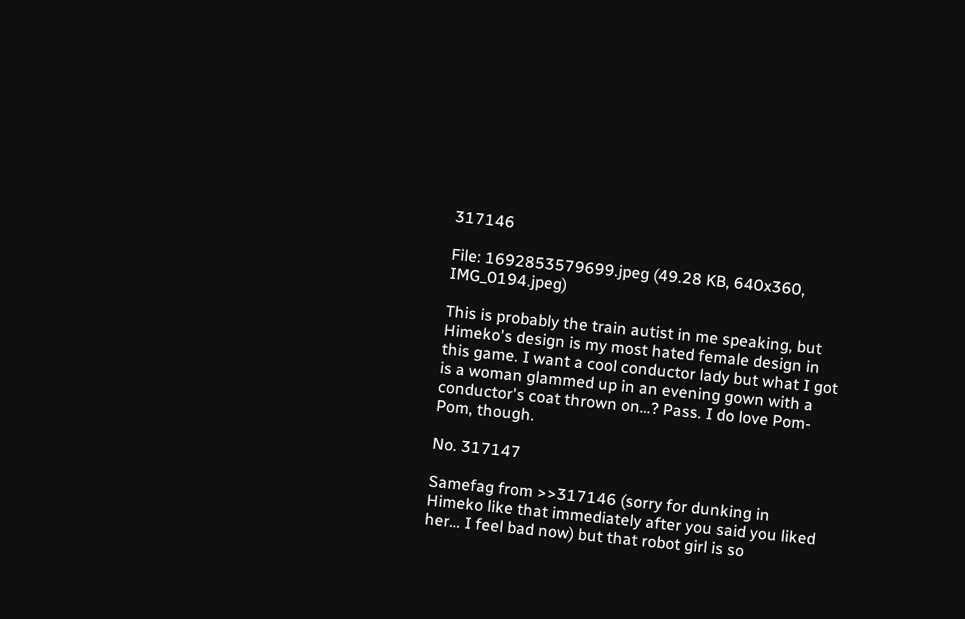317146

File: 1692853579699.jpeg (49.28 KB, 640x360, IMG_0194.jpeg)

This is probably the train autist in me speaking, but Himeko's design is my most hated female design in this game. I want a cool conductor lady but what I got is a woman glammed up in an evening gown with a conductor's coat thrown on…? Pass. I do love Pom-Pom, though.

No. 317147

Samefag from >>317146 (sorry for dunking in Himeko like that immediately after you said you liked her… I feel bad now) but that robot girl is so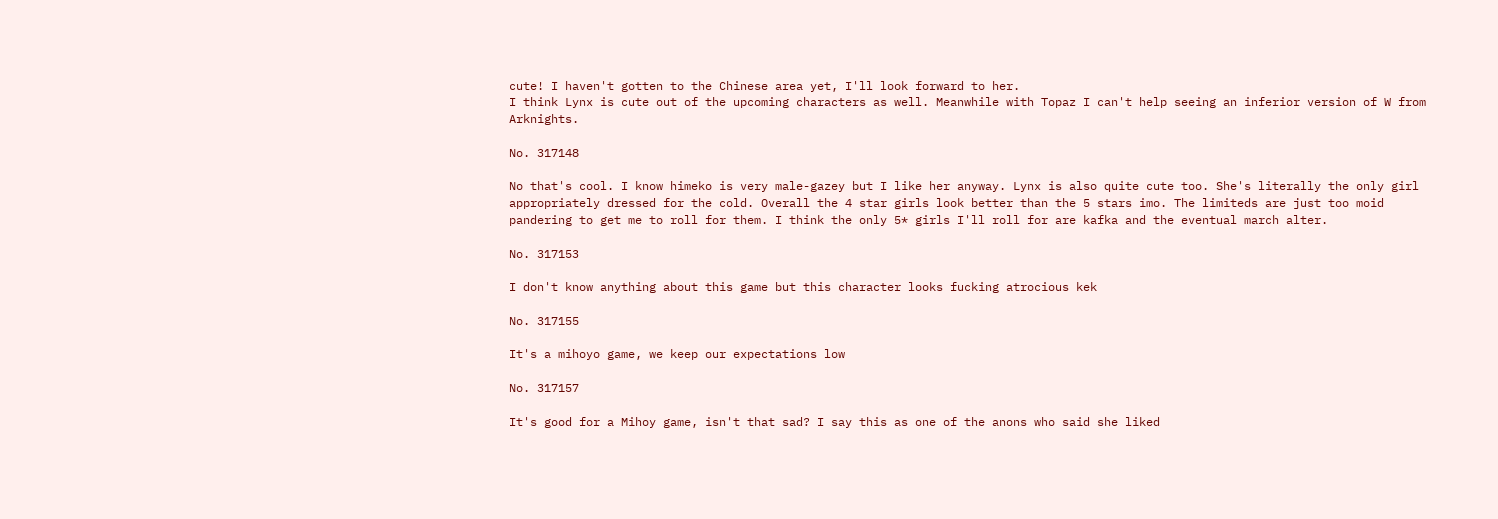cute! I haven't gotten to the Chinese area yet, I'll look forward to her.
I think Lynx is cute out of the upcoming characters as well. Meanwhile with Topaz I can't help seeing an inferior version of W from Arknights.

No. 317148

No that's cool. I know himeko is very male-gazey but I like her anyway. Lynx is also quite cute too. She's literally the only girl appropriately dressed for the cold. Overall the 4 star girls look better than the 5 stars imo. The limiteds are just too moid pandering to get me to roll for them. I think the only 5* girls I'll roll for are kafka and the eventual march alter.

No. 317153

I don't know anything about this game but this character looks fucking atrocious kek

No. 317155

It's a mihoyo game, we keep our expectations low

No. 317157

It's good for a Mihoy game, isn't that sad? I say this as one of the anons who said she liked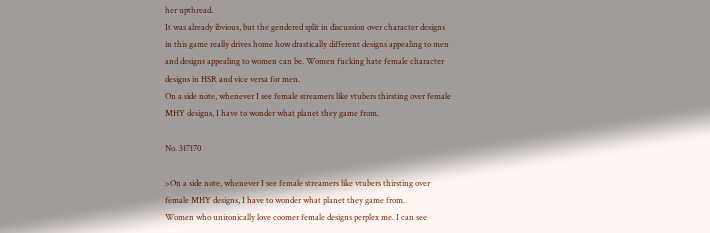her upthread.
It was already ibvious, but the gendered split in discussion over character designs in this game really drives home how drastically different designs appealing to men and designs appealing to women can be. Women fucking hate female character designs in HSR and vice versa for men.
On a side note, whenever I see female streamers like vtubers thirsting over female MHY designs, I have to wonder what planet they game from.

No. 317170

>On a side note, whenever I see female streamers like vtubers thirsting over female MHY designs, I have to wonder what planet they game from.
Women who unironically love coomer female designs perplex me. I can see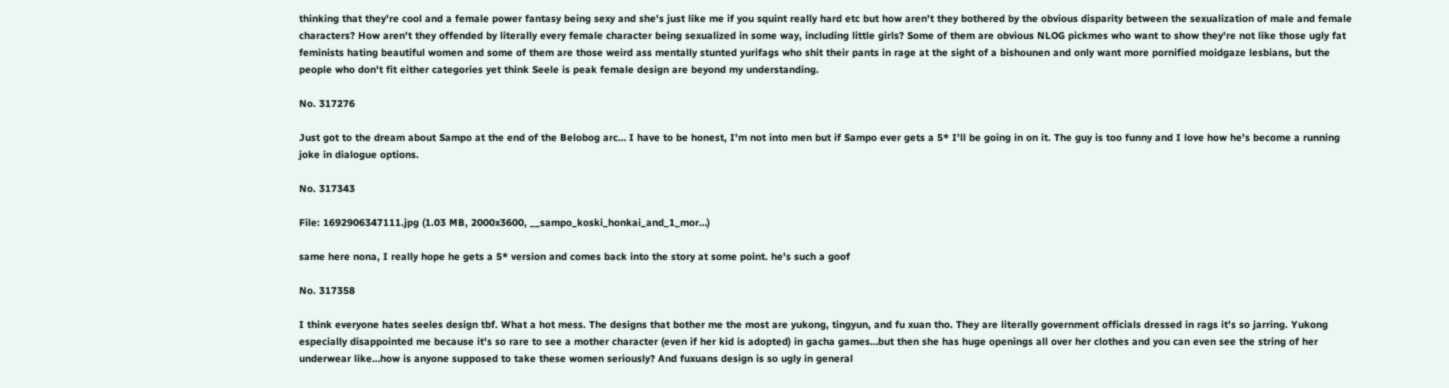thinking that they're cool and a female power fantasy being sexy and she's just like me if you squint really hard etc but how aren't they bothered by the obvious disparity between the sexualization of male and female characters? How aren't they offended by literally every female character being sexualized in some way, including little girls? Some of them are obvious NLOG pickmes who want to show they're not like those ugly fat feminists hating beautiful women and some of them are those weird ass mentally stunted yurifags who shit their pants in rage at the sight of a bishounen and only want more pornified moidgaze lesbians, but the people who don't fit either categories yet think Seele is peak female design are beyond my understanding.

No. 317276

Just got to the dream about Sampo at the end of the Belobog arc… I have to be honest, I'm not into men but if Sampo ever gets a 5* I'll be going in on it. The guy is too funny and I love how he's become a running joke in dialogue options.

No. 317343

File: 1692906347111.jpg (1.03 MB, 2000x3600, __sampo_koski_honkai_and_1_mor…)

same here nona, I really hope he gets a 5* version and comes back into the story at some point. he's such a goof

No. 317358

I think everyone hates seeles design tbf. What a hot mess. The designs that bother me the most are yukong, tingyun, and fu xuan tho. They are literally government officials dressed in rags it's so jarring. Yukong especially disappointed me because it's so rare to see a mother character (even if her kid is adopted) in gacha games…but then she has huge openings all over her clothes and you can even see the string of her underwear like…how is anyone supposed to take these women seriously? And fuxuans design is so ugly in general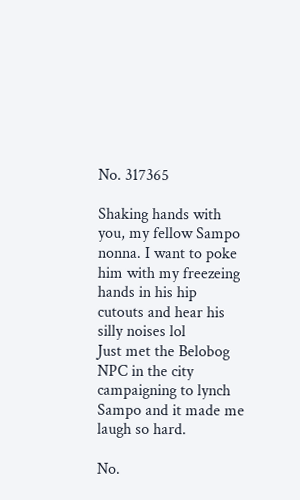No. 317365

Shaking hands with you, my fellow Sampo nonna. I want to poke him with my freezeing hands in his hip cutouts and hear his silly noises lol
Just met the Belobog NPC in the city campaigning to lynch Sampo and it made me laugh so hard.

No.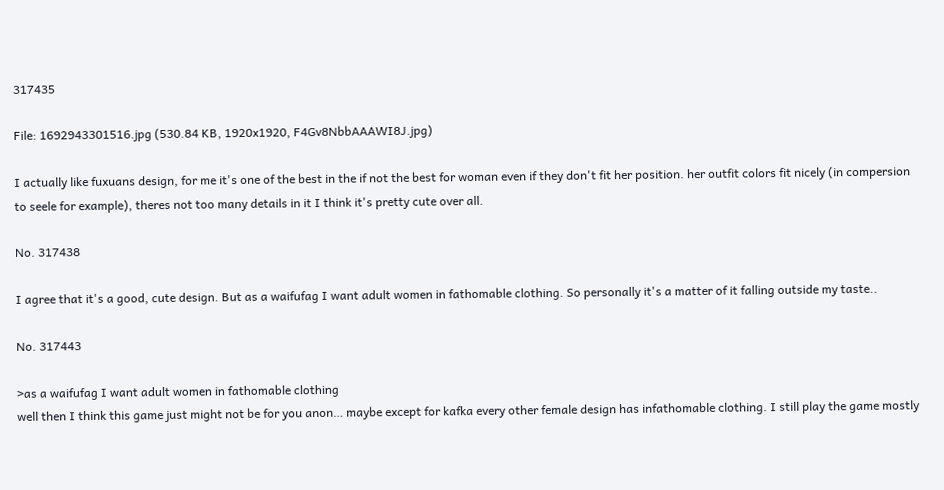317435

File: 1692943301516.jpg (530.84 KB, 1920x1920, F4Gv8NbbAAAWI8J.jpg)

I actually like fuxuans design, for me it's one of the best in the if not the best for woman even if they don't fit her position. her outfit colors fit nicely (in compersion to seele for example), theres not too many details in it I think it's pretty cute over all.

No. 317438

I agree that it's a good, cute design. But as a waifufag I want adult women in fathomable clothing. So personally it's a matter of it falling outside my taste..

No. 317443

>as a waifufag I want adult women in fathomable clothing
well then I think this game just might not be for you anon… maybe except for kafka every other female design has infathomable clothing. I still play the game mostly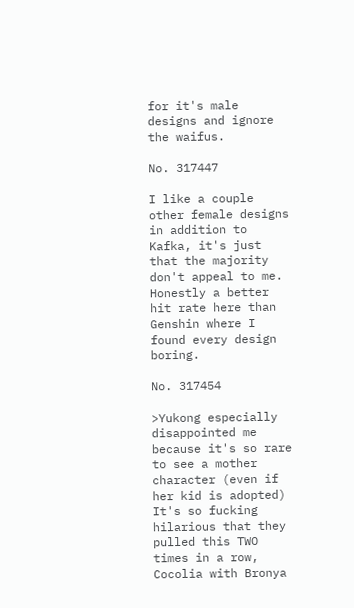for it's male designs and ignore the waifus.

No. 317447

I like a couple other female designs in addition to Kafka, it's just that the majority don't appeal to me. Honestly a better hit rate here than Genshin where I found every design boring.

No. 317454

>Yukong especially disappointed me because it's so rare to see a mother character (even if her kid is adopted)
It's so fucking hilarious that they pulled this TWO times in a row, Cocolia with Bronya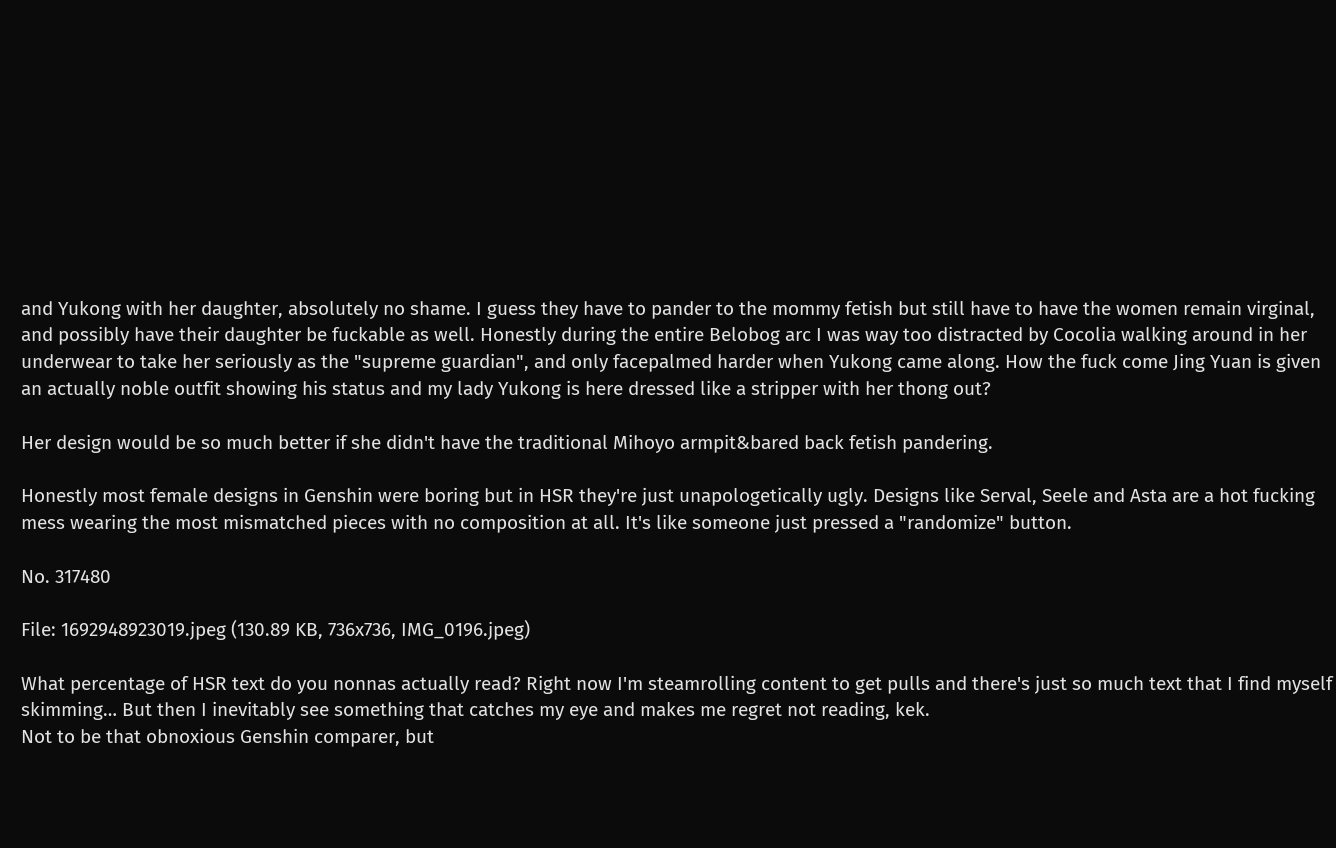and Yukong with her daughter, absolutely no shame. I guess they have to pander to the mommy fetish but still have to have the women remain virginal, and possibly have their daughter be fuckable as well. Honestly during the entire Belobog arc I was way too distracted by Cocolia walking around in her underwear to take her seriously as the "supreme guardian", and only facepalmed harder when Yukong came along. How the fuck come Jing Yuan is given an actually noble outfit showing his status and my lady Yukong is here dressed like a stripper with her thong out?

Her design would be so much better if she didn't have the traditional Mihoyo armpit&bared back fetish pandering.

Honestly most female designs in Genshin were boring but in HSR they're just unapologetically ugly. Designs like Serval, Seele and Asta are a hot fucking mess wearing the most mismatched pieces with no composition at all. It's like someone just pressed a "randomize" button.

No. 317480

File: 1692948923019.jpeg (130.89 KB, 736x736, IMG_0196.jpeg)

What percentage of HSR text do you nonnas actually read? Right now I'm steamrolling content to get pulls and there's just so much text that I find myself skimming… But then I inevitably see something that catches my eye and makes me regret not reading, kek.
Not to be that obnoxious Genshin comparer, but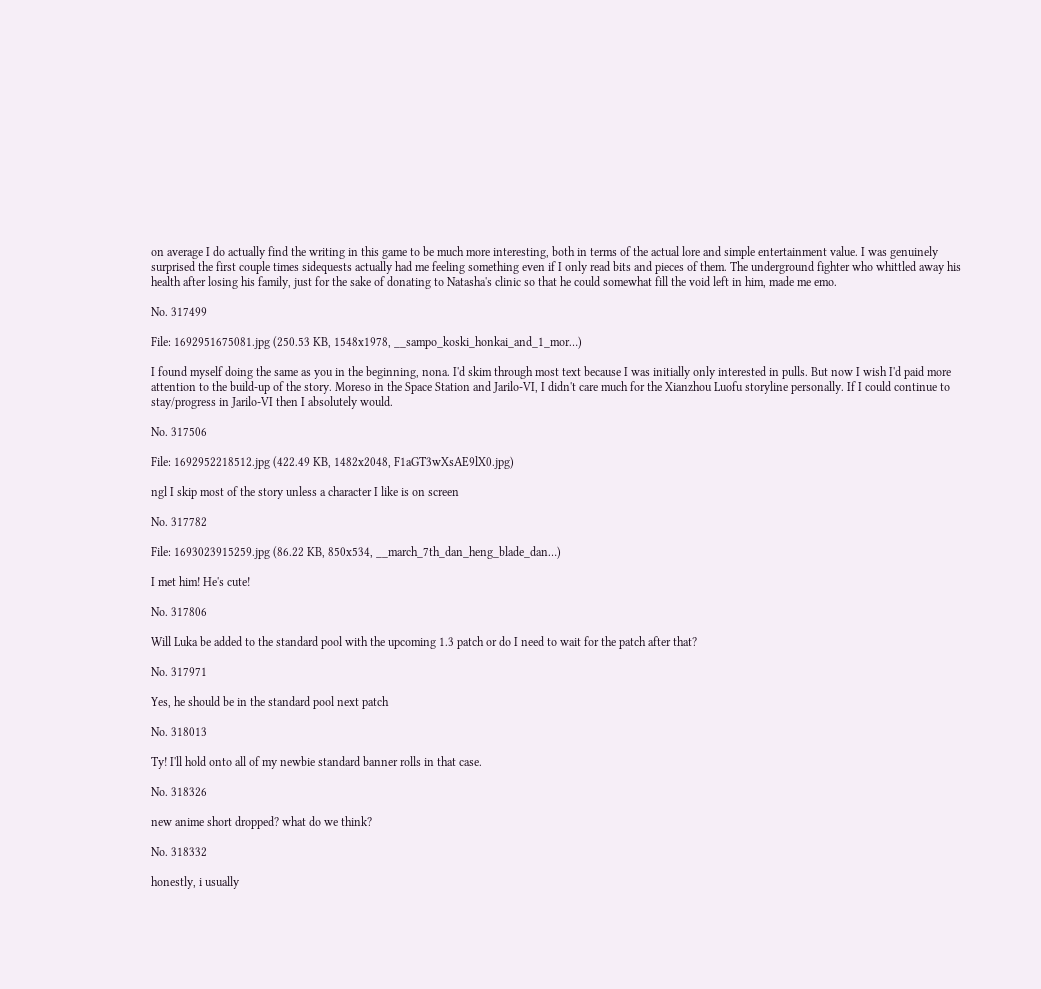on average I do actually find the writing in this game to be much more interesting, both in terms of the actual lore and simple entertainment value. I was genuinely surprised the first couple times sidequests actually had me feeling something even if I only read bits and pieces of them. The underground fighter who whittled away his health after losing his family, just for the sake of donating to Natasha's clinic so that he could somewhat fill the void left in him, made me emo.

No. 317499

File: 1692951675081.jpg (250.53 KB, 1548x1978, __sampo_koski_honkai_and_1_mor…)

I found myself doing the same as you in the beginning, nona. I'd skim through most text because I was initially only interested in pulls. But now I wish I'd paid more attention to the build-up of the story. Moreso in the Space Station and Jarilo-VI, I didn't care much for the Xianzhou Luofu storyline personally. If I could continue to stay/progress in Jarilo-VI then I absolutely would.

No. 317506

File: 1692952218512.jpg (422.49 KB, 1482x2048, F1aGT3wXsAE9lX0.jpg)

ngl I skip most of the story unless a character I like is on screen

No. 317782

File: 1693023915259.jpg (86.22 KB, 850x534, __march_7th_dan_heng_blade_dan…)

I met him! He's cute!

No. 317806

Will Luka be added to the standard pool with the upcoming 1.3 patch or do I need to wait for the patch after that?

No. 317971

Yes, he should be in the standard pool next patch

No. 318013

Ty! I'll hold onto all of my newbie standard banner rolls in that case.

No. 318326

new anime short dropped? what do we think?

No. 318332

honestly, i usually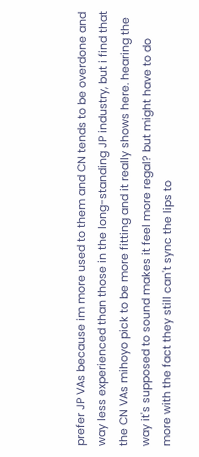prefer JP VAs because im more used to them and CN tends to be overdone and way less experienced than those in the long-standing JP industry, but i find that the CN VAs mihoyo pick to be more fitting and it really shows here. hearing the way it's supposed to sound makes it feel more regal? but might have to do more with the fact they still can't sync the lips to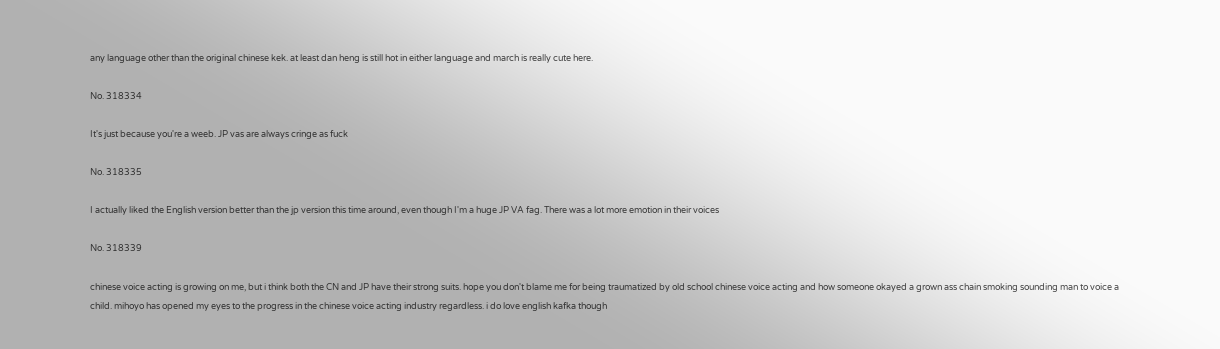any language other than the original chinese kek. at least dan heng is still hot in either language and march is really cute here.

No. 318334

It's just because you're a weeb. JP vas are always cringe as fuck

No. 318335

I actually liked the English version better than the jp version this time around, even though I'm a huge JP VA fag. There was a lot more emotion in their voices

No. 318339

chinese voice acting is growing on me, but i think both the CN and JP have their strong suits. hope you don't blame me for being traumatized by old school chinese voice acting and how someone okayed a grown ass chain smoking sounding man to voice a child. mihoyo has opened my eyes to the progress in the chinese voice acting industry regardless. i do love english kafka though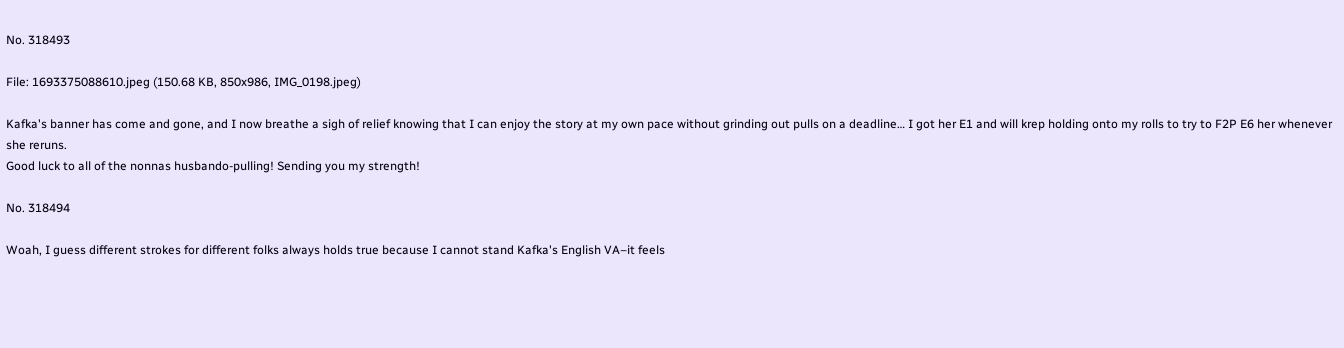No. 318493

File: 1693375088610.jpeg (150.68 KB, 850x986, IMG_0198.jpeg)

Kafka's banner has come and gone, and I now breathe a sigh of relief knowing that I can enjoy the story at my own pace without grinding out pulls on a deadline… I got her E1 and will krep holding onto my rolls to try to F2P E6 her whenever she reruns.
Good luck to all of the nonnas husbando-pulling! Sending you my strength!

No. 318494

Woah, I guess different strokes for different folks always holds true because I cannot stand Kafka's English VA–it feels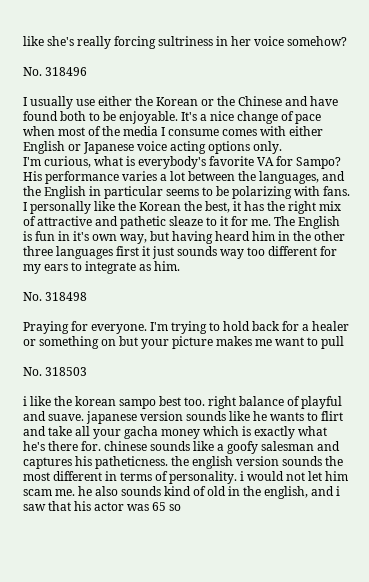like she's really forcing sultriness in her voice somehow?

No. 318496

I usually use either the Korean or the Chinese and have found both to be enjoyable. It's a nice change of pace when most of the media I consume comes with either English or Japanese voice acting options only.
I'm curious, what is everybody's favorite VA for Sampo? His performance varies a lot between the languages, and the English in particular seems to be polarizing with fans. I personally like the Korean the best, it has the right mix of attractive and pathetic sleaze to it for me. The English is fun in it's own way, but having heard him in the other three languages first it just sounds way too different for my ears to integrate as him.

No. 318498

Praying for everyone. I'm trying to hold back for a healer or something on but your picture makes me want to pull

No. 318503

i like the korean sampo best too. right balance of playful and suave. japanese version sounds like he wants to flirt and take all your gacha money which is exactly what he's there for. chinese sounds like a goofy salesman and captures his patheticness. the english version sounds the most different in terms of personality. i would not let him scam me. he also sounds kind of old in the english, and i saw that his actor was 65 so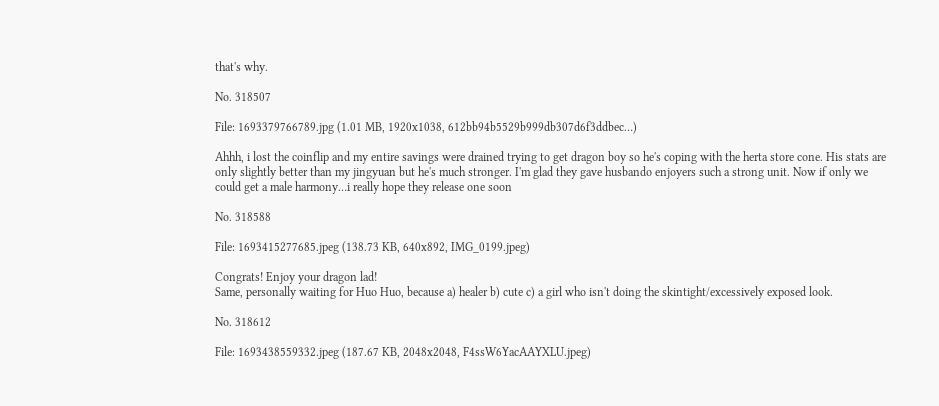that's why.

No. 318507

File: 1693379766789.jpg (1.01 MB, 1920x1038, 612bb94b5529b999db307d6f3ddbec…)

Ahhh, i lost the coinflip and my entire savings were drained trying to get dragon boy so he's coping with the herta store cone. His stats are only slightly better than my jingyuan but he's much stronger. I'm glad they gave husbando enjoyers such a strong unit. Now if only we could get a male harmony…i really hope they release one soon

No. 318588

File: 1693415277685.jpeg (138.73 KB, 640x892, IMG_0199.jpeg)

Congrats! Enjoy your dragon lad!
Same, personally waiting for Huo Huo, because a) healer b) cute c) a girl who isn't doing the skintight/excessively exposed look.

No. 318612

File: 1693438559332.jpeg (187.67 KB, 2048x2048, F4ssW6YacAAYXLU.jpeg)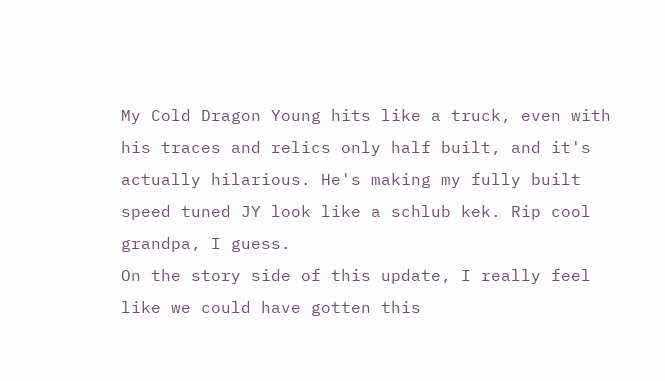My Cold Dragon Young hits like a truck, even with his traces and relics only half built, and it's actually hilarious. He's making my fully built speed tuned JY look like a schlub kek. Rip cool grandpa, I guess.
On the story side of this update, I really feel like we could have gotten this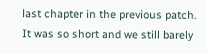last chapter in the previous patch. It was so short and we still barely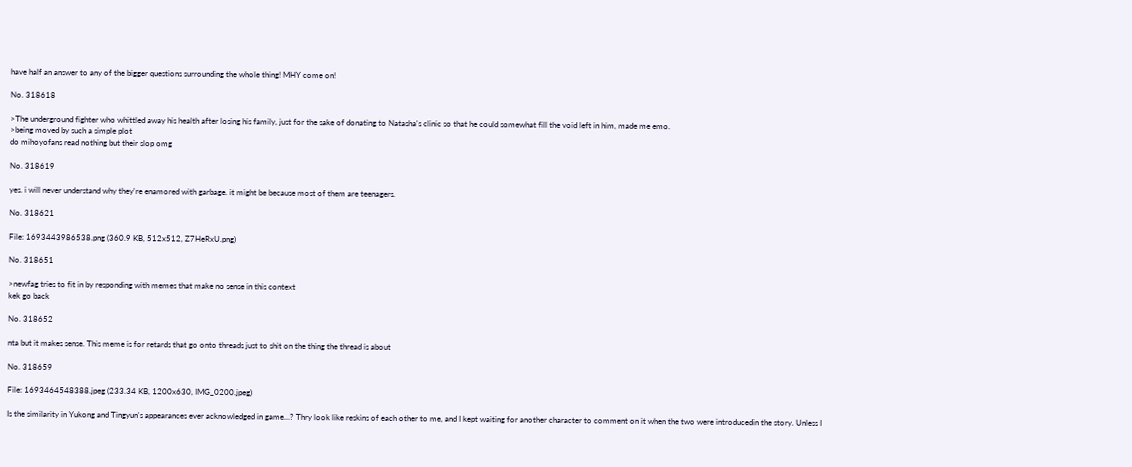have half an answer to any of the bigger questions surrounding the whole thing! MHY come on!

No. 318618

>The underground fighter who whittled away his health after losing his family, just for the sake of donating to Natasha's clinic so that he could somewhat fill the void left in him, made me emo.
>being moved by such a simple plot
do mihoyofans read nothing but their slop omg

No. 318619

yes. i will never understand why they're enamored with garbage. it might be because most of them are teenagers.

No. 318621

File: 1693443986538.png (360.9 KB, 512x512, Z7HeRxU.png)

No. 318651

>newfag tries to fit in by responding with memes that make no sense in this context
kek go back

No. 318652

nta but it makes sense. This meme is for retards that go onto threads just to shit on the thing the thread is about

No. 318659

File: 1693464548388.jpeg (233.34 KB, 1200x630, IMG_0200.jpeg)

Is the similarity in Yukong and Tingyun's appearances ever acknowledged in game…? Thry look like reskins of each other to me, and I kept waiting for another character to comment on it when the two were introducedin the story. Unless I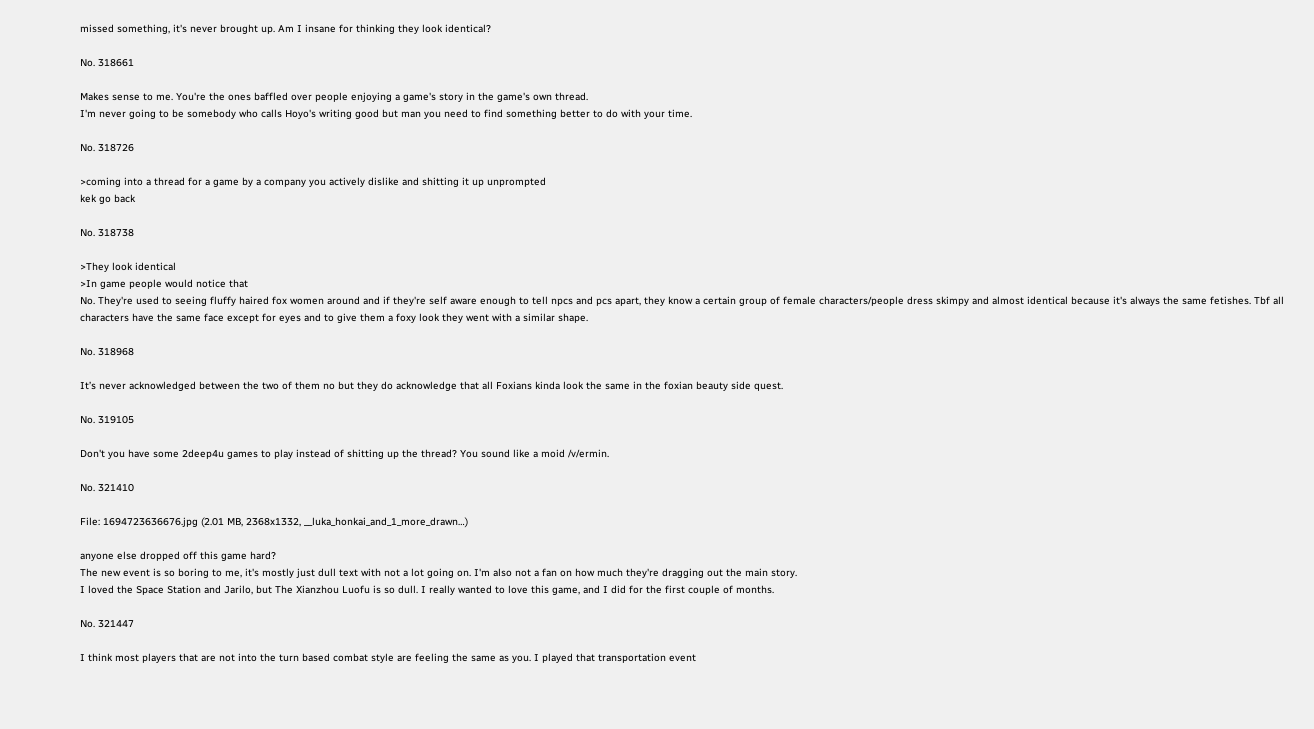missed something, it's never brought up. Am I insane for thinking they look identical?

No. 318661

Makes sense to me. You're the ones baffled over people enjoying a game's story in the game's own thread.
I'm never going to be somebody who calls Hoyo's writing good but man you need to find something better to do with your time.

No. 318726

>coming into a thread for a game by a company you actively dislike and shitting it up unprompted
kek go back

No. 318738

>They look identical
>In game people would notice that
No. They're used to seeing fluffy haired fox women around and if they're self aware enough to tell npcs and pcs apart, they know a certain group of female characters/people dress skimpy and almost identical because it's always the same fetishes. Tbf all characters have the same face except for eyes and to give them a foxy look they went with a similar shape.

No. 318968

It’s never acknowledged between the two of them no but they do acknowledge that all Foxians kinda look the same in the foxian beauty side quest.

No. 319105

Don't you have some 2deep4u games to play instead of shitting up the thread? You sound like a moid /v/ermin.

No. 321410

File: 1694723636676.jpg (2.01 MB, 2368x1332, __luka_honkai_and_1_more_drawn…)

anyone else dropped off this game hard?
The new event is so boring to me, it's mostly just dull text with not a lot going on. I'm also not a fan on how much they're dragging out the main story.
I loved the Space Station and Jarilo, but The Xianzhou Luofu is so dull. I really wanted to love this game, and I did for the first couple of months.

No. 321447

I think most players that are not into the turn based combat style are feeling the same as you. I played that transportation event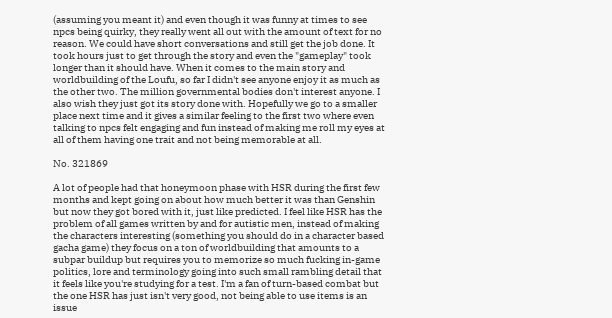(assuming you meant it) and even though it was funny at times to see npcs being quirky, they really went all out with the amount of text for no reason. We could have short conversations and still get the job done. It took hours just to get through the story and even the "gameplay" took longer than it should have. When it comes to the main story and worldbuilding of the Loufu, so far I didn't see anyone enjoy it as much as the other two. The million governmental bodies don't interest anyone. I also wish they just got its story done with. Hopefully we go to a smaller place next time and it gives a similar feeling to the first two where even talking to npcs felt engaging and fun instead of making me roll my eyes at all of them having one trait and not being memorable at all.

No. 321869

A lot of people had that honeymoon phase with HSR during the first few months and kept going on about how much better it was than Genshin but now they got bored with it, just like predicted. I feel like HSR has the problem of all games written by and for autistic men, instead of making the characters interesting (something you should do in a character based gacha game) they focus on a ton of worldbuilding that amounts to a subpar buildup but requires you to memorize so much fucking in-game politics, lore and terminology going into such small rambling detail that it feels like you're studying for a test. I'm a fan of turn-based combat but the one HSR has just isn't very good, not being able to use items is an issue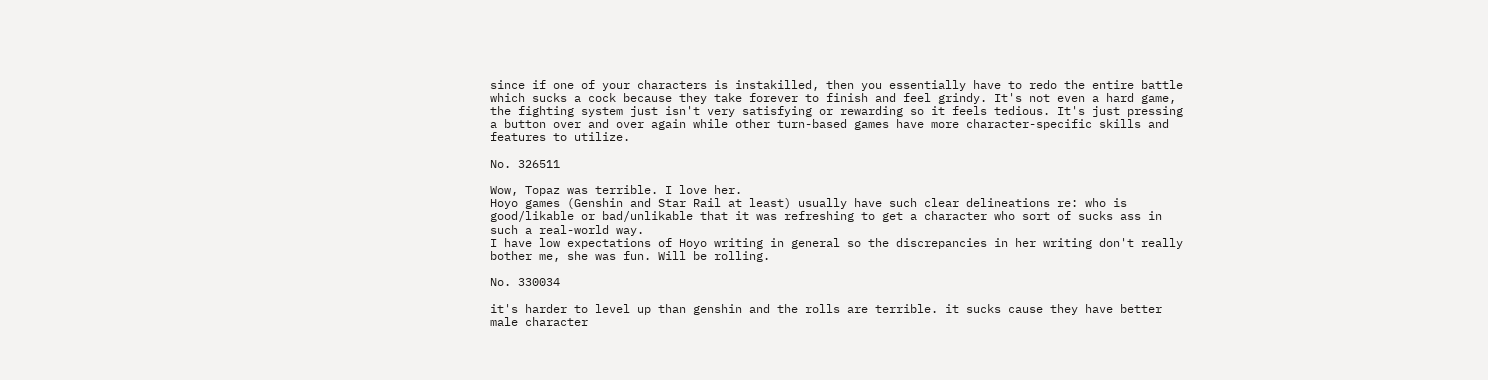since if one of your characters is instakilled, then you essentially have to redo the entire battle which sucks a cock because they take forever to finish and feel grindy. It's not even a hard game, the fighting system just isn't very satisfying or rewarding so it feels tedious. It's just pressing a button over and over again while other turn-based games have more character-specific skills and features to utilize.

No. 326511

Wow, Topaz was terrible. I love her.
Hoyo games (Genshin and Star Rail at least) usually have such clear delineations re: who is good/likable or bad/unlikable that it was refreshing to get a character who sort of sucks ass in such a real-world way.
I have low expectations of Hoyo writing in general so the discrepancies in her writing don't really bother me, she was fun. Will be rolling.

No. 330034

it's harder to level up than genshin and the rolls are terrible. it sucks cause they have better male character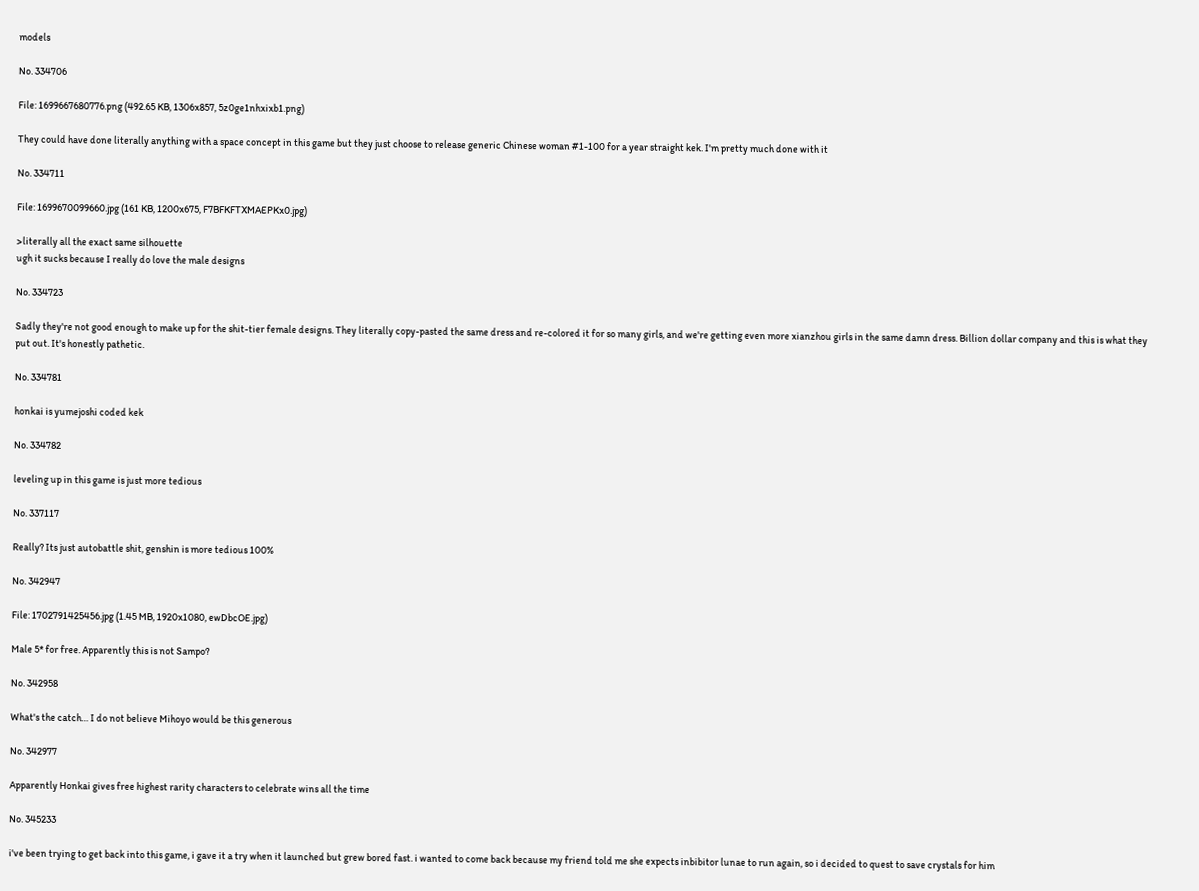models

No. 334706

File: 1699667680776.png (492.65 KB, 1306x857, 5z0ge1nhxixb1.png)

They could have done literally anything with a space concept in this game but they just choose to release generic Chinese woman #1-100 for a year straight kek. I'm pretty much done with it

No. 334711

File: 1699670099660.jpg (161 KB, 1200x675, F7BFKFTXMAEPKx0.jpg)

>literally all the exact same silhouette
ugh it sucks because I really do love the male designs

No. 334723

Sadly they're not good enough to make up for the shit-tier female designs. They literally copy-pasted the same dress and re-colored it for so many girls, and we're getting even more xianzhou girls in the same damn dress. Billion dollar company and this is what they put out. It's honestly pathetic.

No. 334781

honkai is yumejoshi coded kek

No. 334782

leveling up in this game is just more tedious

No. 337117

Really? Its just autobattle shit, genshin is more tedious 100%

No. 342947

File: 1702791425456.jpg (1.45 MB, 1920x1080, ewDbcOE.jpg)

Male 5* for free. Apparently this is not Sampo?

No. 342958

What's the catch… I do not believe Mihoyo would be this generous

No. 342977

Apparently Honkai gives free highest rarity characters to celebrate wins all the time

No. 345233

i've been trying to get back into this game, i gave it a try when it launched but grew bored fast. i wanted to come back because my friend told me she expects inbibitor lunae to run again, so i decided to quest to save crystals for him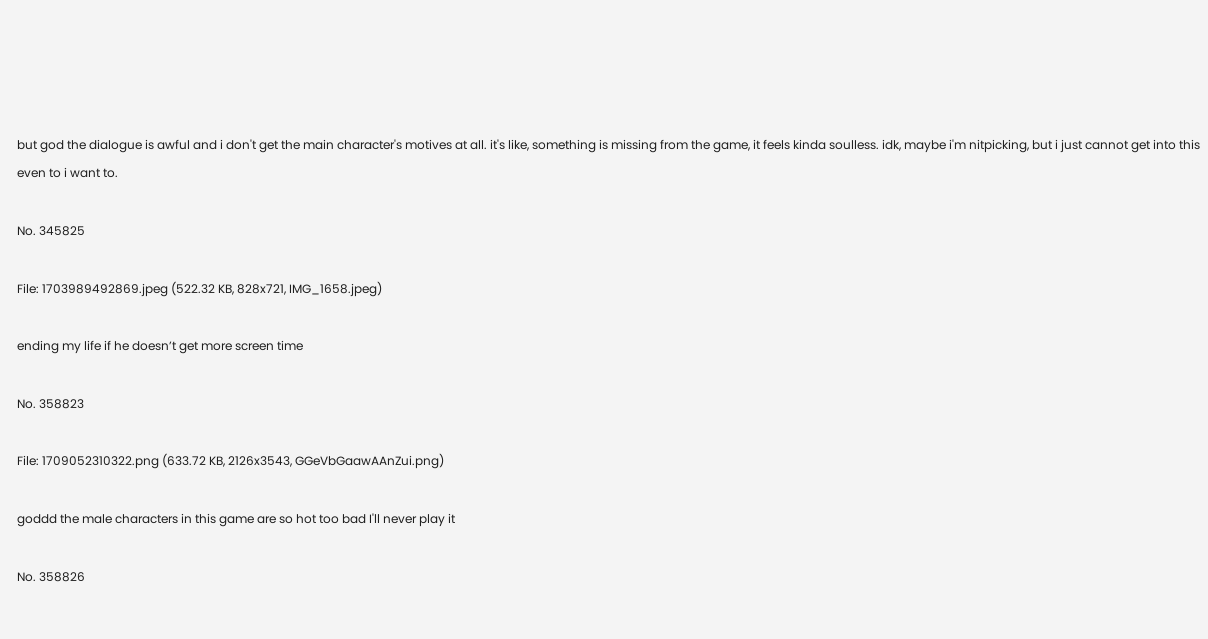but god the dialogue is awful and i don't get the main character's motives at all. it's like, something is missing from the game, it feels kinda soulless. idk, maybe i'm nitpicking, but i just cannot get into this even to i want to.

No. 345825

File: 1703989492869.jpeg (522.32 KB, 828x721, IMG_1658.jpeg)

ending my life if he doesn’t get more screen time

No. 358823

File: 1709052310322.png (633.72 KB, 2126x3543, GGeVbGaawAAnZui.png)

goddd the male characters in this game are so hot too bad I'll never play it

No. 358826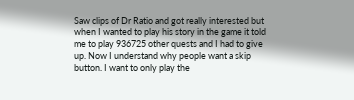Saw clips of Dr Ratio and got really interested but when I wanted to play his story in the game it told me to play 936725 other quests and I had to give up. Now I understand why people want a skip button. I want to only play the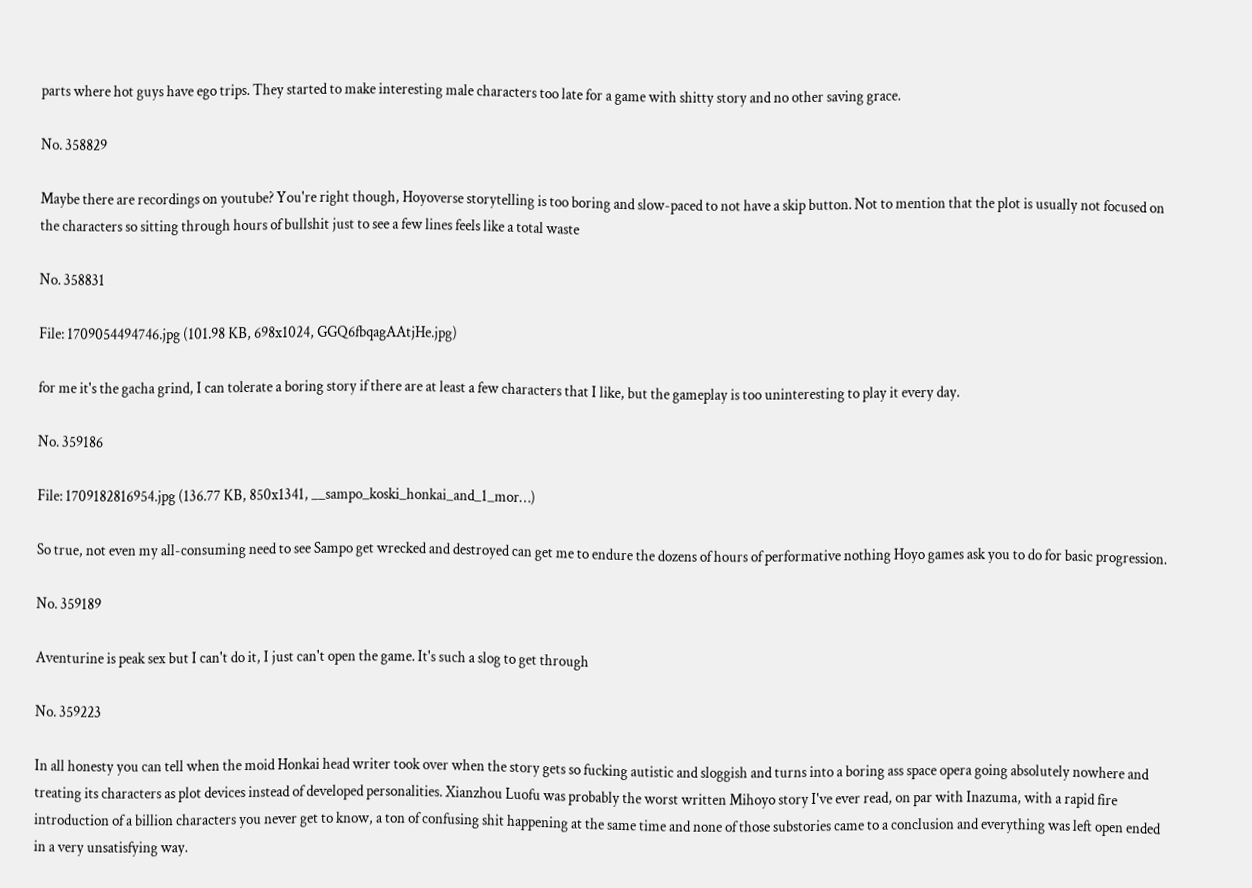parts where hot guys have ego trips. They started to make interesting male characters too late for a game with shitty story and no other saving grace.

No. 358829

Maybe there are recordings on youtube? You're right though, Hoyoverse storytelling is too boring and slow-paced to not have a skip button. Not to mention that the plot is usually not focused on the characters so sitting through hours of bullshit just to see a few lines feels like a total waste

No. 358831

File: 1709054494746.jpg (101.98 KB, 698x1024, GGQ6fbqagAAtjHe.jpg)

for me it's the gacha grind, I can tolerate a boring story if there are at least a few characters that I like, but the gameplay is too uninteresting to play it every day.

No. 359186

File: 1709182816954.jpg (136.77 KB, 850x1341, __sampo_koski_honkai_and_1_mor…)

So true, not even my all-consuming need to see Sampo get wrecked and destroyed can get me to endure the dozens of hours of performative nothing Hoyo games ask you to do for basic progression.

No. 359189

Aventurine is peak sex but I can't do it, I just can't open the game. It's such a slog to get through

No. 359223

In all honesty you can tell when the moid Honkai head writer took over when the story gets so fucking autistic and sloggish and turns into a boring ass space opera going absolutely nowhere and treating its characters as plot devices instead of developed personalities. Xianzhou Luofu was probably the worst written Mihoyo story I've ever read, on par with Inazuma, with a rapid fire introduction of a billion characters you never get to know, a ton of confusing shit happening at the same time and none of those substories came to a conclusion and everything was left open ended in a very unsatisfying way.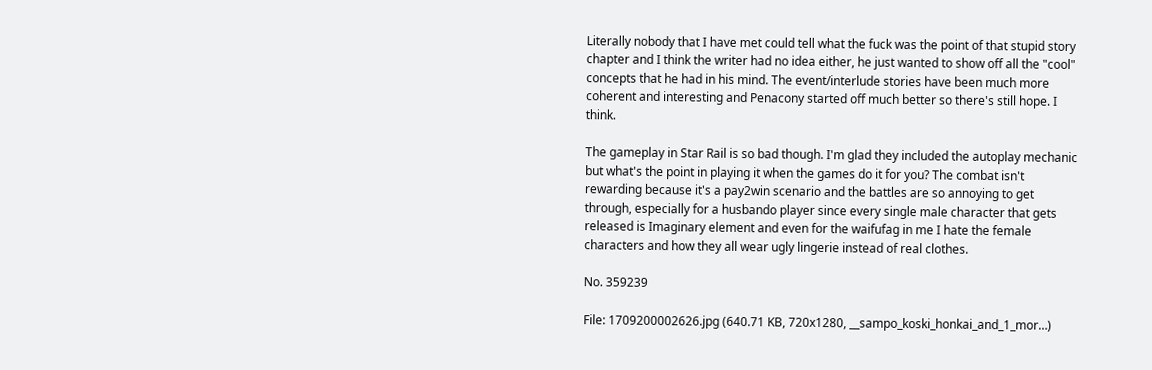Literally nobody that I have met could tell what the fuck was the point of that stupid story chapter and I think the writer had no idea either, he just wanted to show off all the "cool" concepts that he had in his mind. The event/interlude stories have been much more coherent and interesting and Penacony started off much better so there's still hope. I think.

The gameplay in Star Rail is so bad though. I'm glad they included the autoplay mechanic but what's the point in playing it when the games do it for you? The combat isn't rewarding because it's a pay2win scenario and the battles are so annoying to get through, especially for a husbando player since every single male character that gets released is Imaginary element and even for the waifufag in me I hate the female characters and how they all wear ugly lingerie instead of real clothes.

No. 359239

File: 1709200002626.jpg (640.71 KB, 720x1280, __sampo_koski_honkai_and_1_mor…)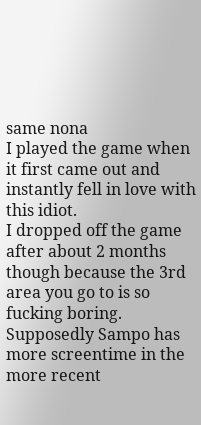same nona
I played the game when it first came out and instantly fell in love with this idiot.
I dropped off the game after about 2 months though because the 3rd area you go to is so fucking boring.
Supposedly Sampo has more screentime in the more recent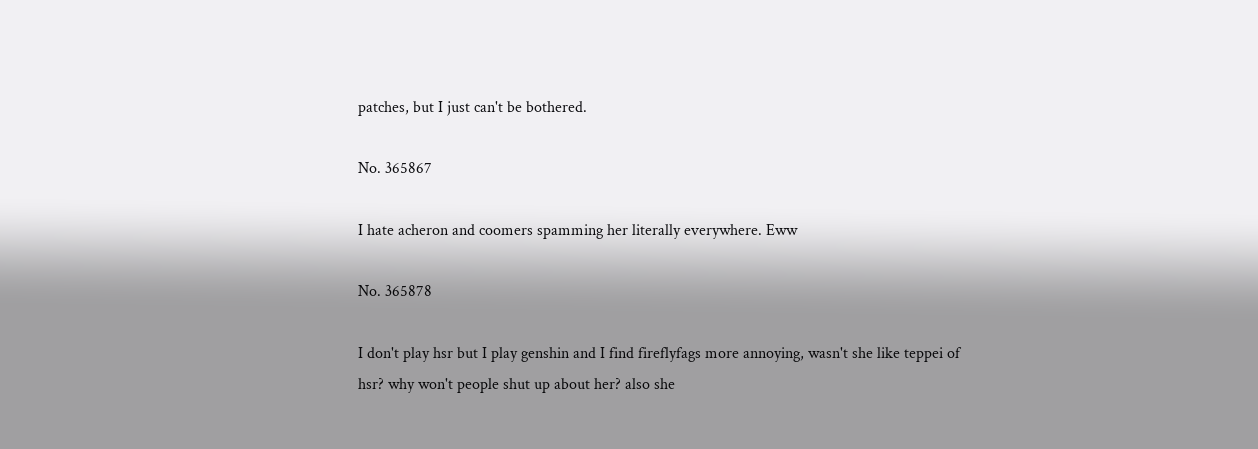patches, but I just can't be bothered.

No. 365867

I hate acheron and coomers spamming her literally everywhere. Eww

No. 365878

I don't play hsr but I play genshin and I find fireflyfags more annoying, wasn't she like teppei of hsr? why won't people shut up about her? also she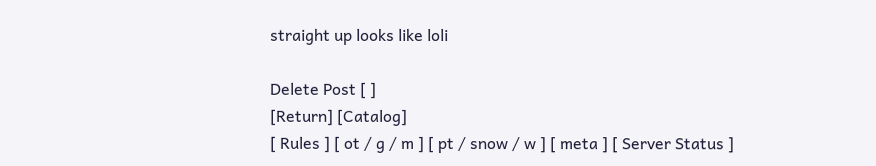straight up looks like loli

Delete Post [ ]
[Return] [Catalog]
[ Rules ] [ ot / g / m ] [ pt / snow / w ] [ meta ] [ Server Status ]